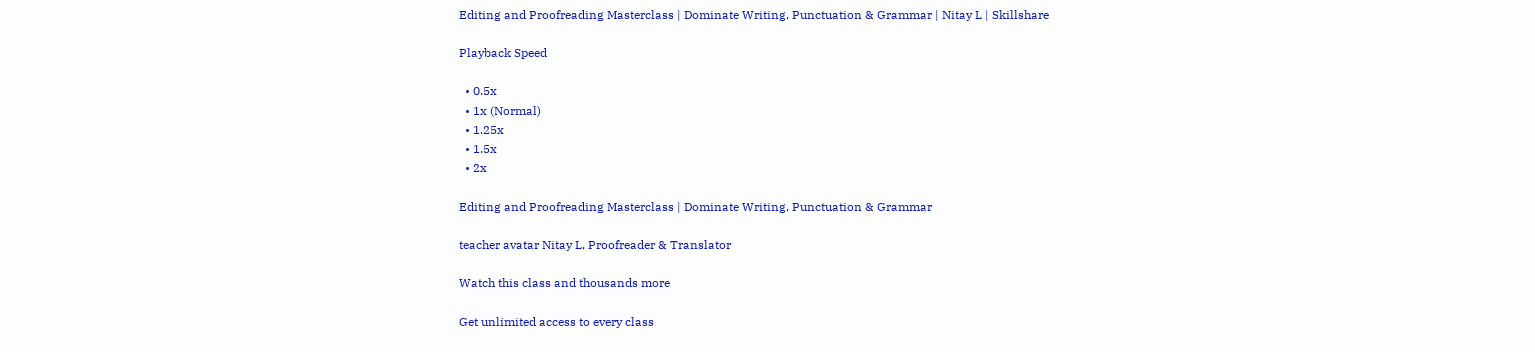Editing and Proofreading Masterclass | Dominate Writing, Punctuation & Grammar | Nitay L | Skillshare

Playback Speed

  • 0.5x
  • 1x (Normal)
  • 1.25x
  • 1.5x
  • 2x

Editing and Proofreading Masterclass | Dominate Writing, Punctuation & Grammar

teacher avatar Nitay L, Proofreader & Translator

Watch this class and thousands more

Get unlimited access to every class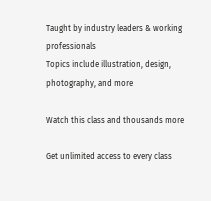Taught by industry leaders & working professionals
Topics include illustration, design, photography, and more

Watch this class and thousands more

Get unlimited access to every class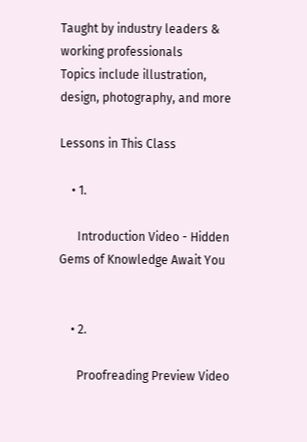Taught by industry leaders & working professionals
Topics include illustration, design, photography, and more

Lessons in This Class

    • 1.

      Introduction Video - Hidden Gems of Knowledge Await You


    • 2.

      Proofreading Preview Video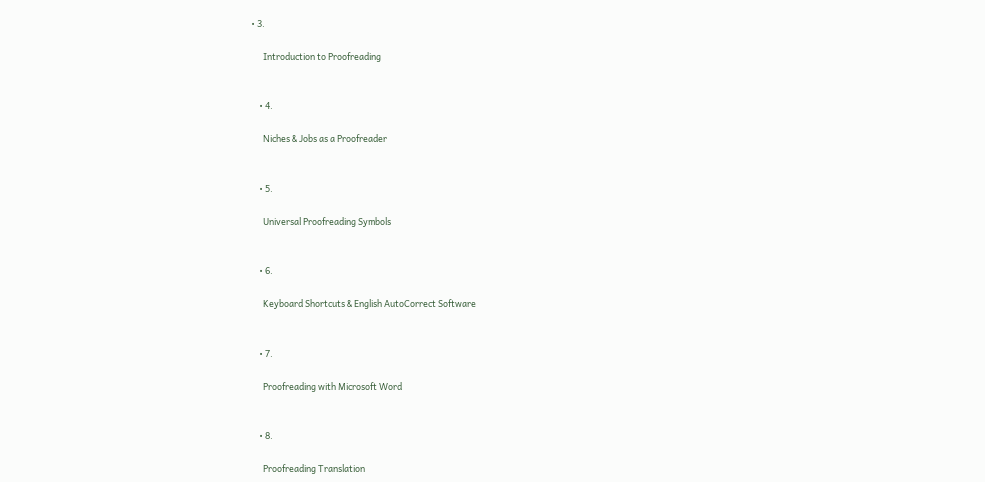• 3.

      Introduction to Proofreading


    • 4.

      Niches & Jobs as a Proofreader


    • 5.

      Universal Proofreading Symbols


    • 6.

      Keyboard Shortcuts & English AutoCorrect Software


    • 7.

      Proofreading with Microsoft Word


    • 8.

      Proofreading Translation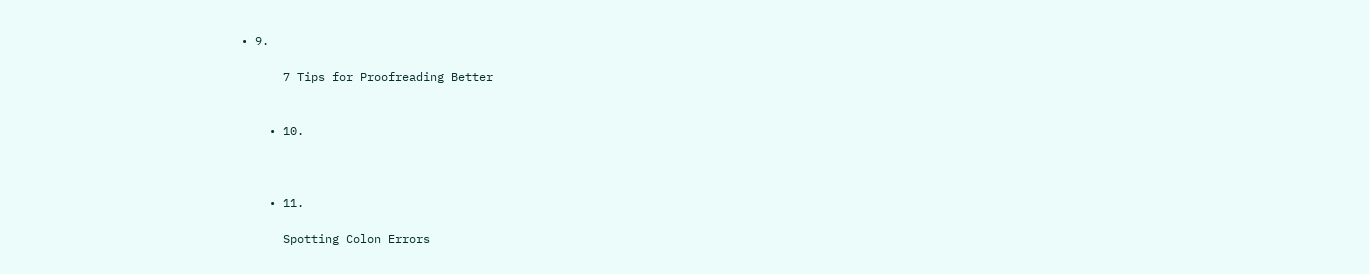• 9.

      7 Tips for Proofreading Better


    • 10.



    • 11.

      Spotting Colon Errors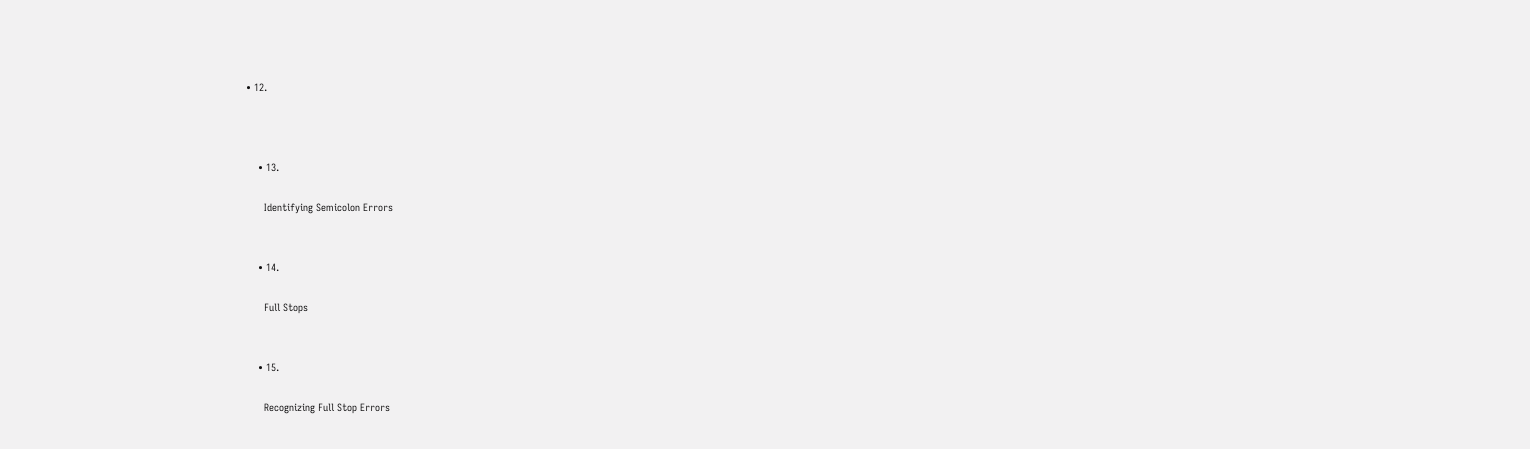• 12.



    • 13.

      Identifying Semicolon Errors


    • 14.

      Full Stops


    • 15.

      Recognizing Full Stop Errors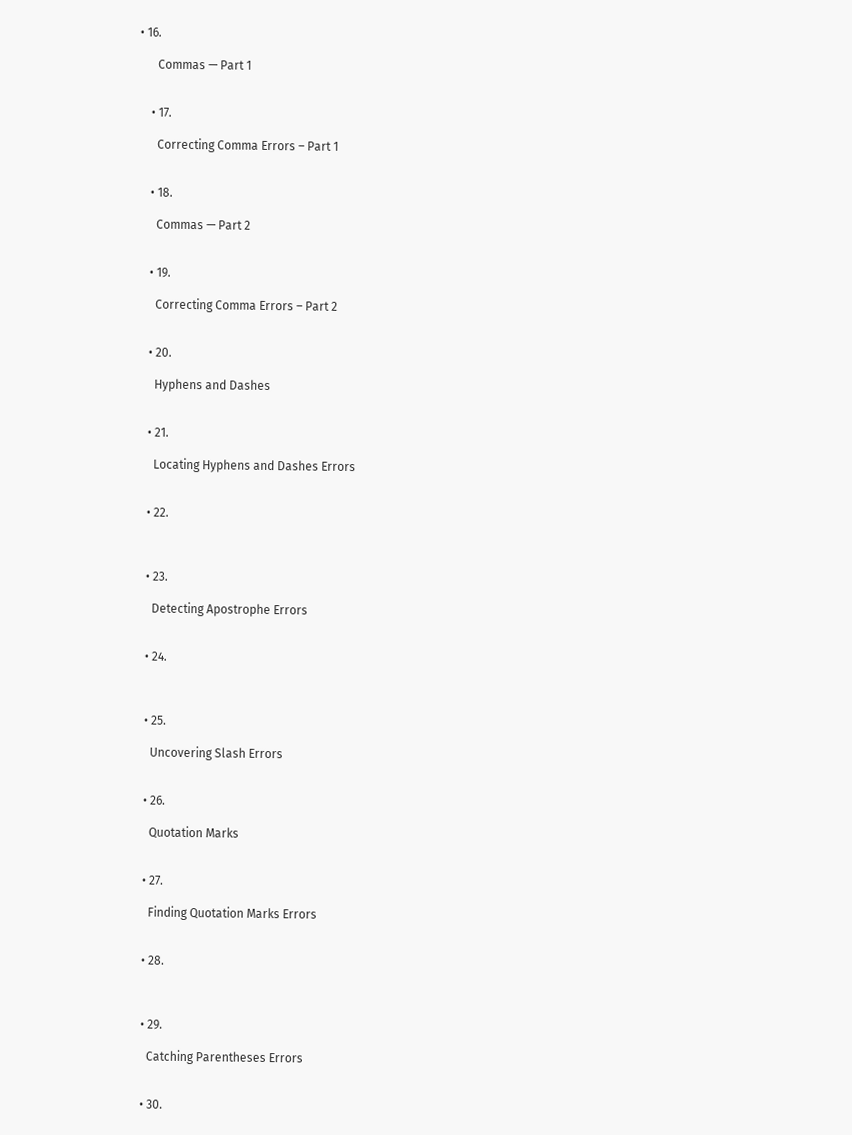• 16.

      Commas — Part 1


    • 17.

      Correcting Comma Errors – Part 1


    • 18.

      Commas — Part 2


    • 19.

      Correcting Comma Errors – Part 2


    • 20.

      Hyphens and Dashes


    • 21.

      Locating Hyphens and Dashes Errors


    • 22.



    • 23.

      Detecting Apostrophe Errors


    • 24.



    • 25.

      Uncovering Slash Errors


    • 26.

      Quotation Marks


    • 27.

      Finding Quotation Marks Errors


    • 28.



    • 29.

      Catching Parentheses Errors


    • 30.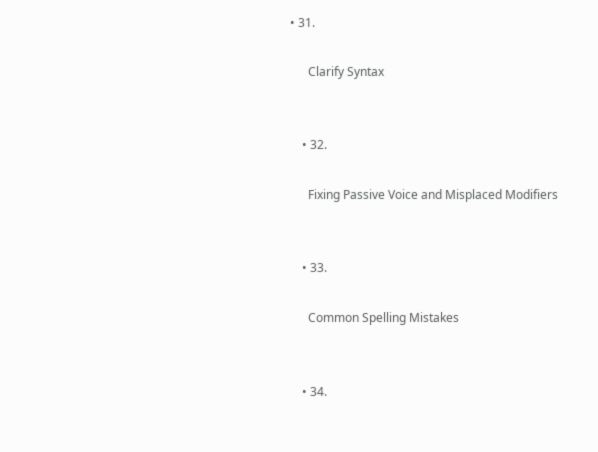• 31.

      Clarify Syntax


    • 32.

      Fixing Passive Voice and Misplaced Modifiers


    • 33.

      Common Spelling Mistakes


    • 34.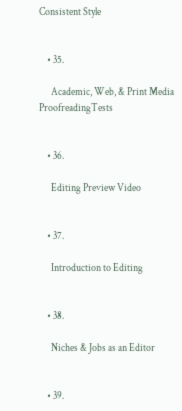Consistent Style


    • 35.

      Academic, Web, & Print Media ProofreadingTests


    • 36.

      Editing Preview Video


    • 37.

      Introduction to Editing


    • 38.

      Niches & Jobs as an Editor


    • 39.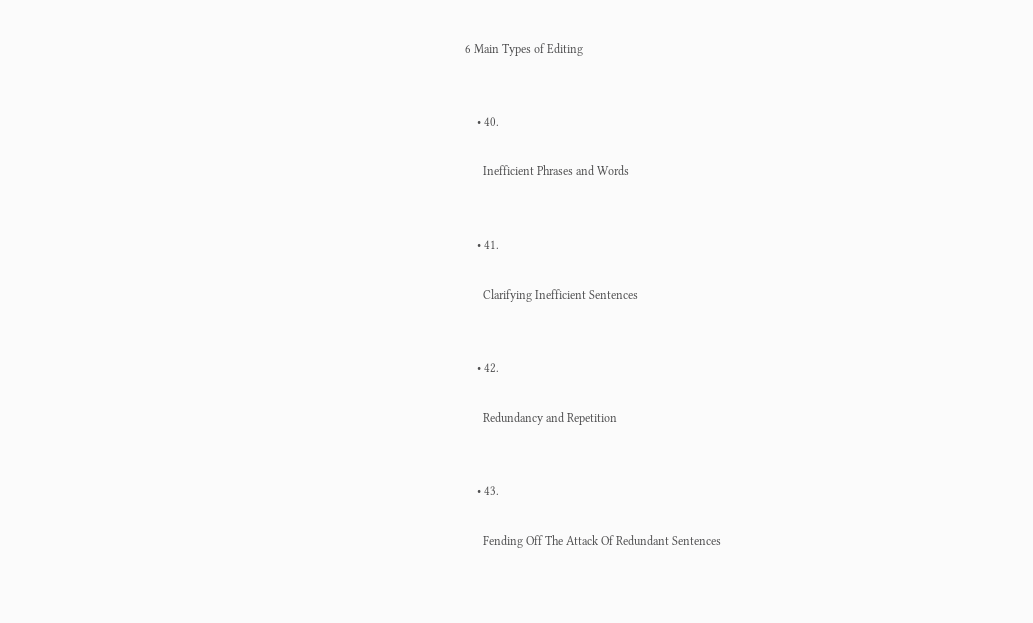6 Main Types of Editing


    • 40.

      Inefficient Phrases and Words


    • 41.

      Clarifying Inefficient Sentences


    • 42.

      Redundancy and Repetition


    • 43.

      Fending Off The Attack Of Redundant Sentences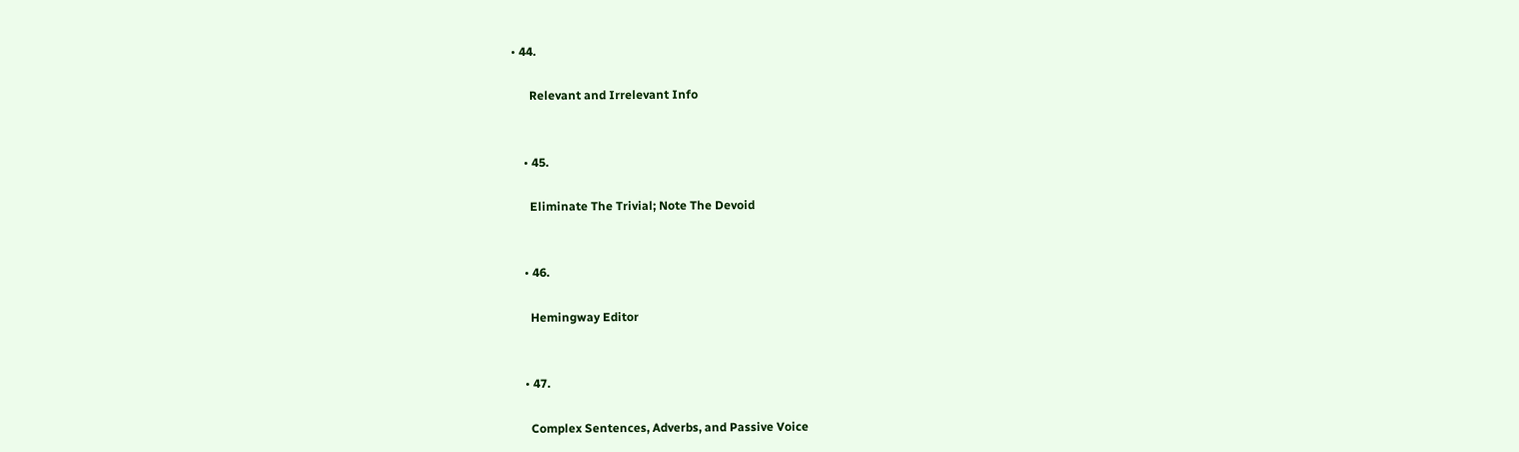• 44.

      Relevant and Irrelevant Info


    • 45.

      Eliminate The Trivial; Note The Devoid


    • 46.

      Hemingway Editor


    • 47.

      Complex Sentences, Adverbs, and Passive Voice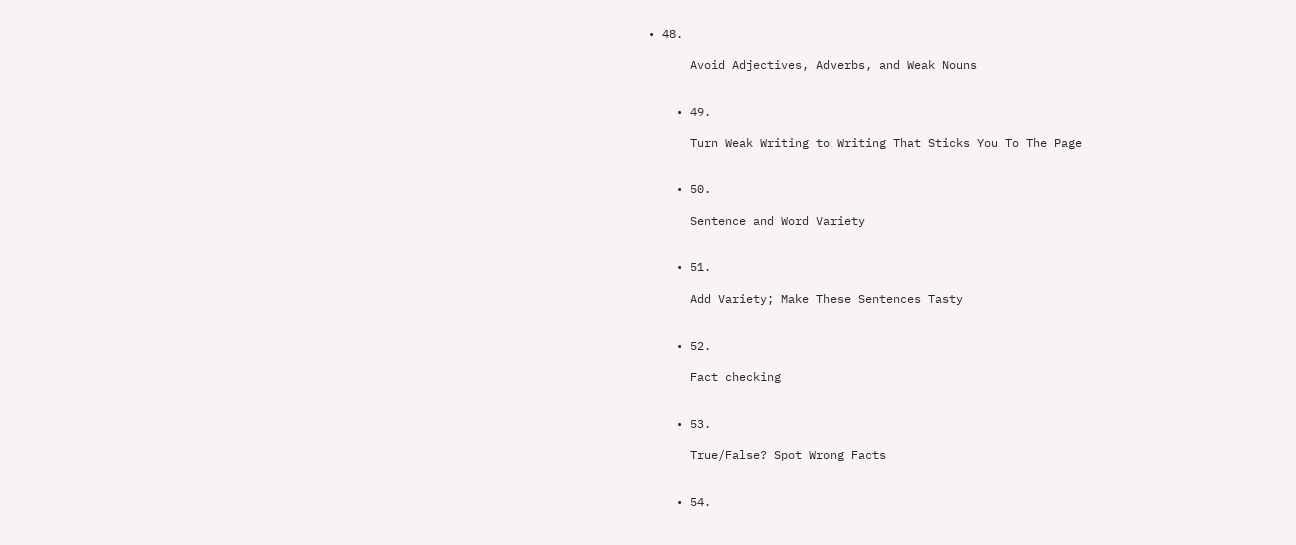• 48.

      Avoid Adjectives, Adverbs, and Weak Nouns


    • 49.

      Turn Weak Writing to Writing That Sticks You To The Page


    • 50.

      Sentence and Word Variety


    • 51.

      Add Variety; Make These Sentences Tasty


    • 52.

      Fact checking


    • 53.

      True/False? Spot Wrong Facts


    • 54.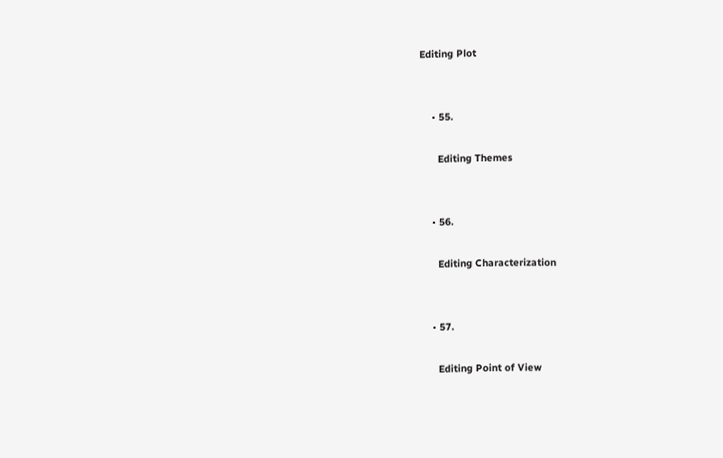Editing Plot


    • 55.

      Editing Themes


    • 56.

      Editing Characterization


    • 57.

      Editing Point of View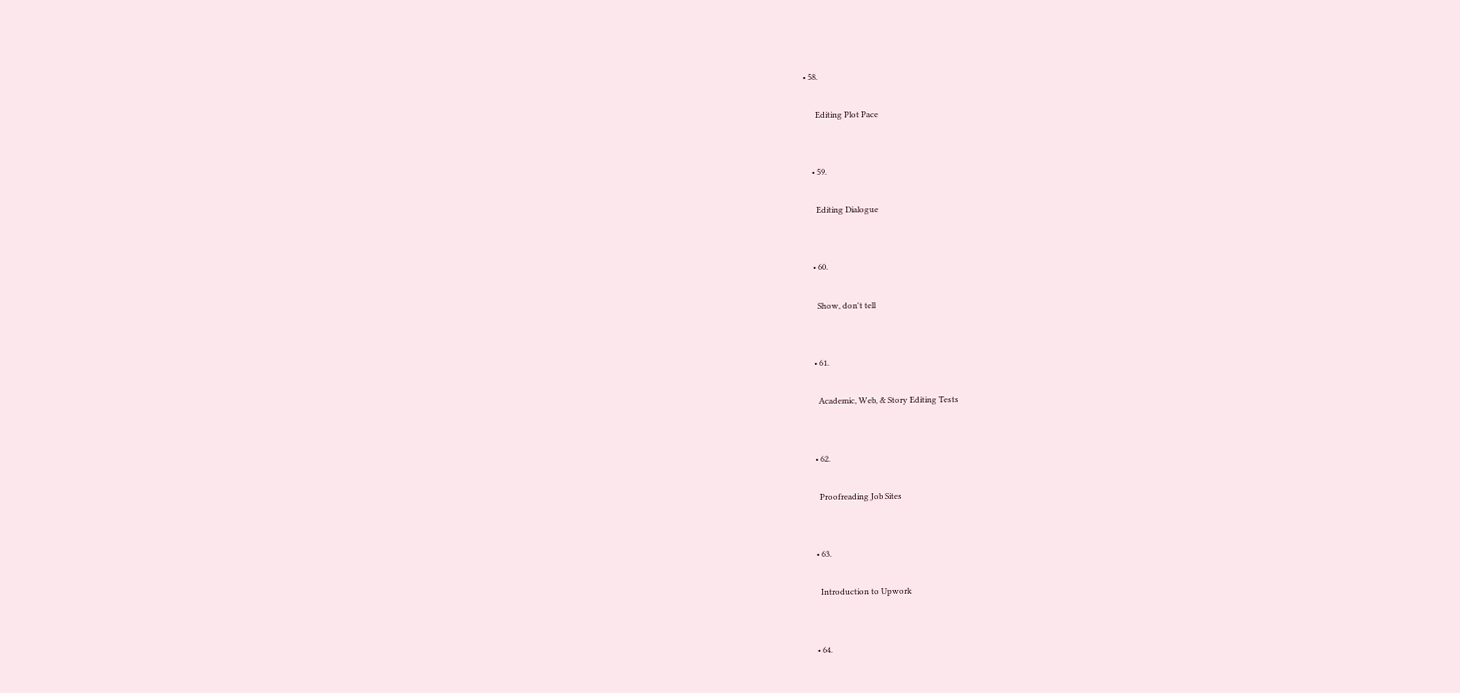• 58.

      Editing Plot Pace


    • 59.

      Editing Dialogue


    • 60.

      Show, don't tell


    • 61.

      Academic, Web, & Story Editing Tests


    • 62.

      Proofreading Job Sites


    • 63.

      Introduction to Upwork


    • 64.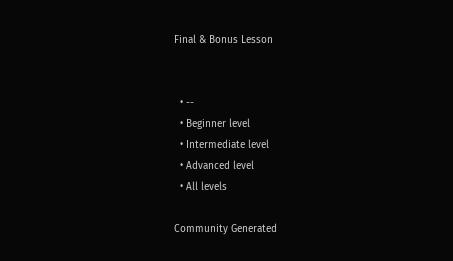Final & Bonus Lesson


  • --
  • Beginner level
  • Intermediate level
  • Advanced level
  • All levels

Community Generated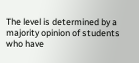The level is determined by a majority opinion of students who have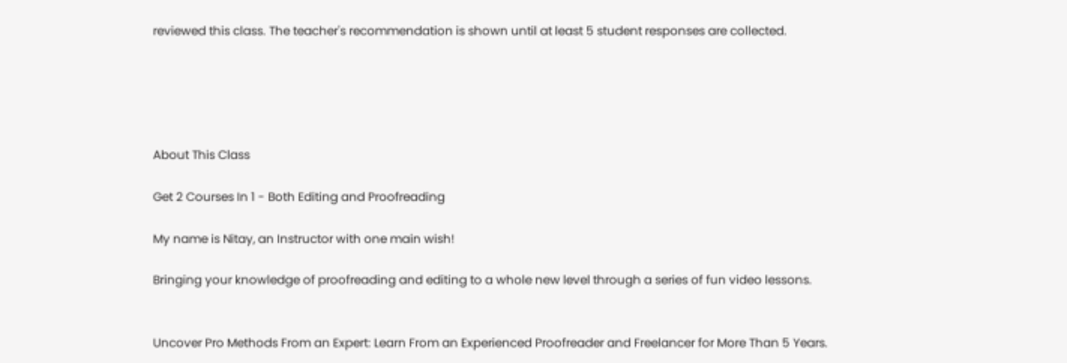reviewed this class. The teacher's recommendation is shown until at least 5 student responses are collected.





About This Class

Get 2 Courses In 1 - Both Editing and Proofreading

My name is Nitay, an Instructor with one main wish!

Bringing your knowledge of proofreading and editing to a whole new level through a series of fun video lessons.


Uncover Pro Methods From an Expert: Learn From an Experienced Proofreader and Freelancer for More Than 5 Years.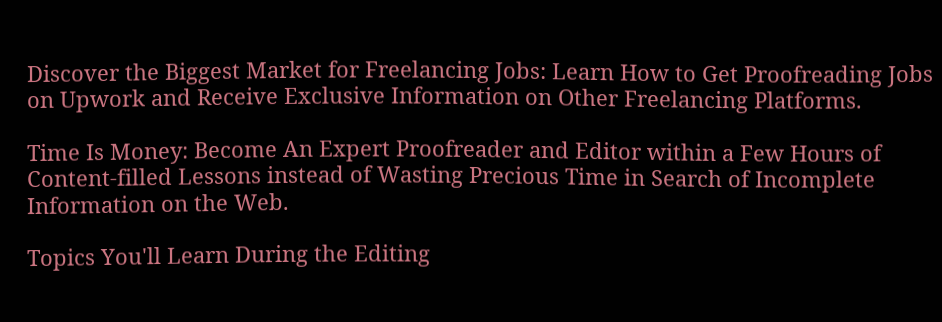Discover the Biggest Market for Freelancing Jobs: Learn How to Get Proofreading Jobs on Upwork and Receive Exclusive Information on Other Freelancing Platforms.

Time Is Money: Become An Expert Proofreader and Editor within a Few Hours of Content-filled Lessons instead of Wasting Precious Time in Search of Incomplete Information on the Web.

Topics You'll Learn During the Editing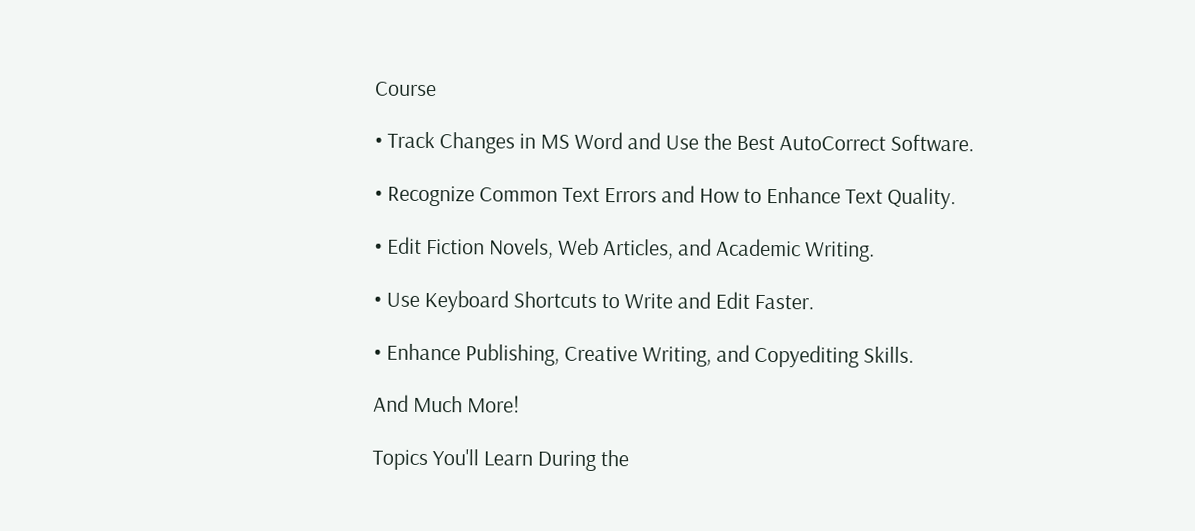Course

• Track Changes in MS Word and Use the Best AutoCorrect Software.

• Recognize Common Text Errors and How to Enhance Text Quality.

• Edit Fiction Novels, Web Articles, and Academic Writing.

• Use Keyboard Shortcuts to Write and Edit Faster.

• Enhance Publishing, Creative Writing, and Copyediting Skills.

And Much More!

Topics You'll Learn During the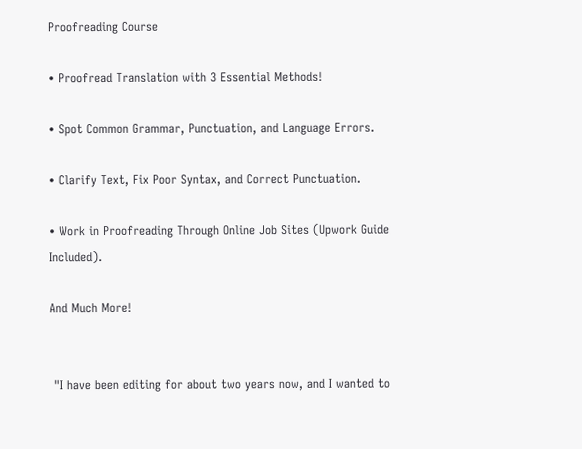Proofreading Course

• Proofread Translation with 3 Essential Methods!

• Spot Common Grammar, Punctuation, and Language Errors.

• Clarify Text, Fix Poor Syntax, and Correct Punctuation.

• Work in Proofreading Through Online Job Sites (Upwork Guide Included).

And Much More!


 "I have been editing for about two years now, and I wanted to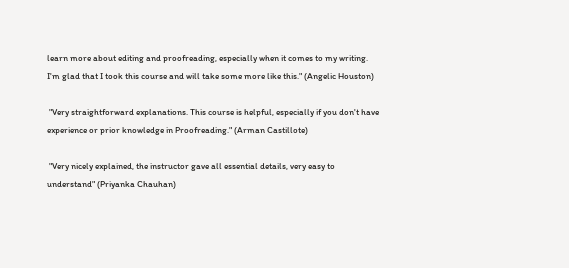learn more about editing and proofreading, especially when it comes to my writing. I'm glad that I took this course and will take some more like this." (Angelic Houston)

 "Very straightforward explanations. This course is helpful, especially if you don't have experience or prior knowledge in Proofreading." (Arman Castillote)

 "Very nicely explained, the instructor gave all essential details, very easy to understand" (Priyanka Chauhan)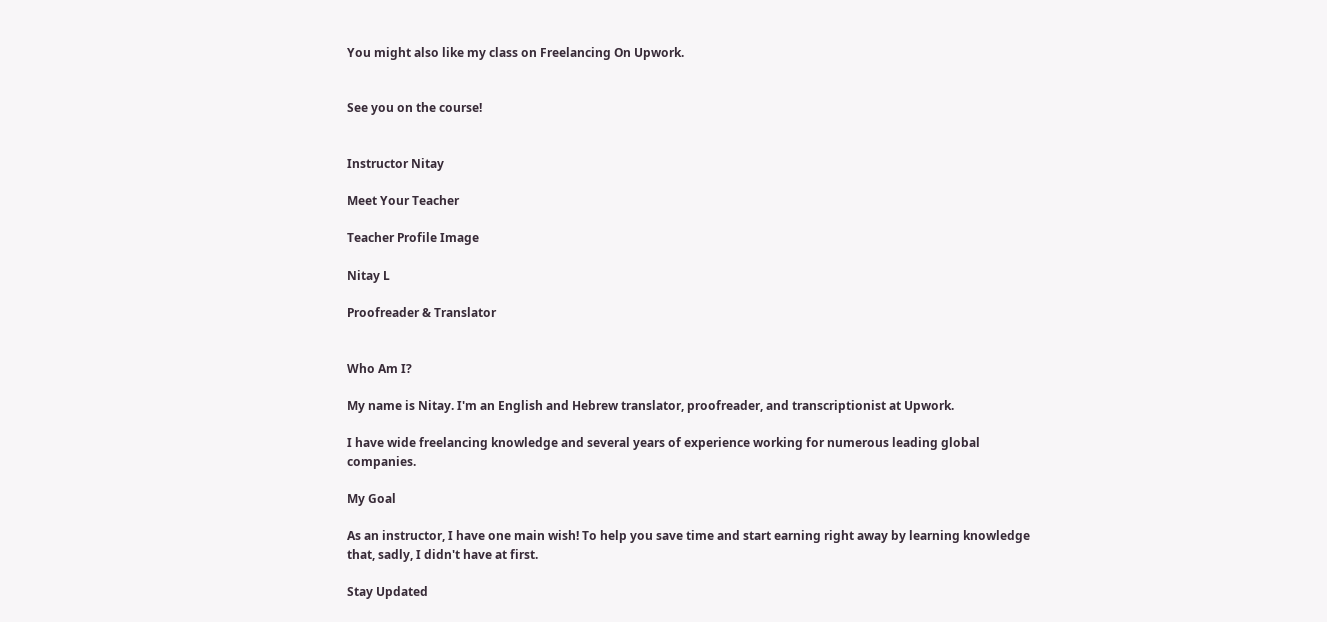You might also like my class on Freelancing On Upwork.


See you on the course!


Instructor Nitay

Meet Your Teacher

Teacher Profile Image

Nitay L

Proofreader & Translator


Who Am I?

My name is Nitay. I'm an English and Hebrew translator, proofreader, and transcriptionist at Upwork.

I have wide freelancing knowledge and several years of experience working for numerous leading global companies.

My Goal

As an instructor, I have one main wish! To help you save time and start earning right away by learning knowledge that, sadly, I didn't have at first.

Stay Updated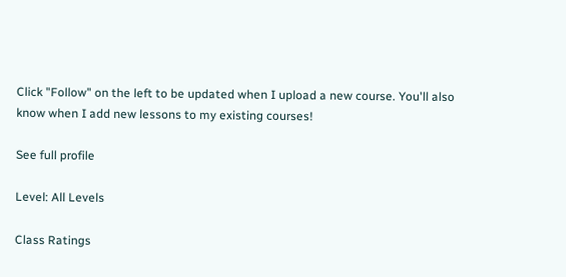Click "Follow" on the left to be updated when I upload a new course. You'll also know when I add new lessons to my existing courses!

See full profile

Level: All Levels

Class Ratings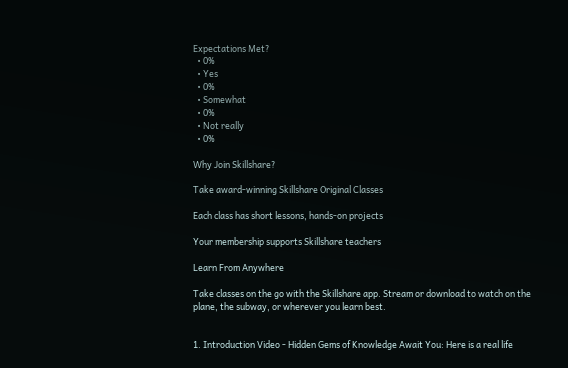Expectations Met?
  • 0%
  • Yes
  • 0%
  • Somewhat
  • 0%
  • Not really
  • 0%

Why Join Skillshare?

Take award-winning Skillshare Original Classes

Each class has short lessons, hands-on projects

Your membership supports Skillshare teachers

Learn From Anywhere

Take classes on the go with the Skillshare app. Stream or download to watch on the plane, the subway, or wherever you learn best.


1. Introduction Video - Hidden Gems of Knowledge Await You: Here is a real life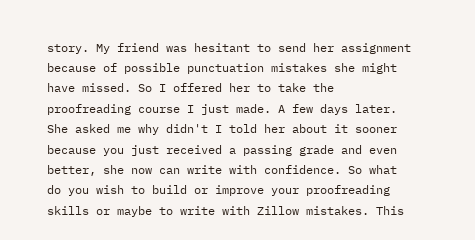story. My friend was hesitant to send her assignment because of possible punctuation mistakes she might have missed. So I offered her to take the proofreading course I just made. A few days later. She asked me why didn't I told her about it sooner because you just received a passing grade and even better, she now can write with confidence. So what do you wish to build or improve your proofreading skills or maybe to write with Zillow mistakes. This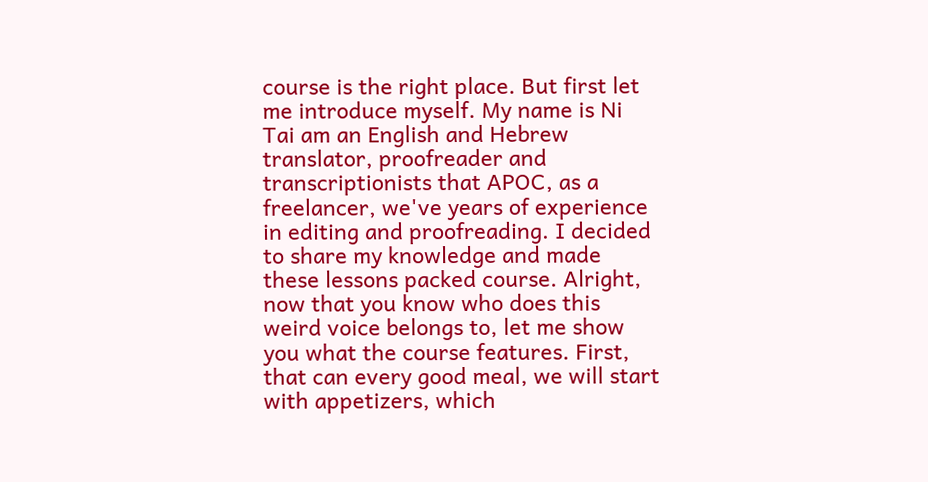course is the right place. But first let me introduce myself. My name is Ni Tai am an English and Hebrew translator, proofreader and transcriptionists that APOC, as a freelancer, we've years of experience in editing and proofreading. I decided to share my knowledge and made these lessons packed course. Alright, now that you know who does this weird voice belongs to, let me show you what the course features. First, that can every good meal, we will start with appetizers, which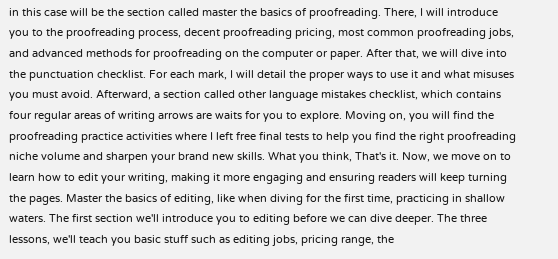in this case will be the section called master the basics of proofreading. There, I will introduce you to the proofreading process, decent proofreading pricing, most common proofreading jobs, and advanced methods for proofreading on the computer or paper. After that, we will dive into the punctuation checklist. For each mark, I will detail the proper ways to use it and what misuses you must avoid. Afterward, a section called other language mistakes checklist, which contains four regular areas of writing arrows are waits for you to explore. Moving on, you will find the proofreading practice activities where I left free final tests to help you find the right proofreading niche volume and sharpen your brand new skills. What you think, That's it. Now, we move on to learn how to edit your writing, making it more engaging and ensuring readers will keep turning the pages. Master the basics of editing, like when diving for the first time, practicing in shallow waters. The first section we'll introduce you to editing before we can dive deeper. The three lessons, we'll teach you basic stuff such as editing jobs, pricing range, the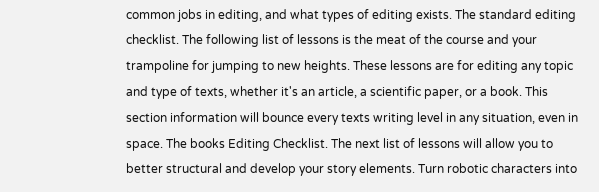common jobs in editing, and what types of editing exists. The standard editing checklist. The following list of lessons is the meat of the course and your trampoline for jumping to new heights. These lessons are for editing any topic and type of texts, whether it's an article, a scientific paper, or a book. This section information will bounce every texts writing level in any situation, even in space. The books Editing Checklist. The next list of lessons will allow you to better structural and develop your story elements. Turn robotic characters into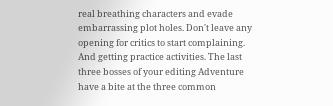real breathing characters and evade embarrassing plot holes. Don't leave any opening for critics to start complaining. And getting practice activities. The last three bosses of your editing Adventure have a bite at the three common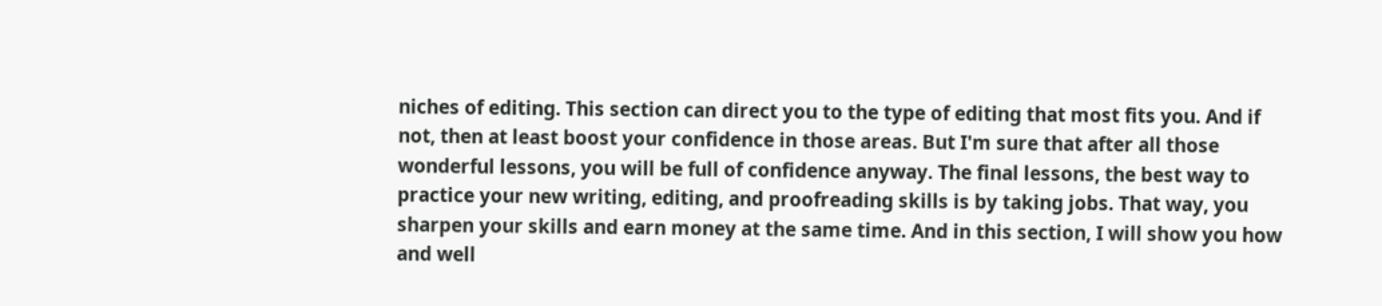niches of editing. This section can direct you to the type of editing that most fits you. And if not, then at least boost your confidence in those areas. But I'm sure that after all those wonderful lessons, you will be full of confidence anyway. The final lessons, the best way to practice your new writing, editing, and proofreading skills is by taking jobs. That way, you sharpen your skills and earn money at the same time. And in this section, I will show you how and well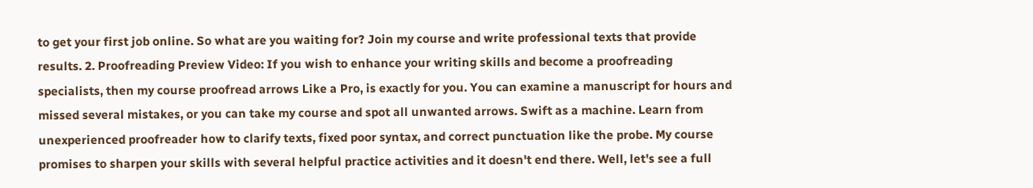to get your first job online. So what are you waiting for? Join my course and write professional texts that provide results. 2. Proofreading Preview Video: If you wish to enhance your writing skills and become a proofreading specialists, then my course proofread arrows Like a Pro, is exactly for you. You can examine a manuscript for hours and missed several mistakes, or you can take my course and spot all unwanted arrows. Swift as a machine. Learn from unexperienced proofreader how to clarify texts, fixed poor syntax, and correct punctuation like the probe. My course promises to sharpen your skills with several helpful practice activities and it doesn't end there. Well, let's see a full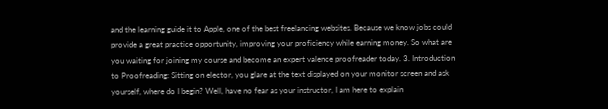and the learning guide it to Apple, one of the best freelancing websites. Because we know jobs could provide a great practice opportunity, improving your proficiency while earning money. So what are you waiting for joining my course and become an expert valence proofreader today. 3. Introduction to Proofreading: Sitting on elector, you glare at the text displayed on your monitor screen and ask yourself, where do I begin? Well, have no fear as your instructor, I am here to explain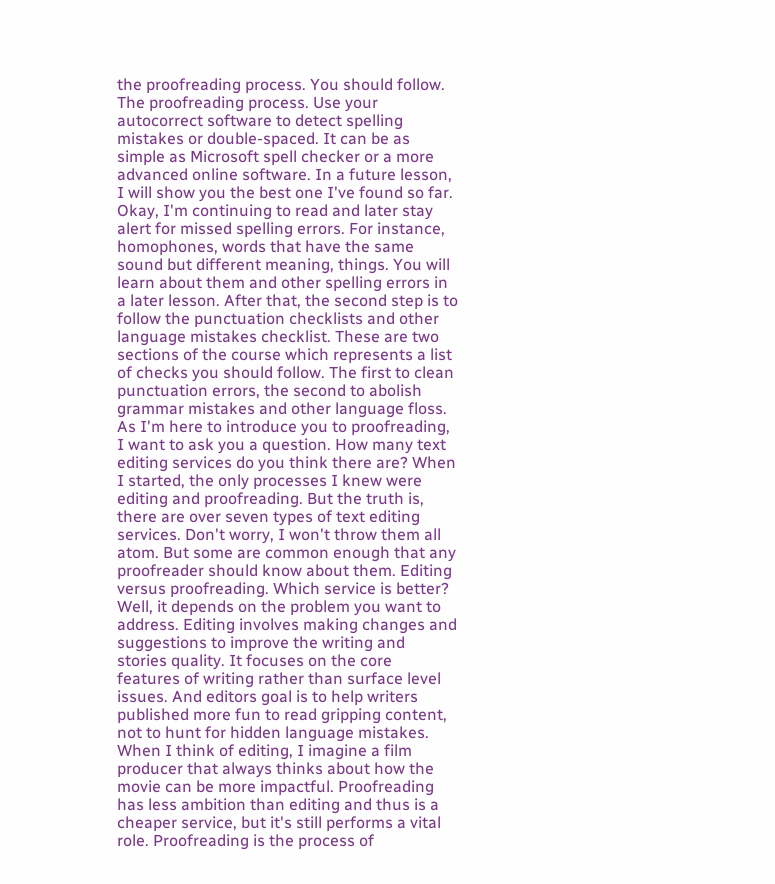the proofreading process. You should follow. The proofreading process. Use your autocorrect software to detect spelling mistakes or double-spaced. It can be as simple as Microsoft spell checker or a more advanced online software. In a future lesson, I will show you the best one I've found so far. Okay, I'm continuing to read and later stay alert for missed spelling errors. For instance, homophones, words that have the same sound but different meaning, things. You will learn about them and other spelling errors in a later lesson. After that, the second step is to follow the punctuation checklists and other language mistakes checklist. These are two sections of the course which represents a list of checks you should follow. The first to clean punctuation errors, the second to abolish grammar mistakes and other language floss. As I'm here to introduce you to proofreading, I want to ask you a question. How many text editing services do you think there are? When I started, the only processes I knew were editing and proofreading. But the truth is, there are over seven types of text editing services. Don't worry, I won't throw them all atom. But some are common enough that any proofreader should know about them. Editing versus proofreading. Which service is better? Well, it depends on the problem you want to address. Editing involves making changes and suggestions to improve the writing and stories quality. It focuses on the core features of writing rather than surface level issues. And editors goal is to help writers published more fun to read gripping content, not to hunt for hidden language mistakes. When I think of editing, I imagine a film producer that always thinks about how the movie can be more impactful. Proofreading has less ambition than editing and thus is a cheaper service, but it's still performs a vital role. Proofreading is the process of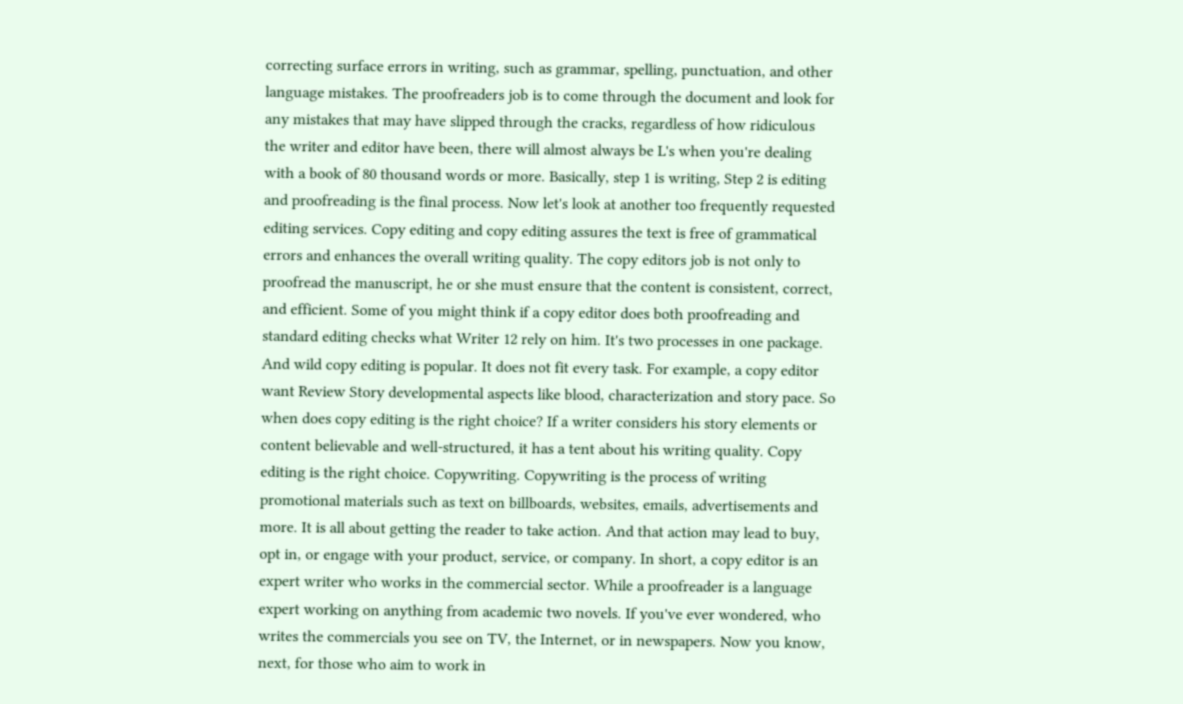correcting surface errors in writing, such as grammar, spelling, punctuation, and other language mistakes. The proofreaders job is to come through the document and look for any mistakes that may have slipped through the cracks, regardless of how ridiculous the writer and editor have been, there will almost always be L's when you're dealing with a book of 80 thousand words or more. Basically, step 1 is writing, Step 2 is editing and proofreading is the final process. Now let's look at another too frequently requested editing services. Copy editing and copy editing assures the text is free of grammatical errors and enhances the overall writing quality. The copy editors job is not only to proofread the manuscript, he or she must ensure that the content is consistent, correct, and efficient. Some of you might think if a copy editor does both proofreading and standard editing checks what Writer 12 rely on him. It's two processes in one package. And wild copy editing is popular. It does not fit every task. For example, a copy editor want Review Story developmental aspects like blood, characterization and story pace. So when does copy editing is the right choice? If a writer considers his story elements or content believable and well-structured, it has a tent about his writing quality. Copy editing is the right choice. Copywriting. Copywriting is the process of writing promotional materials such as text on billboards, websites, emails, advertisements and more. It is all about getting the reader to take action. And that action may lead to buy, opt in, or engage with your product, service, or company. In short, a copy editor is an expert writer who works in the commercial sector. While a proofreader is a language expert working on anything from academic two novels. If you've ever wondered, who writes the commercials you see on TV, the Internet, or in newspapers. Now you know, next, for those who aim to work in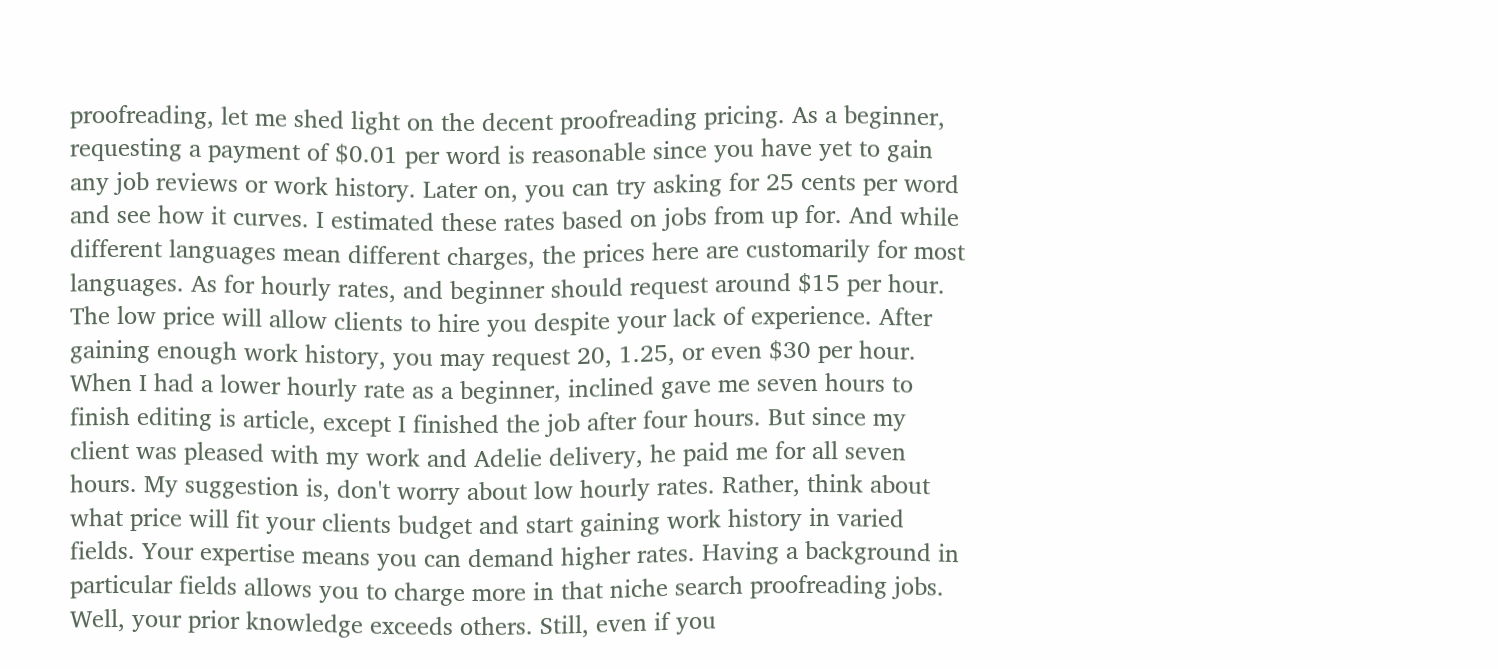proofreading, let me shed light on the decent proofreading pricing. As a beginner, requesting a payment of $0.01 per word is reasonable since you have yet to gain any job reviews or work history. Later on, you can try asking for 25 cents per word and see how it curves. I estimated these rates based on jobs from up for. And while different languages mean different charges, the prices here are customarily for most languages. As for hourly rates, and beginner should request around $15 per hour. The low price will allow clients to hire you despite your lack of experience. After gaining enough work history, you may request 20, 1.25, or even $30 per hour. When I had a lower hourly rate as a beginner, inclined gave me seven hours to finish editing is article, except I finished the job after four hours. But since my client was pleased with my work and Adelie delivery, he paid me for all seven hours. My suggestion is, don't worry about low hourly rates. Rather, think about what price will fit your clients budget and start gaining work history in varied fields. Your expertise means you can demand higher rates. Having a background in particular fields allows you to charge more in that niche search proofreading jobs. Well, your prior knowledge exceeds others. Still, even if you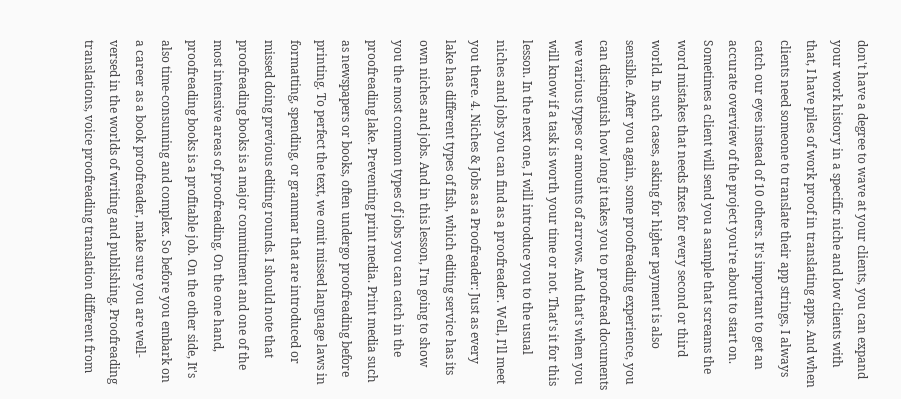don't have a degree to wave at your clients, you can expand your work history in a specific niche and low clients with that, I have piles of work proof in translating apps. And when clients need someone to translate their app strings, I always catch our eyes instead of 10 others. It's important to get an accurate overview of the project you're about to start on. Sometimes a client will send you a sample that screams the word mistakes that needs fixes for every second or third world. In such cases, asking for higher payment is also sensible. After you again, some proofreading experience, you can distinguish how long it takes you to proofread documents we various types or amounts of arrows. And that's when you will know if a task is worth your time or not. That's it for this lesson. In the next one, I will introduce you to the usual niches and jobs you can find as a proofreader. Well, I'll meet you there. 4. Niches & Jobs as a Proofreader: Just as every lake has different types of fish, which editing service has its own niches and jobs. And in this lesson, I'm going to show you the most common types of jobs you can catch in the proofreading lake. Preventing print media. Print media such as newspapers or books, often undergo proofreading before printing. To perfect the text, we omit missed language laws in formatting, spending, or grammar that are introduced or missed doing previous editing rounds. I should note that proofreading books is a major commitment and one of the most intensive areas of proofreading. On the one hand, proofreading books is a profitable job. On the other side, It's also time-consuming and complex. So before you embark on a career as a book proofreader, make sure you are well-versed in the worlds of writing and publishing. Proofreading translations, voice proofreading translation different from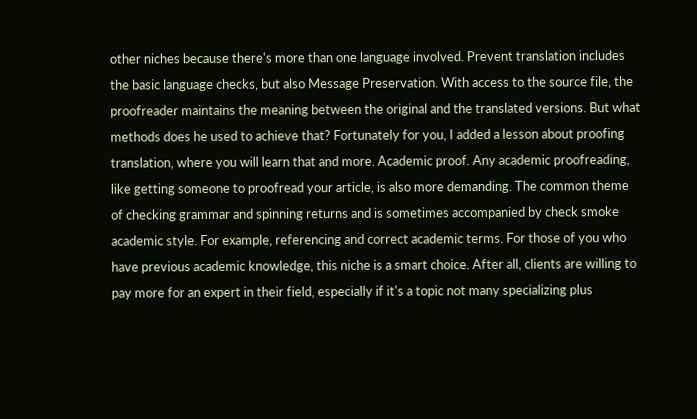other niches because there's more than one language involved. Prevent translation includes the basic language checks, but also Message Preservation. With access to the source file, the proofreader maintains the meaning between the original and the translated versions. But what methods does he used to achieve that? Fortunately for you, I added a lesson about proofing translation, where you will learn that and more. Academic proof. Any academic proofreading, like getting someone to proofread your article, is also more demanding. The common theme of checking grammar and spinning returns and is sometimes accompanied by check smoke academic style. For example, referencing and correct academic terms. For those of you who have previous academic knowledge, this niche is a smart choice. After all, clients are willing to pay more for an expert in their field, especially if it's a topic not many specializing plus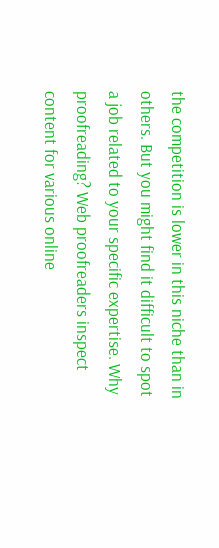the competition is lower in this niche than in others. But you might find it difficult to spot a job related to your specific expertise. Why proofreading? Web proofreaders inspect content for various online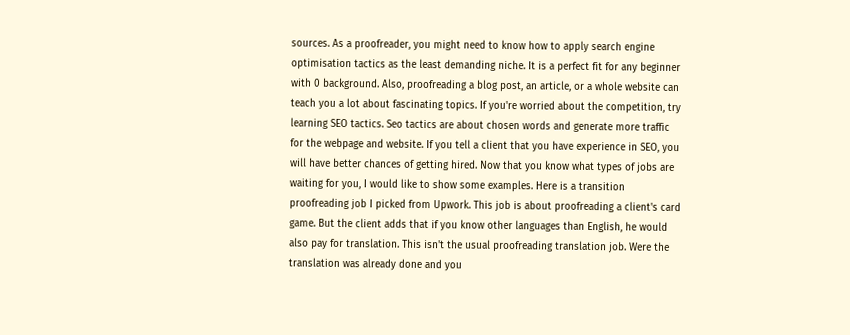sources. As a proofreader, you might need to know how to apply search engine optimisation tactics as the least demanding niche. It is a perfect fit for any beginner with 0 background. Also, proofreading a blog post, an article, or a whole website can teach you a lot about fascinating topics. If you're worried about the competition, try learning SEO tactics. Seo tactics are about chosen words and generate more traffic for the webpage and website. If you tell a client that you have experience in SEO, you will have better chances of getting hired. Now that you know what types of jobs are waiting for you, I would like to show some examples. Here is a transition proofreading job I picked from Upwork. This job is about proofreading a client's card game. But the client adds that if you know other languages than English, he would also pay for translation. This isn't the usual proofreading translation job. Were the translation was already done and you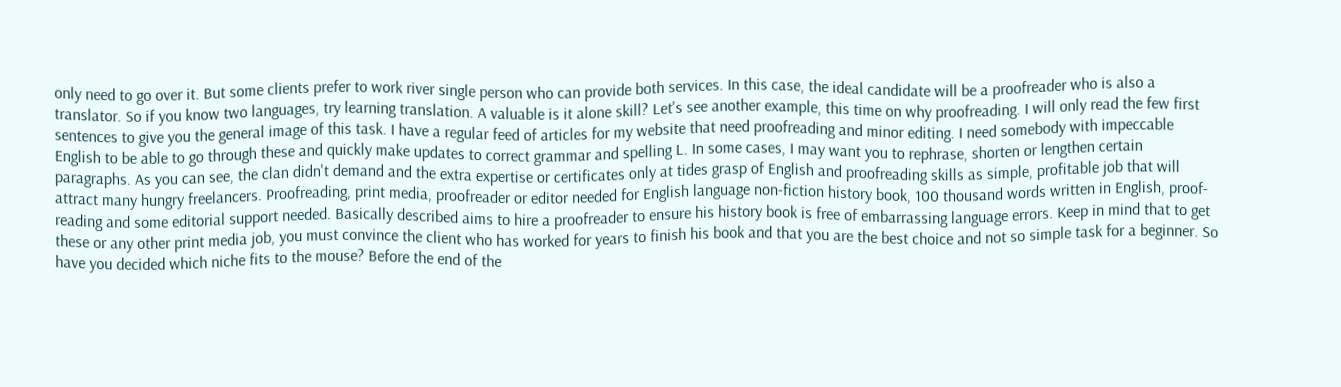only need to go over it. But some clients prefer to work river single person who can provide both services. In this case, the ideal candidate will be a proofreader who is also a translator. So if you know two languages, try learning translation. A valuable is it alone skill? Let's see another example, this time on why proofreading. I will only read the few first sentences to give you the general image of this task. I have a regular feed of articles for my website that need proofreading and minor editing. I need somebody with impeccable English to be able to go through these and quickly make updates to correct grammar and spelling L. In some cases, I may want you to rephrase, shorten or lengthen certain paragraphs. As you can see, the clan didn't demand and the extra expertise or certificates only at tides grasp of English and proofreading skills as simple, profitable job that will attract many hungry freelancers. Proofreading, print media, proofreader or editor needed for English language non-fiction history book, 100 thousand words written in English, proof-reading and some editorial support needed. Basically described aims to hire a proofreader to ensure his history book is free of embarrassing language errors. Keep in mind that to get these or any other print media job, you must convince the client who has worked for years to finish his book and that you are the best choice and not so simple task for a beginner. So have you decided which niche fits to the mouse? Before the end of the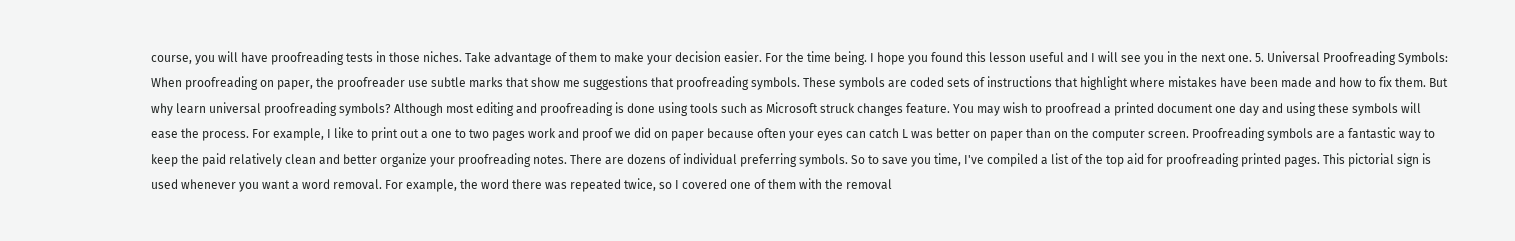course, you will have proofreading tests in those niches. Take advantage of them to make your decision easier. For the time being. I hope you found this lesson useful and I will see you in the next one. 5. Universal Proofreading Symbols: When proofreading on paper, the proofreader use subtle marks that show me suggestions that proofreading symbols. These symbols are coded sets of instructions that highlight where mistakes have been made and how to fix them. But why learn universal proofreading symbols? Although most editing and proofreading is done using tools such as Microsoft struck changes feature. You may wish to proofread a printed document one day and using these symbols will ease the process. For example, I like to print out a one to two pages work and proof we did on paper because often your eyes can catch L was better on paper than on the computer screen. Proofreading symbols are a fantastic way to keep the paid relatively clean and better organize your proofreading notes. There are dozens of individual preferring symbols. So to save you time, I've compiled a list of the top aid for proofreading printed pages. This pictorial sign is used whenever you want a word removal. For example, the word there was repeated twice, so I covered one of them with the removal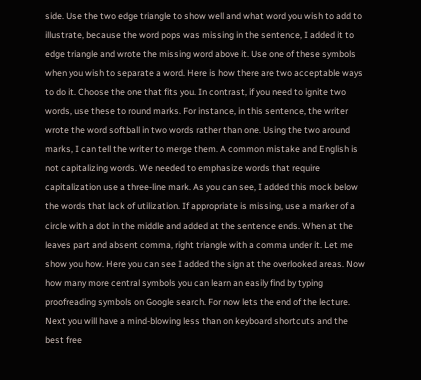side. Use the two edge triangle to show well and what word you wish to add to illustrate, because the word pops was missing in the sentence, I added it to edge triangle and wrote the missing word above it. Use one of these symbols when you wish to separate a word. Here is how there are two acceptable ways to do it. Choose the one that fits you. In contrast, if you need to ignite two words, use these to round marks. For instance, in this sentence, the writer wrote the word softball in two words rather than one. Using the two around marks, I can tell the writer to merge them. A common mistake and English is not capitalizing words. We needed to emphasize words that require capitalization use a three-line mark. As you can see, I added this mock below the words that lack of utilization. If appropriate is missing, use a marker of a circle with a dot in the middle and added at the sentence ends. When at the leaves part and absent comma, right triangle with a comma under it. Let me show you how. Here you can see I added the sign at the overlooked areas. Now how many more central symbols you can learn an easily find by typing proofreading symbols on Google search. For now lets the end of the lecture. Next you will have a mind-blowing less than on keyboard shortcuts and the best free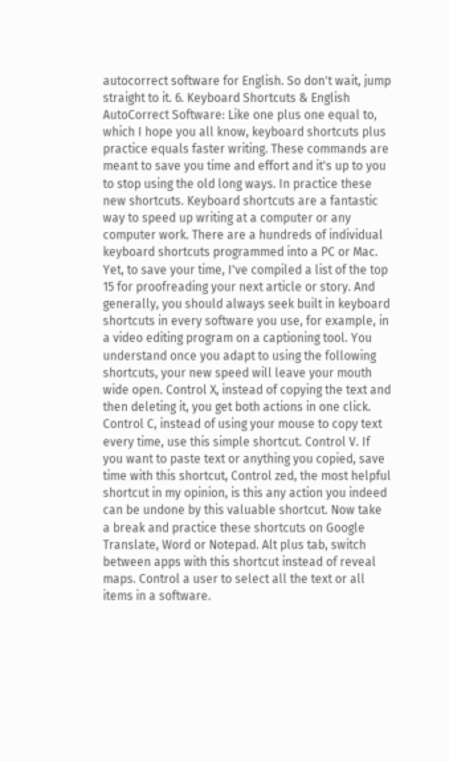autocorrect software for English. So don't wait, jump straight to it. 6. Keyboard Shortcuts & English AutoCorrect Software: Like one plus one equal to, which I hope you all know, keyboard shortcuts plus practice equals faster writing. These commands are meant to save you time and effort and it's up to you to stop using the old long ways. In practice these new shortcuts. Keyboard shortcuts are a fantastic way to speed up writing at a computer or any computer work. There are a hundreds of individual keyboard shortcuts programmed into a PC or Mac. Yet, to save your time, I've compiled a list of the top 15 for proofreading your next article or story. And generally, you should always seek built in keyboard shortcuts in every software you use, for example, in a video editing program on a captioning tool. You understand once you adapt to using the following shortcuts, your new speed will leave your mouth wide open. Control X, instead of copying the text and then deleting it, you get both actions in one click. Control C, instead of using your mouse to copy text every time, use this simple shortcut. Control V. If you want to paste text or anything you copied, save time with this shortcut, Control zed, the most helpful shortcut in my opinion, is this any action you indeed can be undone by this valuable shortcut. Now take a break and practice these shortcuts on Google Translate, Word or Notepad. Alt plus tab, switch between apps with this shortcut instead of reveal maps. Control a user to select all the text or all items in a software.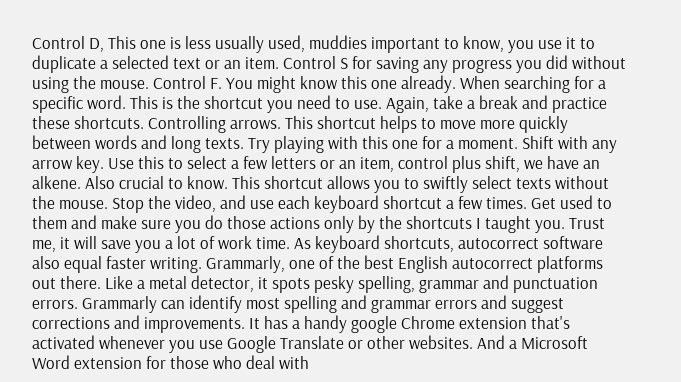Control D, This one is less usually used, muddies important to know, you use it to duplicate a selected text or an item. Control S for saving any progress you did without using the mouse. Control F. You might know this one already. When searching for a specific word. This is the shortcut you need to use. Again, take a break and practice these shortcuts. Controlling arrows. This shortcut helps to move more quickly between words and long texts. Try playing with this one for a moment. Shift with any arrow key. Use this to select a few letters or an item, control plus shift, we have an alkene. Also crucial to know. This shortcut allows you to swiftly select texts without the mouse. Stop the video, and use each keyboard shortcut a few times. Get used to them and make sure you do those actions only by the shortcuts I taught you. Trust me, it will save you a lot of work time. As keyboard shortcuts, autocorrect software also equal faster writing. Grammarly, one of the best English autocorrect platforms out there. Like a metal detector, it spots pesky spelling, grammar and punctuation errors. Grammarly can identify most spelling and grammar errors and suggest corrections and improvements. It has a handy google Chrome extension that's activated whenever you use Google Translate or other websites. And a Microsoft Word extension for those who deal with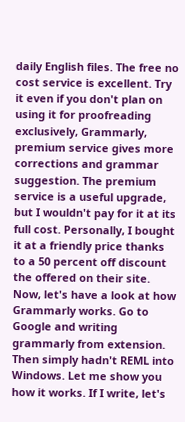daily English files. The free no cost service is excellent. Try it even if you don't plan on using it for proofreading exclusively, Grammarly, premium service gives more corrections and grammar suggestion. The premium service is a useful upgrade, but I wouldn't pay for it at its full cost. Personally, I bought it at a friendly price thanks to a 50 percent off discount the offered on their site. Now, let's have a look at how Grammarly works. Go to Google and writing grammarly from extension. Then simply hadn't REML into Windows. Let me show you how it works. If I write, let's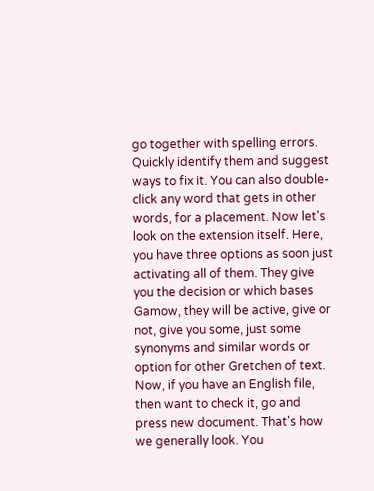go together with spelling errors. Quickly identify them and suggest ways to fix it. You can also double-click any word that gets in other words, for a placement. Now let's look on the extension itself. Here, you have three options as soon just activating all of them. They give you the decision or which bases Gamow, they will be active, give or not, give you some, just some synonyms and similar words or option for other Gretchen of text. Now, if you have an English file, then want to check it, go and press new document. That's how we generally look. You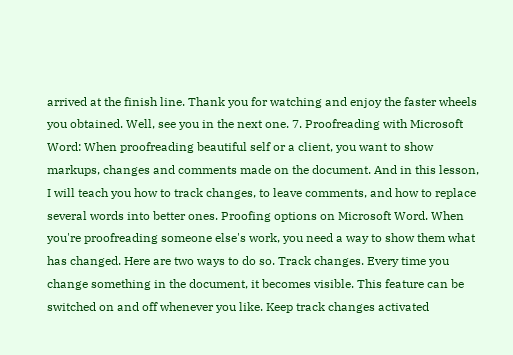arrived at the finish line. Thank you for watching and enjoy the faster wheels you obtained. Well, see you in the next one. 7. Proofreading with Microsoft Word: When proofreading beautiful self or a client, you want to show markups, changes and comments made on the document. And in this lesson, I will teach you how to track changes, to leave comments, and how to replace several words into better ones. Proofing options on Microsoft Word. When you're proofreading someone else's work, you need a way to show them what has changed. Here are two ways to do so. Track changes. Every time you change something in the document, it becomes visible. This feature can be switched on and off whenever you like. Keep track changes activated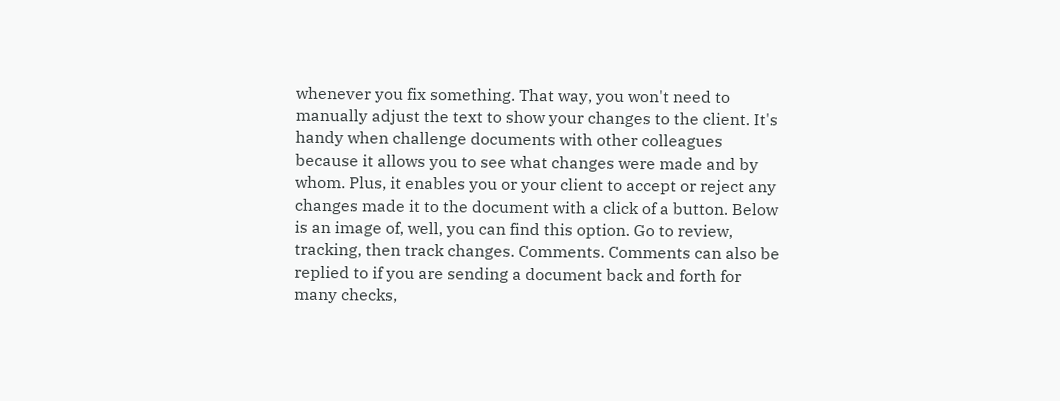whenever you fix something. That way, you won't need to manually adjust the text to show your changes to the client. It's handy when challenge documents with other colleagues because it allows you to see what changes were made and by whom. Plus, it enables you or your client to accept or reject any changes made it to the document with a click of a button. Below is an image of, well, you can find this option. Go to review, tracking, then track changes. Comments. Comments can also be replied to if you are sending a document back and forth for many checks,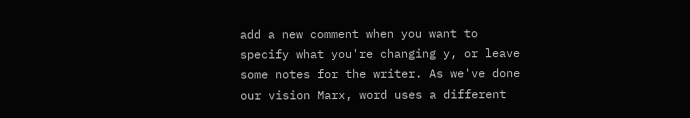add a new comment when you want to specify what you're changing y, or leave some notes for the writer. As we've done our vision Marx, word uses a different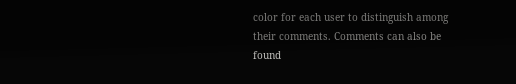color for each user to distinguish among their comments. Comments can also be found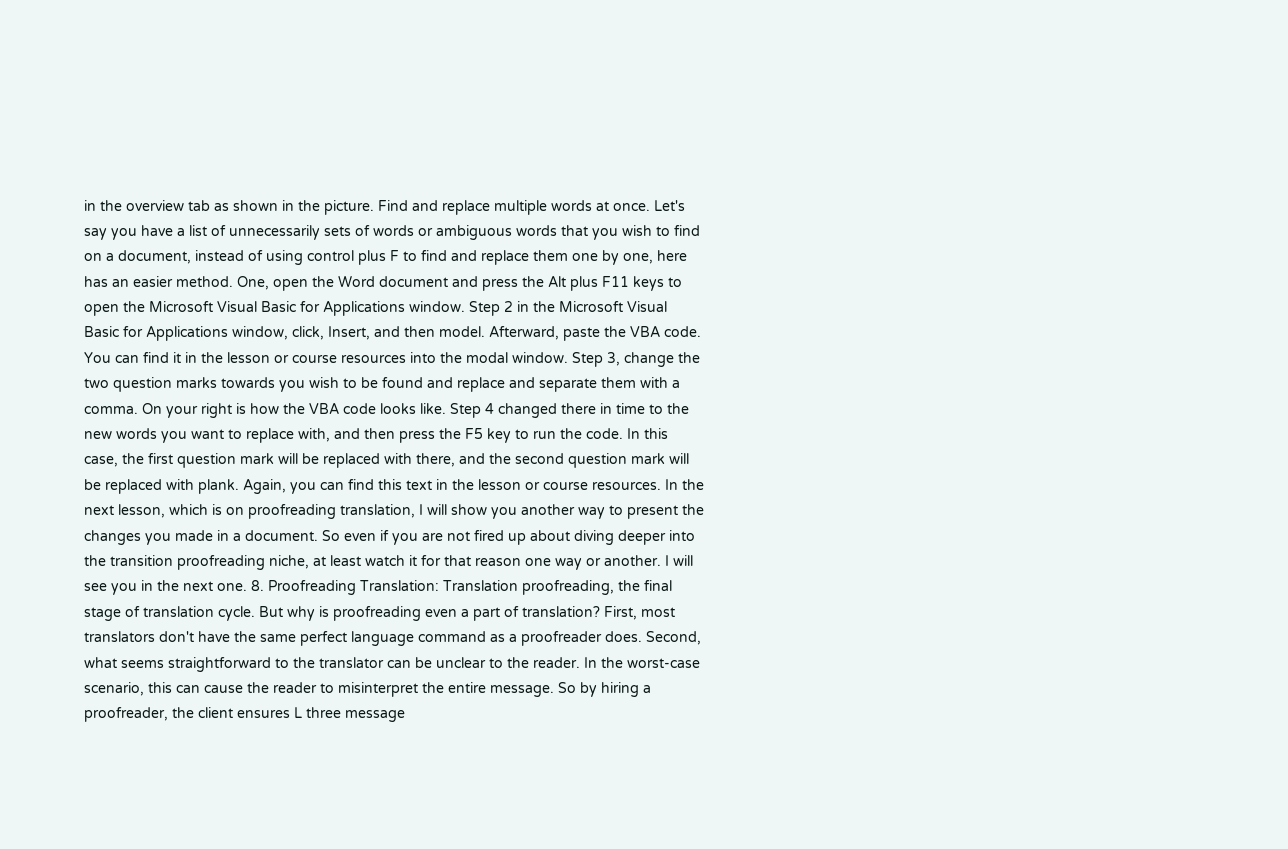in the overview tab as shown in the picture. Find and replace multiple words at once. Let's say you have a list of unnecessarily sets of words or ambiguous words that you wish to find on a document, instead of using control plus F to find and replace them one by one, here has an easier method. One, open the Word document and press the Alt plus F11 keys to open the Microsoft Visual Basic for Applications window. Step 2 in the Microsoft Visual Basic for Applications window, click, Insert, and then model. Afterward, paste the VBA code. You can find it in the lesson or course resources into the modal window. Step 3, change the two question marks towards you wish to be found and replace and separate them with a comma. On your right is how the VBA code looks like. Step 4 changed there in time to the new words you want to replace with, and then press the F5 key to run the code. In this case, the first question mark will be replaced with there, and the second question mark will be replaced with plank. Again, you can find this text in the lesson or course resources. In the next lesson, which is on proofreading translation, I will show you another way to present the changes you made in a document. So even if you are not fired up about diving deeper into the transition proofreading niche, at least watch it for that reason one way or another. I will see you in the next one. 8. Proofreading Translation: Translation proofreading, the final stage of translation cycle. But why is proofreading even a part of translation? First, most translators don't have the same perfect language command as a proofreader does. Second, what seems straightforward to the translator can be unclear to the reader. In the worst-case scenario, this can cause the reader to misinterpret the entire message. So by hiring a proofreader, the client ensures L three message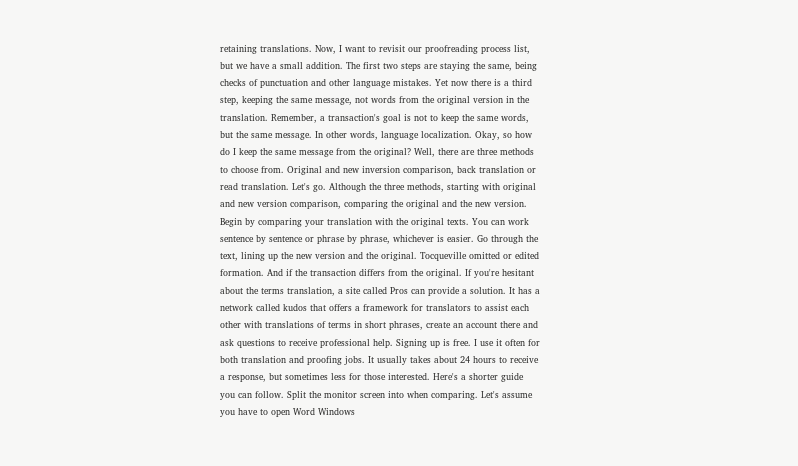retaining translations. Now, I want to revisit our proofreading process list, but we have a small addition. The first two steps are staying the same, being checks of punctuation and other language mistakes. Yet now there is a third step, keeping the same message, not words from the original version in the translation. Remember, a transaction's goal is not to keep the same words, but the same message. In other words, language localization. Okay, so how do I keep the same message from the original? Well, there are three methods to choose from. Original and new inversion comparison, back translation or read translation. Let's go. Although the three methods, starting with original and new version comparison, comparing the original and the new version. Begin by comparing your translation with the original texts. You can work sentence by sentence or phrase by phrase, whichever is easier. Go through the text, lining up the new version and the original. Tocqueville omitted or edited formation. And if the transaction differs from the original. If you're hesitant about the terms translation, a site called Pros can provide a solution. It has a network called kudos that offers a framework for translators to assist each other with translations of terms in short phrases, create an account there and ask questions to receive professional help. Signing up is free. I use it often for both translation and proofing jobs. It usually takes about 24 hours to receive a response, but sometimes less for those interested. Here's a shorter guide you can follow. Split the monitor screen into when comparing. Let's assume you have to open Word Windows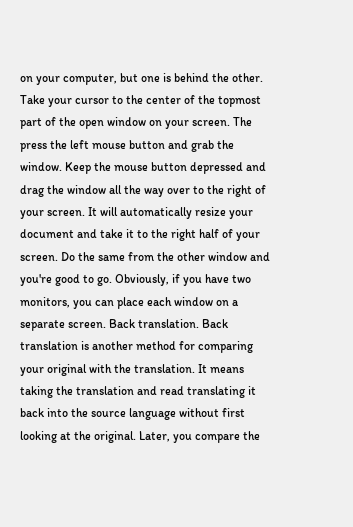on your computer, but one is behind the other. Take your cursor to the center of the topmost part of the open window on your screen. The press the left mouse button and grab the window. Keep the mouse button depressed and drag the window all the way over to the right of your screen. It will automatically resize your document and take it to the right half of your screen. Do the same from the other window and you're good to go. Obviously, if you have two monitors, you can place each window on a separate screen. Back translation. Back translation is another method for comparing your original with the translation. It means taking the translation and read translating it back into the source language without first looking at the original. Later, you compare the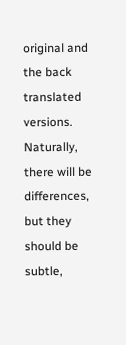original and the back translated versions. Naturally, there will be differences, but they should be subtle,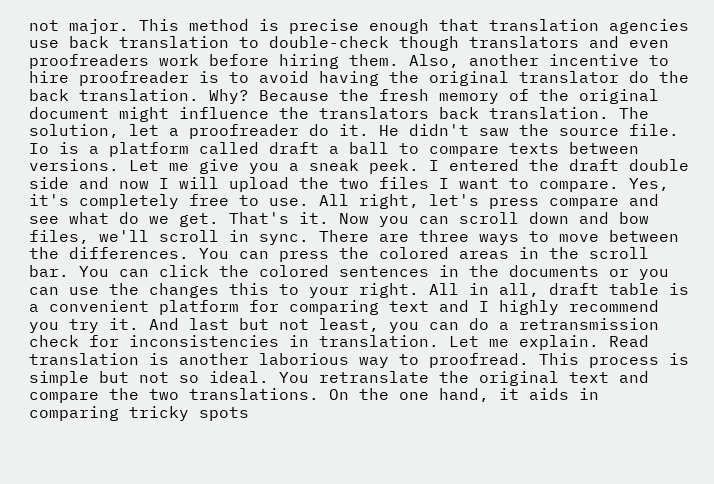not major. This method is precise enough that translation agencies use back translation to double-check though translators and even proofreaders work before hiring them. Also, another incentive to hire proofreader is to avoid having the original translator do the back translation. Why? Because the fresh memory of the original document might influence the translators back translation. The solution, let a proofreader do it. He didn't saw the source file. Io is a platform called draft a ball to compare texts between versions. Let me give you a sneak peek. I entered the draft double side and now I will upload the two files I want to compare. Yes, it's completely free to use. All right, let's press compare and see what do we get. That's it. Now you can scroll down and bow files, we'll scroll in sync. There are three ways to move between the differences. You can press the colored areas in the scroll bar. You can click the colored sentences in the documents or you can use the changes this to your right. All in all, draft table is a convenient platform for comparing text and I highly recommend you try it. And last but not least, you can do a retransmission check for inconsistencies in translation. Let me explain. Read translation is another laborious way to proofread. This process is simple but not so ideal. You retranslate the original text and compare the two translations. On the one hand, it aids in comparing tricky spots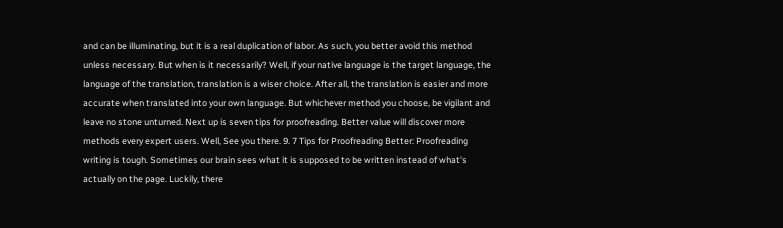and can be illuminating, but it is a real duplication of labor. As such, you better avoid this method unless necessary. But when is it necessarily? Well, if your native language is the target language, the language of the translation, translation is a wiser choice. After all, the translation is easier and more accurate when translated into your own language. But whichever method you choose, be vigilant and leave no stone unturned. Next up is seven tips for proofreading. Better value will discover more methods every expert users. Well, See you there. 9. 7 Tips for Proofreading Better: Proofreading writing is tough. Sometimes our brain sees what it is supposed to be written instead of what's actually on the page. Luckily, there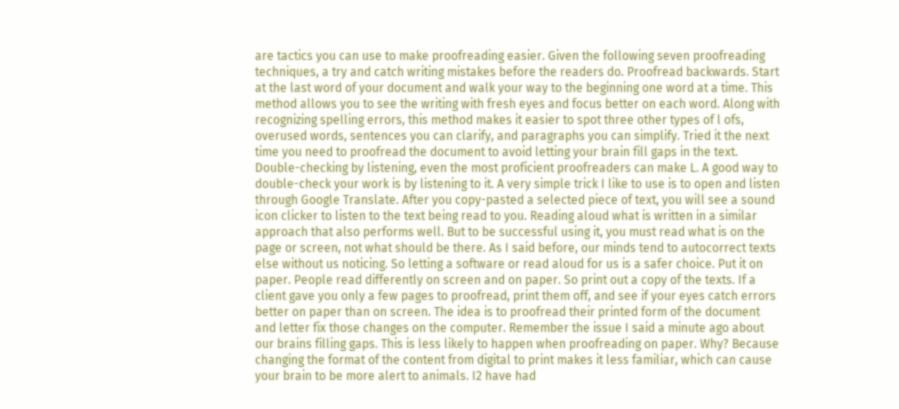are tactics you can use to make proofreading easier. Given the following seven proofreading techniques, a try and catch writing mistakes before the readers do. Proofread backwards. Start at the last word of your document and walk your way to the beginning one word at a time. This method allows you to see the writing with fresh eyes and focus better on each word. Along with recognizing spelling errors, this method makes it easier to spot three other types of l ofs, overused words, sentences you can clarify, and paragraphs you can simplify. Tried it the next time you need to proofread the document to avoid letting your brain fill gaps in the text. Double-checking by listening, even the most proficient proofreaders can make L. A good way to double-check your work is by listening to it. A very simple trick I like to use is to open and listen through Google Translate. After you copy-pasted a selected piece of text, you will see a sound icon clicker to listen to the text being read to you. Reading aloud what is written in a similar approach that also performs well. But to be successful using it, you must read what is on the page or screen, not what should be there. As I said before, our minds tend to autocorrect texts else without us noticing. So letting a software or read aloud for us is a safer choice. Put it on paper. People read differently on screen and on paper. So print out a copy of the texts. If a client gave you only a few pages to proofread, print them off, and see if your eyes catch errors better on paper than on screen. The idea is to proofread their printed form of the document and letter fix those changes on the computer. Remember the issue I said a minute ago about our brains filling gaps. This is less likely to happen when proofreading on paper. Why? Because changing the format of the content from digital to print makes it less familiar, which can cause your brain to be more alert to animals. I2 have had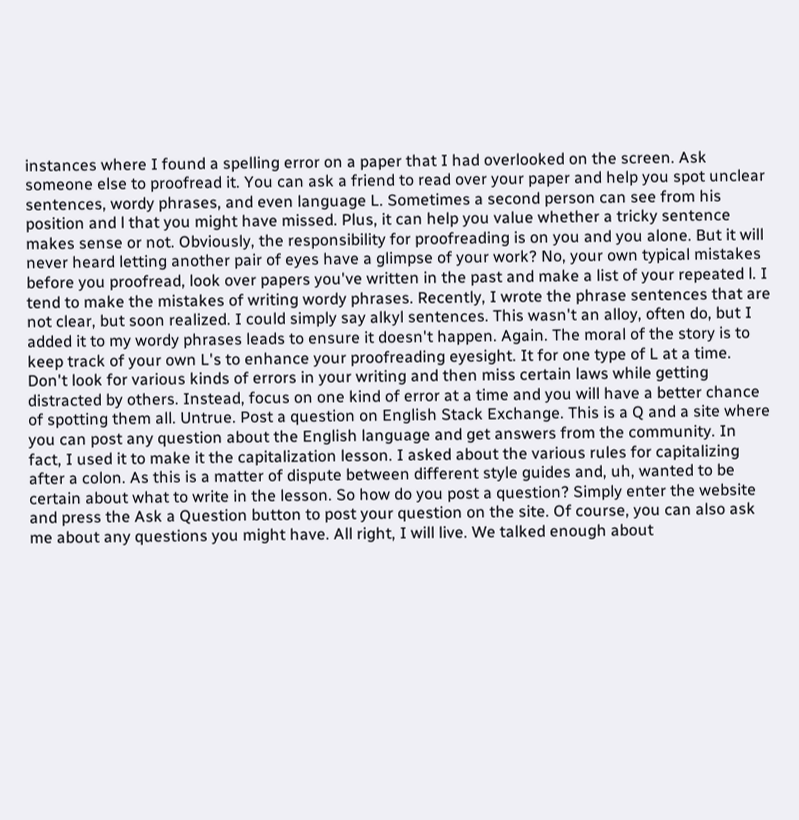instances where I found a spelling error on a paper that I had overlooked on the screen. Ask someone else to proofread it. You can ask a friend to read over your paper and help you spot unclear sentences, wordy phrases, and even language L. Sometimes a second person can see from his position and l that you might have missed. Plus, it can help you value whether a tricky sentence makes sense or not. Obviously, the responsibility for proofreading is on you and you alone. But it will never heard letting another pair of eyes have a glimpse of your work? No, your own typical mistakes before you proofread, look over papers you've written in the past and make a list of your repeated l. I tend to make the mistakes of writing wordy phrases. Recently, I wrote the phrase sentences that are not clear, but soon realized. I could simply say alkyl sentences. This wasn't an alloy, often do, but I added it to my wordy phrases leads to ensure it doesn't happen. Again. The moral of the story is to keep track of your own L's to enhance your proofreading eyesight. It for one type of L at a time. Don't look for various kinds of errors in your writing and then miss certain laws while getting distracted by others. Instead, focus on one kind of error at a time and you will have a better chance of spotting them all. Untrue. Post a question on English Stack Exchange. This is a Q and a site where you can post any question about the English language and get answers from the community. In fact, I used it to make it the capitalization lesson. I asked about the various rules for capitalizing after a colon. As this is a matter of dispute between different style guides and, uh, wanted to be certain about what to write in the lesson. So how do you post a question? Simply enter the website and press the Ask a Question button to post your question on the site. Of course, you can also ask me about any questions you might have. All right, I will live. We talked enough about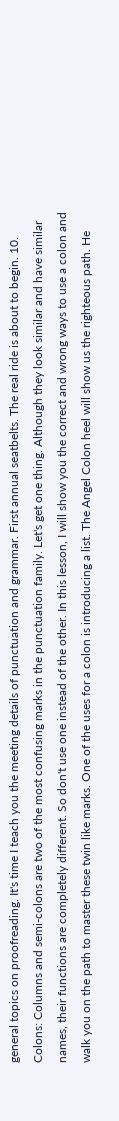general topics on proofreading. It's time I teach you the meeting details of punctuation and grammar. First annual seatbelts. The real ride is about to begin. 10. Colons: Columns and semi-colons are two of the most confusing marks in the punctuation family. Let's get one thing. Although they look similar and have similar names, their functions are completely different. So don't use one instead of the other. In this lesson, I will show you the correct and wrong ways to use a colon and walk you on the path to master these twin like marks. One of the uses for a colon is introducing a list. The Angel Colon heel will show us the righteous path. He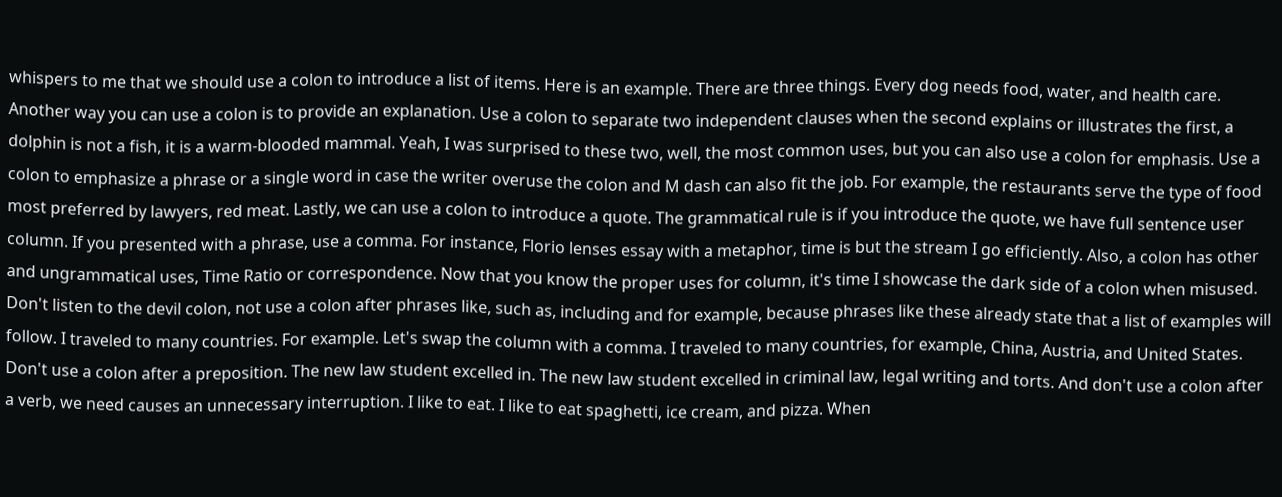whispers to me that we should use a colon to introduce a list of items. Here is an example. There are three things. Every dog needs food, water, and health care. Another way you can use a colon is to provide an explanation. Use a colon to separate two independent clauses when the second explains or illustrates the first, a dolphin is not a fish, it is a warm-blooded mammal. Yeah, I was surprised to these two, well, the most common uses, but you can also use a colon for emphasis. Use a colon to emphasize a phrase or a single word in case the writer overuse the colon and M dash can also fit the job. For example, the restaurants serve the type of food most preferred by lawyers, red meat. Lastly, we can use a colon to introduce a quote. The grammatical rule is if you introduce the quote, we have full sentence user column. If you presented with a phrase, use a comma. For instance, Florio lenses essay with a metaphor, time is but the stream I go efficiently. Also, a colon has other and ungrammatical uses, Time Ratio or correspondence. Now that you know the proper uses for column, it's time I showcase the dark side of a colon when misused. Don't listen to the devil colon, not use a colon after phrases like, such as, including and for example, because phrases like these already state that a list of examples will follow. I traveled to many countries. For example. Let's swap the column with a comma. I traveled to many countries, for example, China, Austria, and United States. Don't use a colon after a preposition. The new law student excelled in. The new law student excelled in criminal law, legal writing and torts. And don't use a colon after a verb, we need causes an unnecessary interruption. I like to eat. I like to eat spaghetti, ice cream, and pizza. When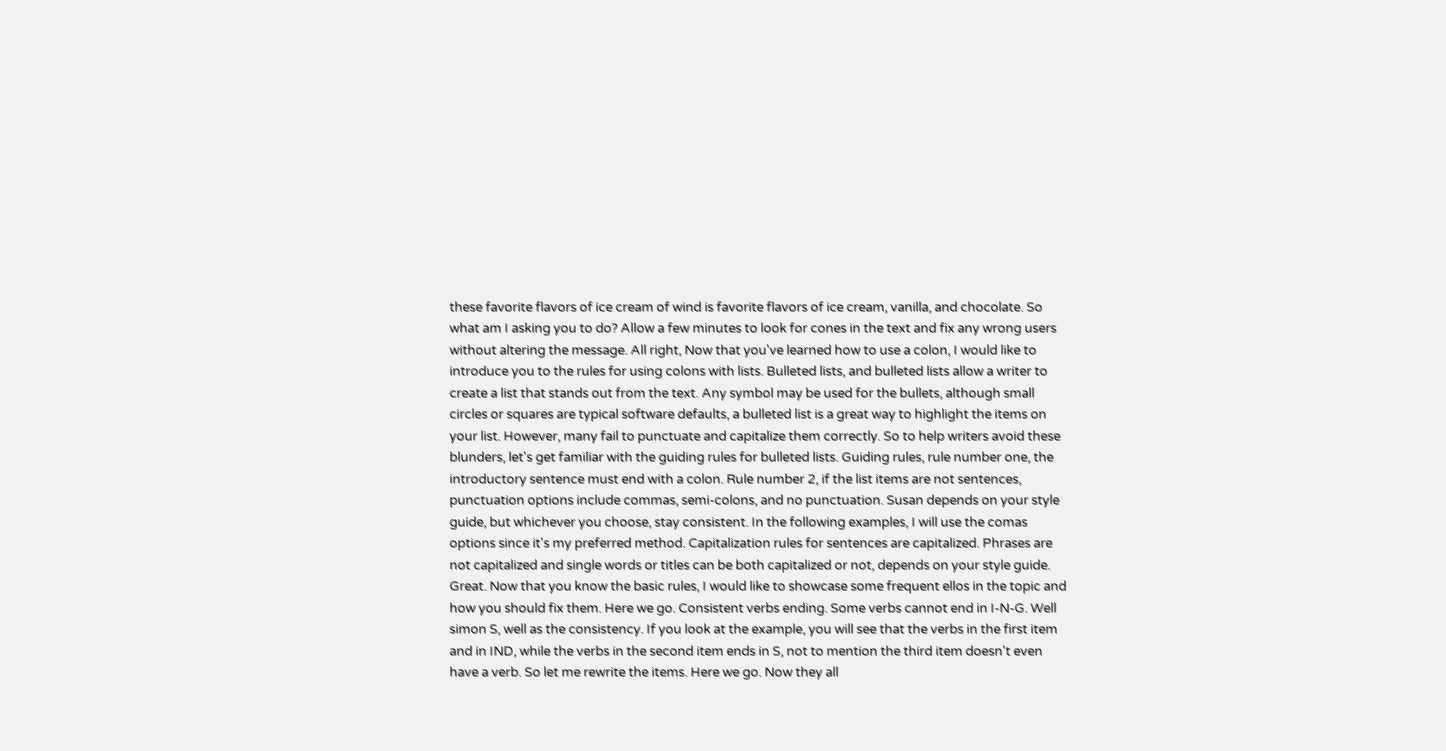these favorite flavors of ice cream of wind is favorite flavors of ice cream, vanilla, and chocolate. So what am I asking you to do? Allow a few minutes to look for cones in the text and fix any wrong users without altering the message. All right, Now that you've learned how to use a colon, I would like to introduce you to the rules for using colons with lists. Bulleted lists, and bulleted lists allow a writer to create a list that stands out from the text. Any symbol may be used for the bullets, although small circles or squares are typical software defaults, a bulleted list is a great way to highlight the items on your list. However, many fail to punctuate and capitalize them correctly. So to help writers avoid these blunders, let's get familiar with the guiding rules for bulleted lists. Guiding rules, rule number one, the introductory sentence must end with a colon. Rule number 2, if the list items are not sentences, punctuation options include commas, semi-colons, and no punctuation. Susan depends on your style guide, but whichever you choose, stay consistent. In the following examples, I will use the comas options since it's my preferred method. Capitalization rules for sentences are capitalized. Phrases are not capitalized and single words or titles can be both capitalized or not, depends on your style guide. Great. Now that you know the basic rules, I would like to showcase some frequent ellos in the topic and how you should fix them. Here we go. Consistent verbs ending. Some verbs cannot end in I-N-G. Well simon S, well as the consistency. If you look at the example, you will see that the verbs in the first item and in IND, while the verbs in the second item ends in S, not to mention the third item doesn't even have a verb. So let me rewrite the items. Here we go. Now they all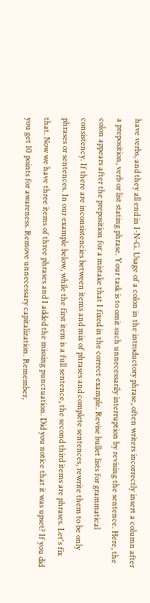have verbs, and they all end in I-N-G. Usage of a colon in the introductory phrase, often writers incorrectly insert a column after a preposition, verb or list stating phrase. Your task is to omit such unnecessarily interruption by revising the sentence. Here, the colon appears after the preposition for a mistake that I fixed in the correct example. Revise bullet lists for grammatical consistency. If there are inconsistencies between items and mix of phrases and complete sentences, rewrite them to be only phrases or sentences. In our example below, while the first item is a full sentence, the second third items are phrases. Let's fix that. Now we have three items of three phrases and I added the missing punctuation. Did you notice that it was upset? If you did you get 10 points for awareness. Remove unnecessary capitalization. Remember,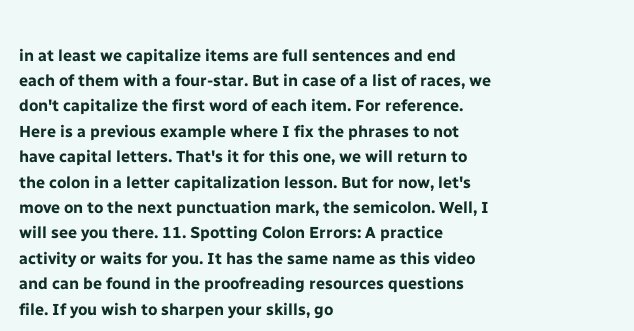in at least we capitalize items are full sentences and end each of them with a four-star. But in case of a list of races, we don't capitalize the first word of each item. For reference. Here is a previous example where I fix the phrases to not have capital letters. That's it for this one, we will return to the colon in a letter capitalization lesson. But for now, let's move on to the next punctuation mark, the semicolon. Well, I will see you there. 11. Spotting Colon Errors: A practice activity or waits for you. It has the same name as this video and can be found in the proofreading resources questions file. If you wish to sharpen your skills, go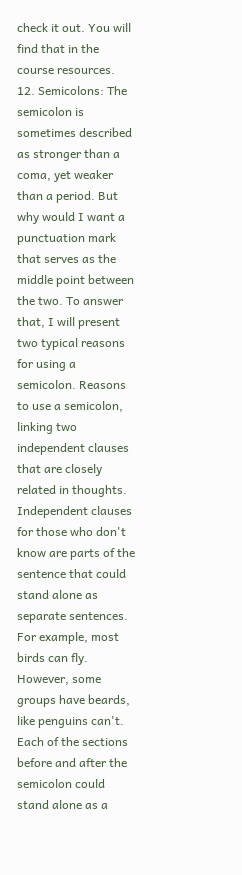check it out. You will find that in the course resources. 12. Semicolons: The semicolon is sometimes described as stronger than a coma, yet weaker than a period. But why would I want a punctuation mark that serves as the middle point between the two. To answer that, I will present two typical reasons for using a semicolon. Reasons to use a semicolon, linking two independent clauses that are closely related in thoughts. Independent clauses for those who don't know are parts of the sentence that could stand alone as separate sentences. For example, most birds can fly. However, some groups have beards, like penguins can't. Each of the sections before and after the semicolon could stand alone as a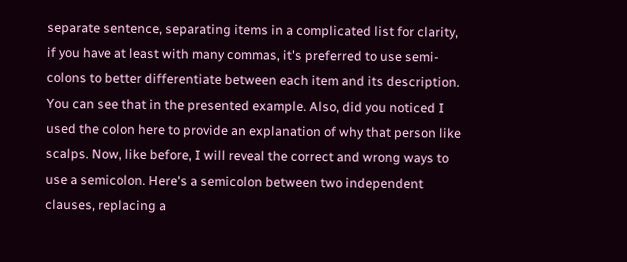separate sentence, separating items in a complicated list for clarity, if you have at least with many commas, it's preferred to use semi-colons to better differentiate between each item and its description. You can see that in the presented example. Also, did you noticed I used the colon here to provide an explanation of why that person like scalps. Now, like before, I will reveal the correct and wrong ways to use a semicolon. Here's a semicolon between two independent clauses, replacing a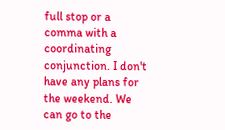full stop or a comma with a coordinating conjunction. I don't have any plans for the weekend. We can go to the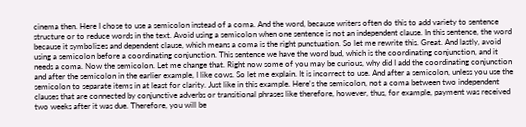cinema then. Here I chose to use a semicolon instead of a coma. And the word, because writers often do this to add variety to sentence structure or to reduce words in the text. Avoid using a semicolon when one sentence is not an independent clause. In this sentence, the word because it symbolizes and dependent clause, which means a coma is the right punctuation. So let me rewrite this. Great. And lastly, avoid using a semicolon before a coordinating conjunction. This sentence we have the word bud, which is the coordinating conjunction, and it needs a coma. Now the semicolon. Let me change that. Right now some of you may be curious, why did I add the coordinating conjunction and after the semicolon in the earlier example, I like cows. So let me explain. It is incorrect to use. And after a semicolon, unless you use the semicolon to separate items in at least for clarity. Just like in this example. Here's the semicolon, not a coma between two independent clauses that are connected by conjunctive adverbs or transitional phrases like therefore, however, thus, for example, payment was received two weeks after it was due. Therefore, you will be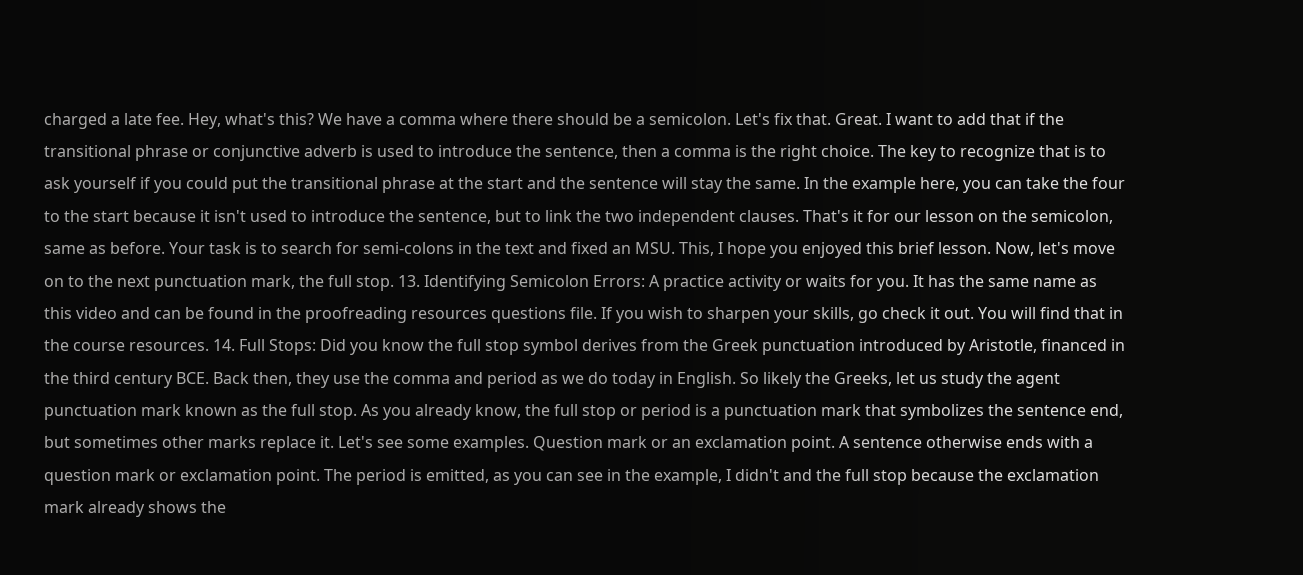charged a late fee. Hey, what's this? We have a comma where there should be a semicolon. Let's fix that. Great. I want to add that if the transitional phrase or conjunctive adverb is used to introduce the sentence, then a comma is the right choice. The key to recognize that is to ask yourself if you could put the transitional phrase at the start and the sentence will stay the same. In the example here, you can take the four to the start because it isn't used to introduce the sentence, but to link the two independent clauses. That's it for our lesson on the semicolon, same as before. Your task is to search for semi-colons in the text and fixed an MSU. This, I hope you enjoyed this brief lesson. Now, let's move on to the next punctuation mark, the full stop. 13. Identifying Semicolon Errors: A practice activity or waits for you. It has the same name as this video and can be found in the proofreading resources questions file. If you wish to sharpen your skills, go check it out. You will find that in the course resources. 14. Full Stops: Did you know the full stop symbol derives from the Greek punctuation introduced by Aristotle, financed in the third century BCE. Back then, they use the comma and period as we do today in English. So likely the Greeks, let us study the agent punctuation mark known as the full stop. As you already know, the full stop or period is a punctuation mark that symbolizes the sentence end, but sometimes other marks replace it. Let's see some examples. Question mark or an exclamation point. A sentence otherwise ends with a question mark or exclamation point. The period is emitted, as you can see in the example, I didn't and the full stop because the exclamation mark already shows the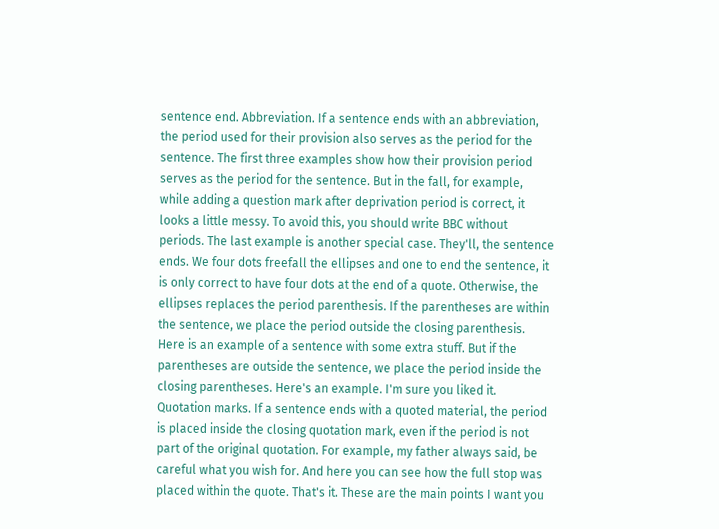sentence end. Abbreviation. If a sentence ends with an abbreviation, the period used for their provision also serves as the period for the sentence. The first three examples show how their provision period serves as the period for the sentence. But in the fall, for example, while adding a question mark after deprivation period is correct, it looks a little messy. To avoid this, you should write BBC without periods. The last example is another special case. They'll, the sentence ends. We four dots freefall the ellipses and one to end the sentence, it is only correct to have four dots at the end of a quote. Otherwise, the ellipses replaces the period parenthesis. If the parentheses are within the sentence, we place the period outside the closing parenthesis. Here is an example of a sentence with some extra stuff. But if the parentheses are outside the sentence, we place the period inside the closing parentheses. Here's an example. I'm sure you liked it. Quotation marks. If a sentence ends with a quoted material, the period is placed inside the closing quotation mark, even if the period is not part of the original quotation. For example, my father always said, be careful what you wish for. And here you can see how the full stop was placed within the quote. That's it. These are the main points I want you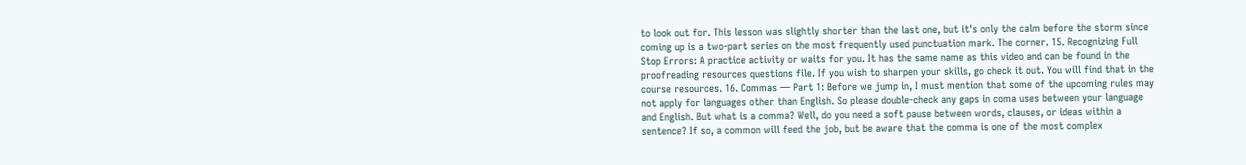to look out for. This lesson was slightly shorter than the last one, but it's only the calm before the storm since coming up is a two-part series on the most frequently used punctuation mark. The corner. 15. Recognizing Full Stop Errors: A practice activity or waits for you. It has the same name as this video and can be found in the proofreading resources questions file. If you wish to sharpen your skills, go check it out. You will find that in the course resources. 16. Commas — Part 1: Before we jump in, I must mention that some of the upcoming rules may not apply for languages other than English. So please double-check any gaps in coma uses between your language and English. But what is a comma? Well, do you need a soft pause between words, clauses, or ideas within a sentence? If so, a common will feed the job, but be aware that the comma is one of the most complex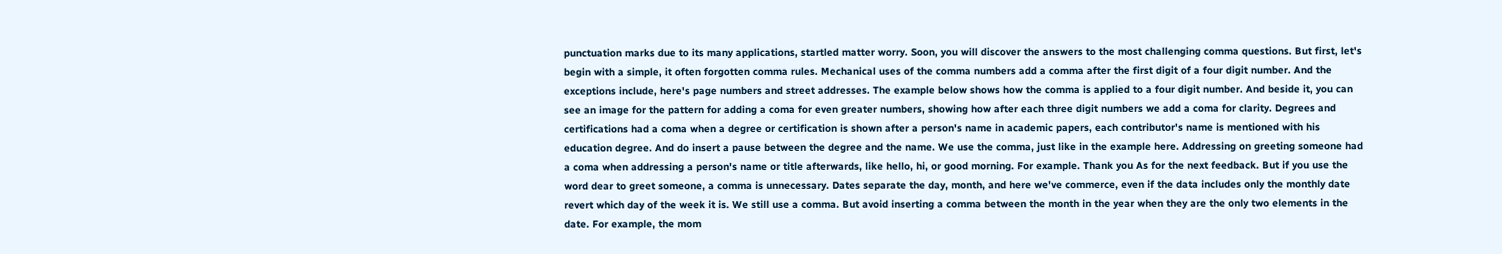punctuation marks due to its many applications, startled matter worry. Soon, you will discover the answers to the most challenging comma questions. But first, let's begin with a simple, it often forgotten comma rules. Mechanical uses of the comma numbers add a comma after the first digit of a four digit number. And the exceptions include, here's page numbers and street addresses. The example below shows how the comma is applied to a four digit number. And beside it, you can see an image for the pattern for adding a coma for even greater numbers, showing how after each three digit numbers we add a coma for clarity. Degrees and certifications had a coma when a degree or certification is shown after a person's name in academic papers, each contributor's name is mentioned with his education degree. And do insert a pause between the degree and the name. We use the comma, just like in the example here. Addressing on greeting someone had a coma when addressing a person's name or title afterwards, like hello, hi, or good morning. For example. Thank you As for the next feedback. But if you use the word dear to greet someone, a comma is unnecessary. Dates separate the day, month, and here we've commerce, even if the data includes only the monthly date revert which day of the week it is. We still use a comma. But avoid inserting a comma between the month in the year when they are the only two elements in the date. For example, the mom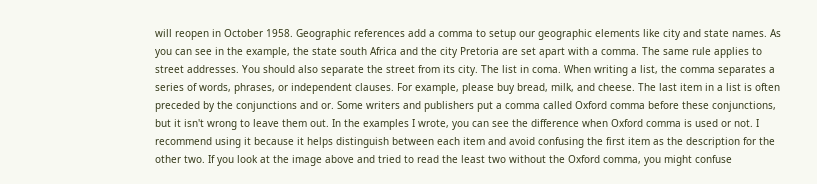will reopen in October 1958. Geographic references add a comma to setup our geographic elements like city and state names. As you can see in the example, the state south Africa and the city Pretoria are set apart with a comma. The same rule applies to street addresses. You should also separate the street from its city. The list in coma. When writing a list, the comma separates a series of words, phrases, or independent clauses. For example, please buy bread, milk, and cheese. The last item in a list is often preceded by the conjunctions and or. Some writers and publishers put a comma called Oxford comma before these conjunctions, but it isn't wrong to leave them out. In the examples I wrote, you can see the difference when Oxford comma is used or not. I recommend using it because it helps distinguish between each item and avoid confusing the first item as the description for the other two. If you look at the image above and tried to read the least two without the Oxford comma, you might confuse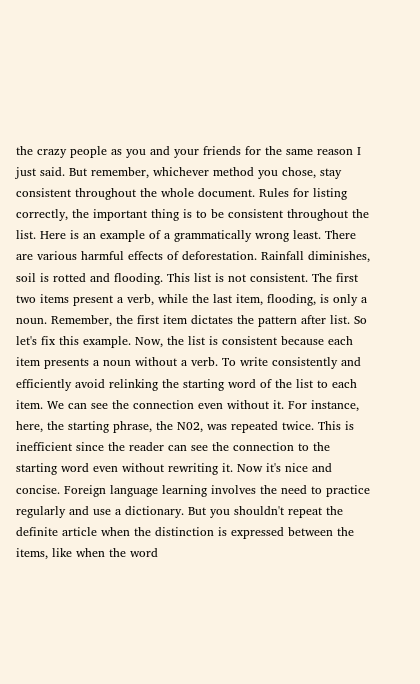the crazy people as you and your friends for the same reason I just said. But remember, whichever method you chose, stay consistent throughout the whole document. Rules for listing correctly, the important thing is to be consistent throughout the list. Here is an example of a grammatically wrong least. There are various harmful effects of deforestation. Rainfall diminishes, soil is rotted and flooding. This list is not consistent. The first two items present a verb, while the last item, flooding, is only a noun. Remember, the first item dictates the pattern after list. So let's fix this example. Now, the list is consistent because each item presents a noun without a verb. To write consistently and efficiently avoid relinking the starting word of the list to each item. We can see the connection even without it. For instance, here, the starting phrase, the N02, was repeated twice. This is inefficient since the reader can see the connection to the starting word even without rewriting it. Now it's nice and concise. Foreign language learning involves the need to practice regularly and use a dictionary. But you shouldn't repeat the definite article when the distinction is expressed between the items, like when the word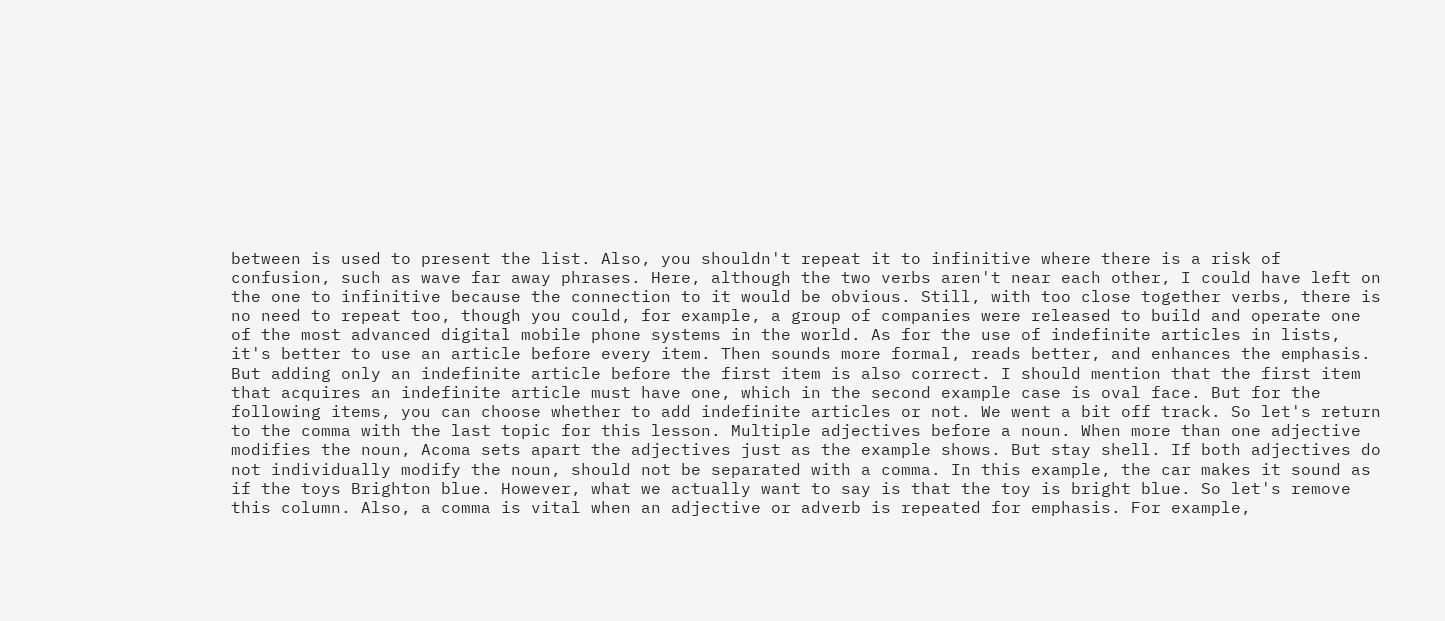between is used to present the list. Also, you shouldn't repeat it to infinitive where there is a risk of confusion, such as wave far away phrases. Here, although the two verbs aren't near each other, I could have left on the one to infinitive because the connection to it would be obvious. Still, with too close together verbs, there is no need to repeat too, though you could, for example, a group of companies were released to build and operate one of the most advanced digital mobile phone systems in the world. As for the use of indefinite articles in lists, it's better to use an article before every item. Then sounds more formal, reads better, and enhances the emphasis. But adding only an indefinite article before the first item is also correct. I should mention that the first item that acquires an indefinite article must have one, which in the second example case is oval face. But for the following items, you can choose whether to add indefinite articles or not. We went a bit off track. So let's return to the comma with the last topic for this lesson. Multiple adjectives before a noun. When more than one adjective modifies the noun, Acoma sets apart the adjectives just as the example shows. But stay shell. If both adjectives do not individually modify the noun, should not be separated with a comma. In this example, the car makes it sound as if the toys Brighton blue. However, what we actually want to say is that the toy is bright blue. So let's remove this column. Also, a comma is vital when an adjective or adverb is repeated for emphasis. For example,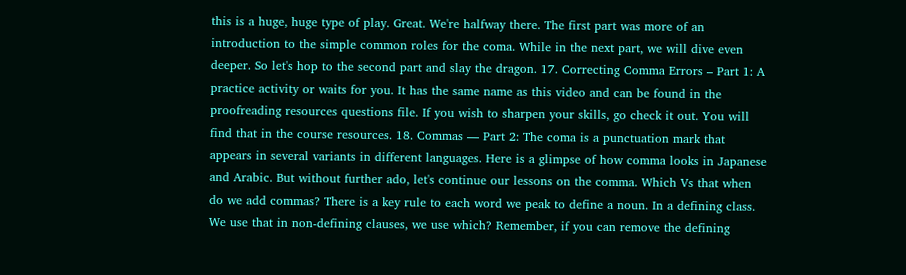this is a huge, huge type of play. Great. We're halfway there. The first part was more of an introduction to the simple common roles for the coma. While in the next part, we will dive even deeper. So let's hop to the second part and slay the dragon. 17. Correcting Comma Errors – Part 1: A practice activity or waits for you. It has the same name as this video and can be found in the proofreading resources questions file. If you wish to sharpen your skills, go check it out. You will find that in the course resources. 18. Commas — Part 2: The coma is a punctuation mark that appears in several variants in different languages. Here is a glimpse of how comma looks in Japanese and Arabic. But without further ado, let's continue our lessons on the comma. Which Vs that when do we add commas? There is a key rule to each word we peak to define a noun. In a defining class. We use that in non-defining clauses, we use which? Remember, if you can remove the defining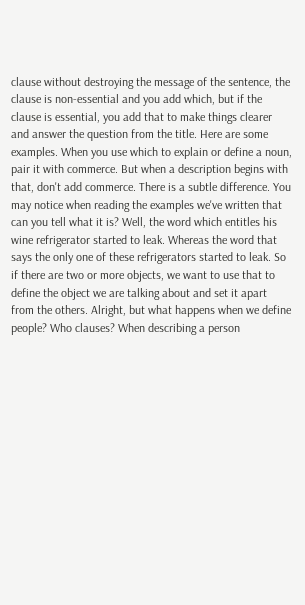clause without destroying the message of the sentence, the clause is non-essential and you add which, but if the clause is essential, you add that to make things clearer and answer the question from the title. Here are some examples. When you use which to explain or define a noun, pair it with commerce. But when a description begins with that, don't add commerce. There is a subtle difference. You may notice when reading the examples we've written that can you tell what it is? Well, the word which entitles his wine refrigerator started to leak. Whereas the word that says the only one of these refrigerators started to leak. So if there are two or more objects, we want to use that to define the object we are talking about and set it apart from the others. Alright, but what happens when we define people? Who clauses? When describing a person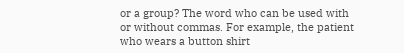or a group? The word who can be used with or without commas. For example, the patient who wears a button shirt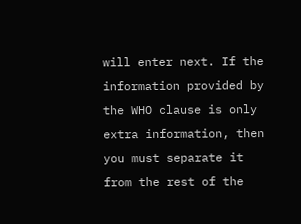will enter next. If the information provided by the WHO clause is only extra information, then you must separate it from the rest of the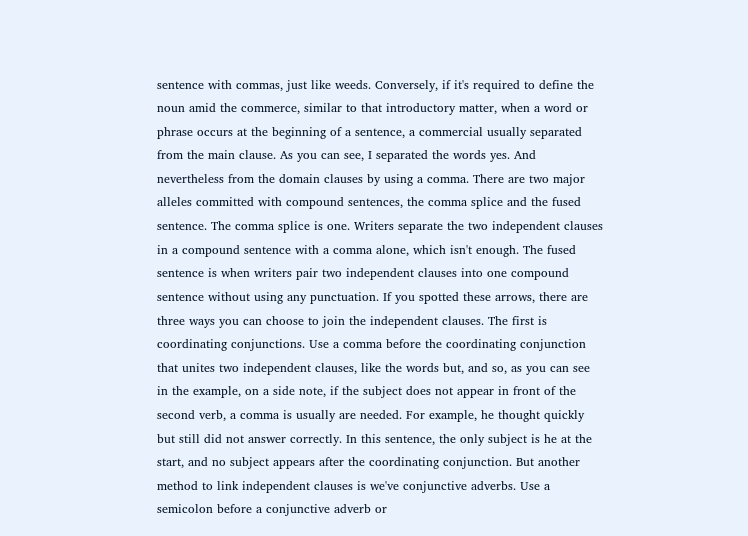sentence with commas, just like weeds. Conversely, if it's required to define the noun amid the commerce, similar to that introductory matter, when a word or phrase occurs at the beginning of a sentence, a commercial usually separated from the main clause. As you can see, I separated the words yes. And nevertheless from the domain clauses by using a comma. There are two major alleles committed with compound sentences, the comma splice and the fused sentence. The comma splice is one. Writers separate the two independent clauses in a compound sentence with a comma alone, which isn't enough. The fused sentence is when writers pair two independent clauses into one compound sentence without using any punctuation. If you spotted these arrows, there are three ways you can choose to join the independent clauses. The first is coordinating conjunctions. Use a comma before the coordinating conjunction that unites two independent clauses, like the words but, and so, as you can see in the example, on a side note, if the subject does not appear in front of the second verb, a comma is usually are needed. For example, he thought quickly but still did not answer correctly. In this sentence, the only subject is he at the start, and no subject appears after the coordinating conjunction. But another method to link independent clauses is we've conjunctive adverbs. Use a semicolon before a conjunctive adverb or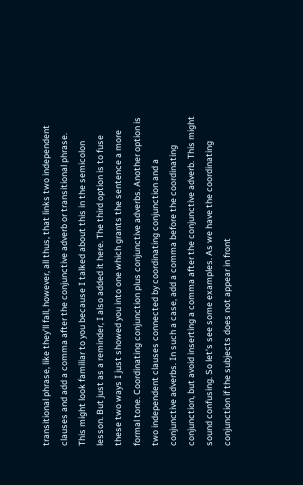transitional phrase, like they'll fall, however, all thus, that links two independent clauses and add a comma after the conjunctive adverb or transitional phrase. This might look familiar to you because I talked about this in the semicolon lesson. But just as a reminder, I also added it here. The third option is to fuse these two ways I just showed you into one which grants the sentence a more formal tone. Coordinating conjunction plus conjunctive adverbs. Another option is two independent clauses connected by coordinating conjunction and a conjunctive adverbs. In such a case, add a comma before the coordinating conjunction, but avoid inserting a comma after the conjunctive adverb. This might sound confusing. So let's see some examples. As we have the coordinating conjunction if the subjects does not appear in front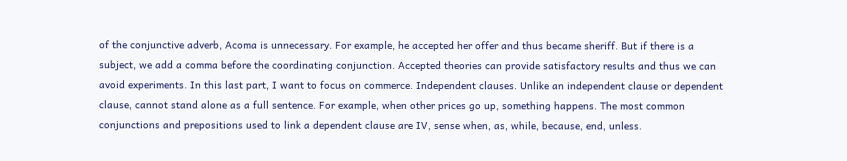of the conjunctive adverb, Acoma is unnecessary. For example, he accepted her offer and thus became sheriff. But if there is a subject, we add a comma before the coordinating conjunction. Accepted theories can provide satisfactory results and thus we can avoid experiments. In this last part, I want to focus on commerce. Independent clauses. Unlike an independent clause or dependent clause, cannot stand alone as a full sentence. For example, when other prices go up, something happens. The most common conjunctions and prepositions used to link a dependent clause are IV, sense when, as, while, because, end, unless.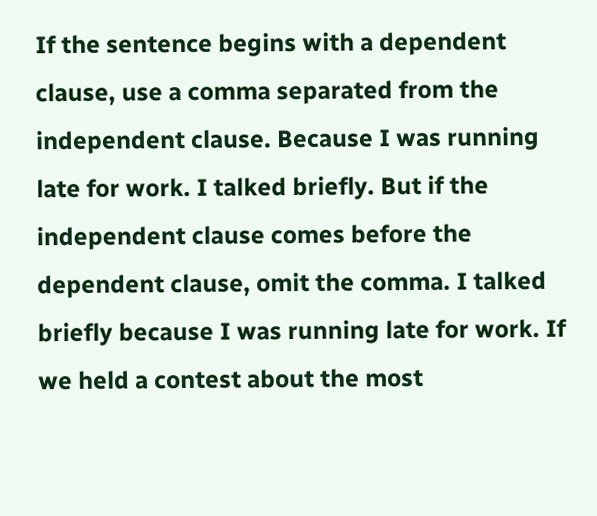If the sentence begins with a dependent clause, use a comma separated from the independent clause. Because I was running late for work. I talked briefly. But if the independent clause comes before the dependent clause, omit the comma. I talked briefly because I was running late for work. If we held a contest about the most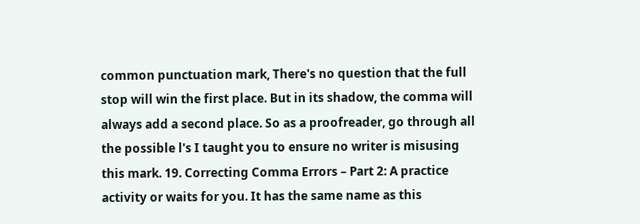common punctuation mark, There's no question that the full stop will win the first place. But in its shadow, the comma will always add a second place. So as a proofreader, go through all the possible l's I taught you to ensure no writer is misusing this mark. 19. Correcting Comma Errors – Part 2: A practice activity or waits for you. It has the same name as this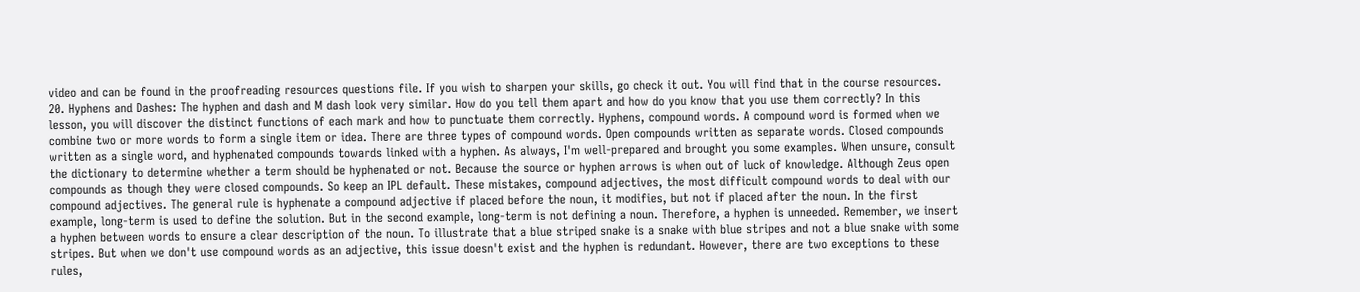video and can be found in the proofreading resources questions file. If you wish to sharpen your skills, go check it out. You will find that in the course resources. 20. Hyphens and Dashes: The hyphen and dash and M dash look very similar. How do you tell them apart and how do you know that you use them correctly? In this lesson, you will discover the distinct functions of each mark and how to punctuate them correctly. Hyphens, compound words. A compound word is formed when we combine two or more words to form a single item or idea. There are three types of compound words. Open compounds written as separate words. Closed compounds written as a single word, and hyphenated compounds towards linked with a hyphen. As always, I'm well-prepared and brought you some examples. When unsure, consult the dictionary to determine whether a term should be hyphenated or not. Because the source or hyphen arrows is when out of luck of knowledge. Although Zeus open compounds as though they were closed compounds. So keep an IPL default. These mistakes, compound adjectives, the most difficult compound words to deal with our compound adjectives. The general rule is hyphenate a compound adjective if placed before the noun, it modifies, but not if placed after the noun. In the first example, long-term is used to define the solution. But in the second example, long-term is not defining a noun. Therefore, a hyphen is unneeded. Remember, we insert a hyphen between words to ensure a clear description of the noun. To illustrate that a blue striped snake is a snake with blue stripes and not a blue snake with some stripes. But when we don't use compound words as an adjective, this issue doesn't exist and the hyphen is redundant. However, there are two exceptions to these rules,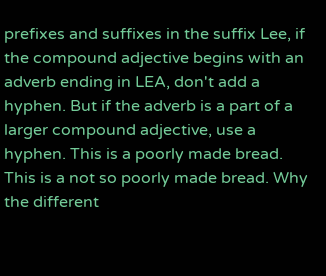prefixes and suffixes in the suffix Lee, if the compound adjective begins with an adverb ending in LEA, don't add a hyphen. But if the adverb is a part of a larger compound adjective, use a hyphen. This is a poorly made bread. This is a not so poorly made bread. Why the different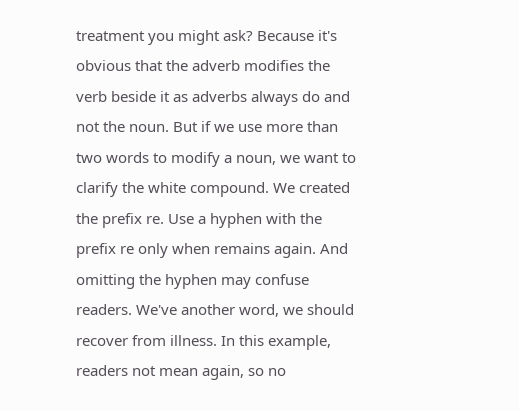treatment you might ask? Because it's obvious that the adverb modifies the verb beside it as adverbs always do and not the noun. But if we use more than two words to modify a noun, we want to clarify the white compound. We created the prefix re. Use a hyphen with the prefix re only when remains again. And omitting the hyphen may confuse readers. We've another word, we should recover from illness. In this example, readers not mean again, so no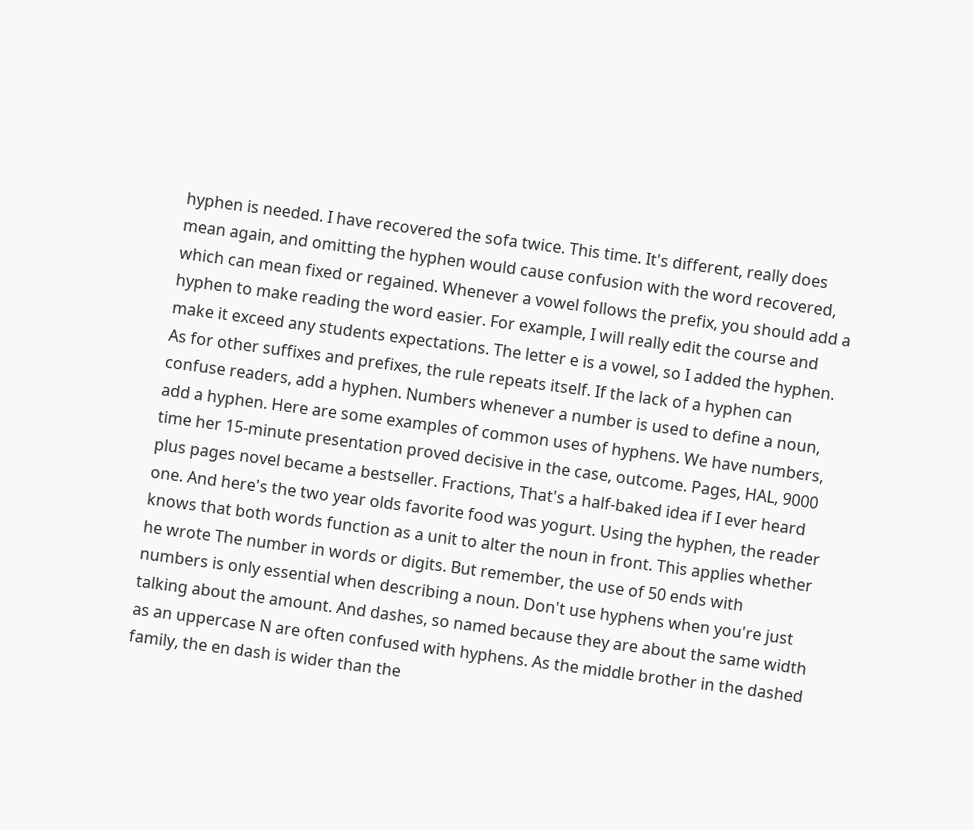hyphen is needed. I have recovered the sofa twice. This time. It's different, really does mean again, and omitting the hyphen would cause confusion with the word recovered, which can mean fixed or regained. Whenever a vowel follows the prefix, you should add a hyphen to make reading the word easier. For example, I will really edit the course and make it exceed any students expectations. The letter e is a vowel, so I added the hyphen. As for other suffixes and prefixes, the rule repeats itself. If the lack of a hyphen can confuse readers, add a hyphen. Numbers whenever a number is used to define a noun, add a hyphen. Here are some examples of common uses of hyphens. We have numbers, time her 15-minute presentation proved decisive in the case, outcome. Pages, HAL, 9000 plus pages novel became a bestseller. Fractions, That's a half-baked idea if I ever heard one. And here's the two year olds favorite food was yogurt. Using the hyphen, the reader knows that both words function as a unit to alter the noun in front. This applies whether he wrote The number in words or digits. But remember, the use of 50 ends with numbers is only essential when describing a noun. Don't use hyphens when you're just talking about the amount. And dashes, so named because they are about the same width as an uppercase N are often confused with hyphens. As the middle brother in the dashed family, the en dash is wider than the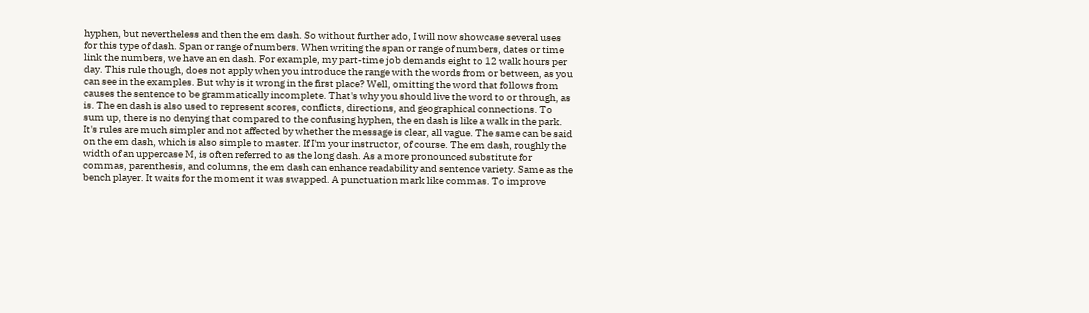hyphen, but nevertheless and then the em dash. So without further ado, I will now showcase several uses for this type of dash. Span or range of numbers. When writing the span or range of numbers, dates or time link the numbers, we have an en dash. For example, my part-time job demands eight to 12 walk hours per day. This rule though, does not apply when you introduce the range with the words from or between, as you can see in the examples. But why is it wrong in the first place? Well, omitting the word that follows from causes the sentence to be grammatically incomplete. That's why you should live the word to or through, as is. The en dash is also used to represent scores, conflicts, directions, and geographical connections. To sum up, there is no denying that compared to the confusing hyphen, the en dash is like a walk in the park. It's rules are much simpler and not affected by whether the message is clear, all vague. The same can be said on the em dash, which is also simple to master. If I'm your instructor, of course. The em dash, roughly the width of an uppercase M, is often referred to as the long dash. As a more pronounced substitute for commas, parenthesis, and columns, the em dash can enhance readability and sentence variety. Same as the bench player. It waits for the moment it was swapped. A punctuation mark like commas. To improve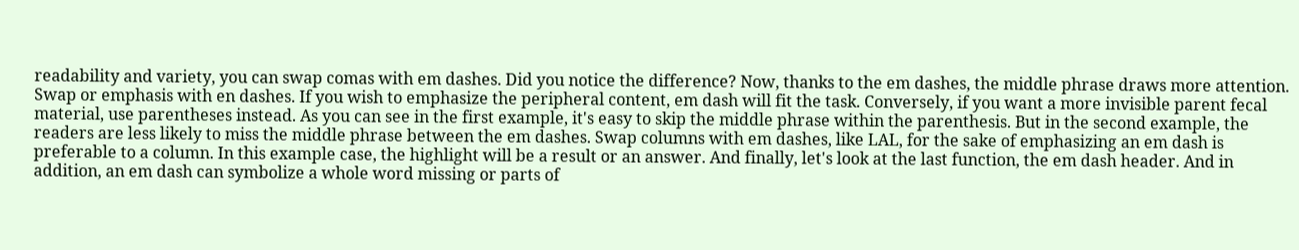readability and variety, you can swap comas with em dashes. Did you notice the difference? Now, thanks to the em dashes, the middle phrase draws more attention. Swap or emphasis with en dashes. If you wish to emphasize the peripheral content, em dash will fit the task. Conversely, if you want a more invisible parent fecal material, use parentheses instead. As you can see in the first example, it's easy to skip the middle phrase within the parenthesis. But in the second example, the readers are less likely to miss the middle phrase between the em dashes. Swap columns with em dashes, like LAL, for the sake of emphasizing an em dash is preferable to a column. In this example case, the highlight will be a result or an answer. And finally, let's look at the last function, the em dash header. And in addition, an em dash can symbolize a whole word missing or parts of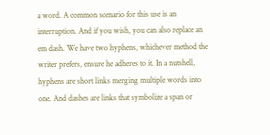a word. A common scenario for this use is an interruption. And if you wish, you can also replace an em dash. We have two hyphens, whichever method the writer prefers, ensure he adheres to it. In a nutshell, hyphens are short links merging multiple words into one. And dashes are links that symbolize a span or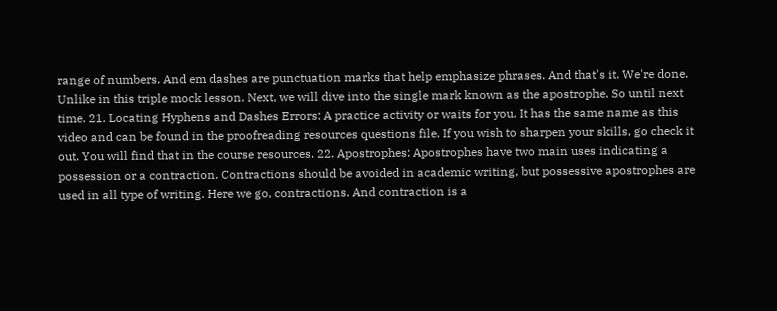range of numbers. And em dashes are punctuation marks that help emphasize phrases. And that's it. We're done. Unlike in this triple mock lesson. Next, we will dive into the single mark known as the apostrophe. So until next time. 21. Locating Hyphens and Dashes Errors: A practice activity or waits for you. It has the same name as this video and can be found in the proofreading resources questions file. If you wish to sharpen your skills, go check it out. You will find that in the course resources. 22. Apostrophes: Apostrophes have two main uses indicating a possession or a contraction. Contractions should be avoided in academic writing, but possessive apostrophes are used in all type of writing. Here we go, contractions. And contraction is a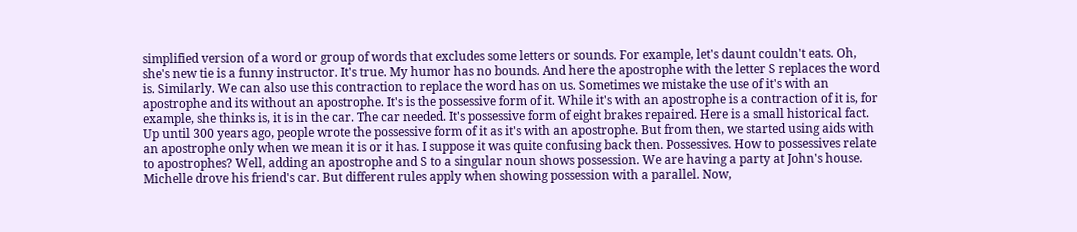simplified version of a word or group of words that excludes some letters or sounds. For example, let's daunt couldn't eats. Oh, she's new tie is a funny instructor. It's true. My humor has no bounds. And here the apostrophe with the letter S replaces the word is. Similarly. We can also use this contraction to replace the word has on us. Sometimes we mistake the use of it's with an apostrophe and its without an apostrophe. It's is the possessive form of it. While it's with an apostrophe is a contraction of it is, for example, she thinks is, it is in the car. The car needed. It's possessive form of eight brakes repaired. Here is a small historical fact. Up until 300 years ago, people wrote the possessive form of it as it's with an apostrophe. But from then, we started using aids with an apostrophe only when we mean it is or it has. I suppose it was quite confusing back then. Possessives. How to possessives relate to apostrophes? Well, adding an apostrophe and S to a singular noun shows possession. We are having a party at John's house. Michelle drove his friend's car. But different rules apply when showing possession with a parallel. Now,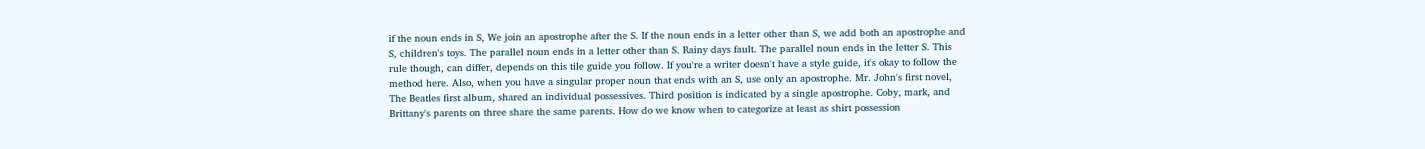if the noun ends in S, We join an apostrophe after the S. If the noun ends in a letter other than S, we add both an apostrophe and S, children's toys. The parallel noun ends in a letter other than S. Rainy days fault. The parallel noun ends in the letter S. This rule though, can differ, depends on this tile guide you follow. If you're a writer doesn't have a style guide, it's okay to follow the method here. Also, when you have a singular proper noun that ends with an S, use only an apostrophe. Mr. John's first novel, The Beatles first album, shared an individual possessives. Third position is indicated by a single apostrophe. Coby, mark, and Brittany's parents on three share the same parents. How do we know when to categorize at least as shirt possession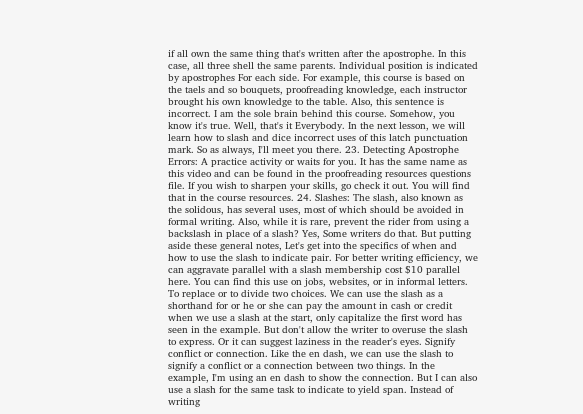if all own the same thing that's written after the apostrophe. In this case, all three shell the same parents. Individual position is indicated by apostrophes For each side. For example, this course is based on the taels and so bouquets, proofreading knowledge, each instructor brought his own knowledge to the table. Also, this sentence is incorrect. I am the sole brain behind this course. Somehow, you know it's true. Well, that's it Everybody. In the next lesson, we will learn how to slash and dice incorrect uses of this latch punctuation mark. So as always, I'll meet you there. 23. Detecting Apostrophe Errors: A practice activity or waits for you. It has the same name as this video and can be found in the proofreading resources questions file. If you wish to sharpen your skills, go check it out. You will find that in the course resources. 24. Slashes: The slash, also known as the solidous, has several uses, most of which should be avoided in formal writing. Also, while it is rare, prevent the rider from using a backslash in place of a slash? Yes, Some writers do that. But putting aside these general notes, Let's get into the specifics of when and how to use the slash to indicate pair. For better writing efficiency, we can aggravate parallel with a slash membership cost $10 parallel here. You can find this use on jobs, websites, or in informal letters. To replace or to divide two choices. We can use the slash as a shorthand for or he or she can pay the amount in cash or credit when we use a slash at the start, only capitalize the first word has seen in the example. But don't allow the writer to overuse the slash to express. Or it can suggest laziness in the reader's eyes. Signify conflict or connection. Like the en dash, we can use the slash to signify a conflict or a connection between two things. In the example, I'm using an en dash to show the connection. But I can also use a slash for the same task to indicate to yield span. Instead of writing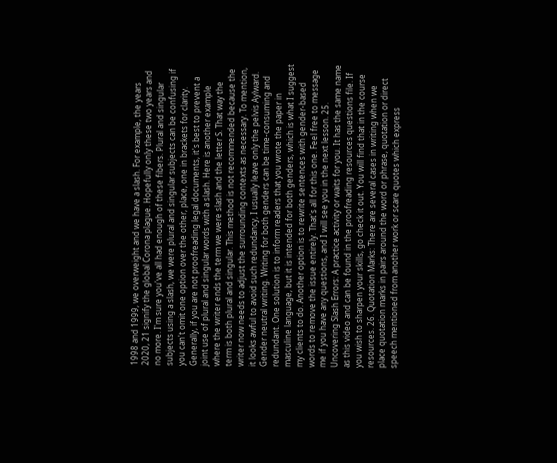1998 and 1999, we overweight and we have a slash. For example, the years 2020, 21 signify the global Corona plague. Hopefully only these two years and no more. I'm sure you've all had enough of these fibers. Plural and singular subjects using a slash, we were plural and singular subjects can be confusing if you can't omit one option over the other, place, one in brackets for clarity. Generally, if you are not proofreading legal documents, it's best to prevent a joint use of plural and singular words with a slash. Here is another example where the writer ends the term we were slash and the letter S. That way the term is both plural and singular. This method is not recommended because the writer now needs to adjust the surrounding contexts as necessary. To mention, it looks awful to avoid such redundancy, I usually leave only the pelvis Aylward. Gender neutral writing. Writing for both genders can be time-consuming and redundant. One solution is to inform readers that you wrote the paper in masculine language, but it is intended for both genders, which is what I suggest my clients to do. Another option is to rewrite sentences with gender-based words to remove the issue entirely. That's all for this one. Feel free to message me if you have any questions, and I will see you in the next lesson. 25. Uncovering Slash Errors: A practice activity or waits for you. It has the same name as this video and can be found in the proofreading resources questions file. If you wish to sharpen your skills, go check it out. You will find that in the course resources. 26. Quotation Marks: There are several cases in writing when we place quotation marks in pairs around the word or phrase, quotation or direct speech mentioned from another work or scare quotes which express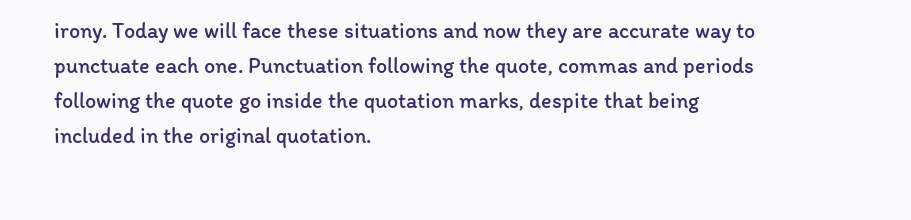irony. Today we will face these situations and now they are accurate way to punctuate each one. Punctuation following the quote, commas and periods following the quote go inside the quotation marks, despite that being included in the original quotation.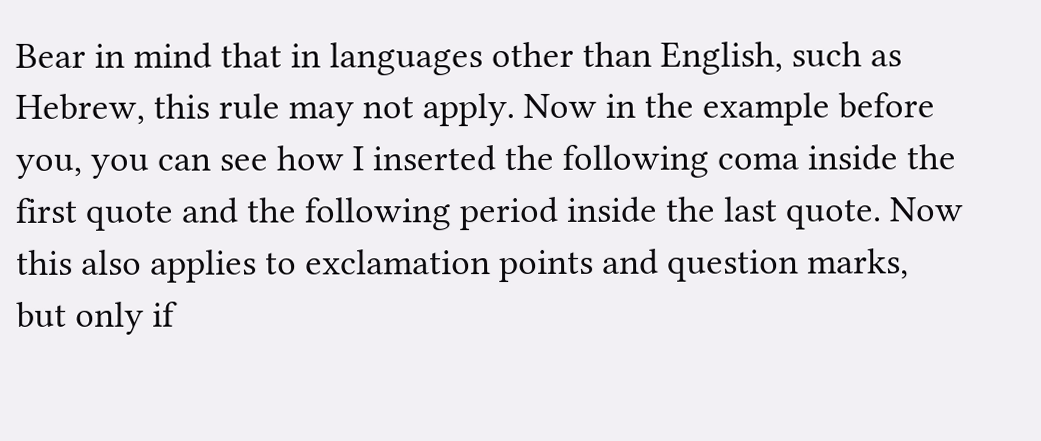Bear in mind that in languages other than English, such as Hebrew, this rule may not apply. Now in the example before you, you can see how I inserted the following coma inside the first quote and the following period inside the last quote. Now this also applies to exclamation points and question marks, but only if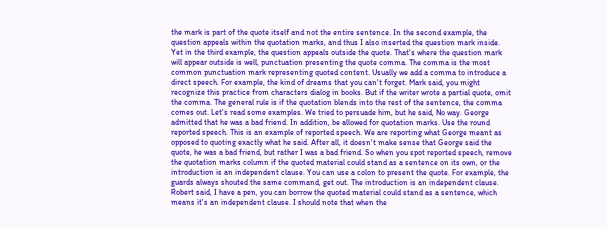the mark is part of the quote itself and not the entire sentence. In the second example, the question appeals within the quotation marks, and thus I also inserted the question mark inside. Yet in the third example, the question appeals outside the quote. That's where the question mark will appear outside is well, punctuation presenting the quote comma. The comma is the most common punctuation mark representing quoted content. Usually we add a comma to introduce a direct speech. For example, the kind of dreams that you can't forget. Mark said, you might recognize this practice from characters dialog in books. But if the writer wrote a partial quote, omit the comma. The general rule is if the quotation blends into the rest of the sentence, the comma comes out. Let's read some examples. We tried to persuade him, but he said, No way. George admitted that he was a bad friend. In addition, be allowed for quotation marks. Use the round reported speech. This is an example of reported speech. We are reporting what George meant as opposed to quoting exactly what he said. After all, it doesn't make sense that George said the quote, he was a bad friend, but rather I was a bad friend. So when you spot reported speech, remove the quotation marks column if the quoted material could stand as a sentence on its own, or the introduction is an independent clause. You can use a colon to present the quote. For example, the guards always shouted the same command, get out. The introduction is an independent clause. Robert said, I have a pen, you can borrow the quoted material could stand as a sentence, which means it's an independent clause. I should note that when the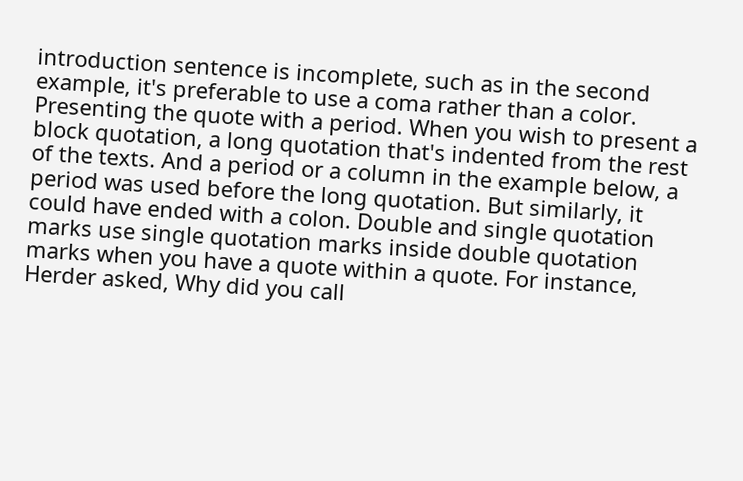introduction sentence is incomplete, such as in the second example, it's preferable to use a coma rather than a color. Presenting the quote with a period. When you wish to present a block quotation, a long quotation that's indented from the rest of the texts. And a period or a column in the example below, a period was used before the long quotation. But similarly, it could have ended with a colon. Double and single quotation marks use single quotation marks inside double quotation marks when you have a quote within a quote. For instance, Herder asked, Why did you call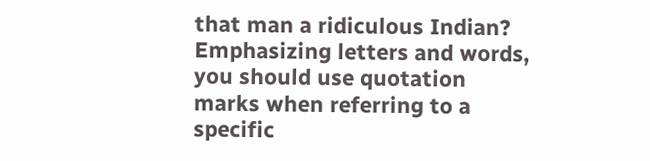that man a ridiculous Indian? Emphasizing letters and words, you should use quotation marks when referring to a specific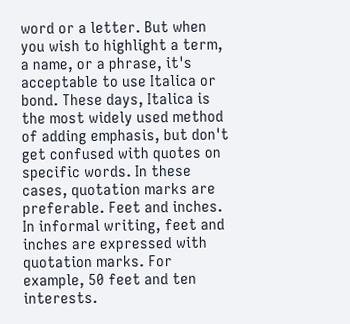word or a letter. But when you wish to highlight a term, a name, or a phrase, it's acceptable to use Italica or bond. These days, Italica is the most widely used method of adding emphasis, but don't get confused with quotes on specific words. In these cases, quotation marks are preferable. Feet and inches. In informal writing, feet and inches are expressed with quotation marks. For example, 50 feet and ten interests.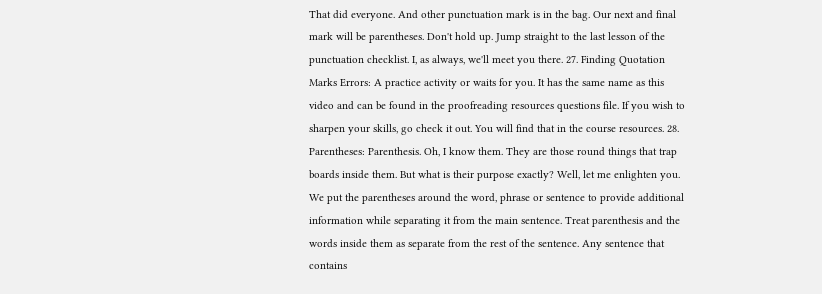That did everyone. And other punctuation mark is in the bag. Our next and final mark will be parentheses. Don't hold up. Jump straight to the last lesson of the punctuation checklist. I, as always, we'll meet you there. 27. Finding Quotation Marks Errors: A practice activity or waits for you. It has the same name as this video and can be found in the proofreading resources questions file. If you wish to sharpen your skills, go check it out. You will find that in the course resources. 28. Parentheses: Parenthesis. Oh, I know them. They are those round things that trap boards inside them. But what is their purpose exactly? Well, let me enlighten you. We put the parentheses around the word, phrase or sentence to provide additional information while separating it from the main sentence. Treat parenthesis and the words inside them as separate from the rest of the sentence. Any sentence that contains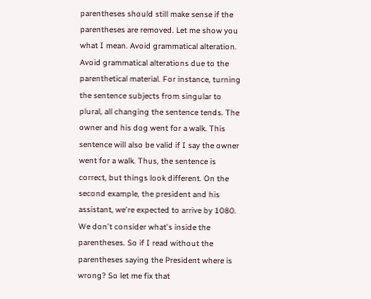parentheses should still make sense if the parentheses are removed. Let me show you what I mean. Avoid grammatical alteration. Avoid grammatical alterations due to the parenthetical material. For instance, turning the sentence subjects from singular to plural, all changing the sentence tends. The owner and his dog went for a walk. This sentence will also be valid if I say the owner went for a walk. Thus, the sentence is correct, but things look different. On the second example, the president and his assistant, we're expected to arrive by 1080. We don't consider what's inside the parentheses. So if I read without the parentheses saying the President where is wrong? So let me fix that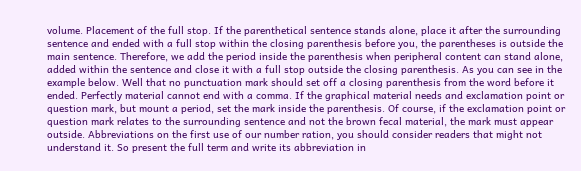volume. Placement of the full stop. If the parenthetical sentence stands alone, place it after the surrounding sentence and ended with a full stop within the closing parenthesis before you, the parentheses is outside the main sentence. Therefore, we add the period inside the parenthesis when peripheral content can stand alone, added within the sentence and close it with a full stop outside the closing parenthesis. As you can see in the example below. Well that no punctuation mark should set off a closing parenthesis from the word before it ended. Perfectly material cannot end with a comma. If the graphical material needs and exclamation point or question mark, but mount a period, set the mark inside the parenthesis. Of course, if the exclamation point or question mark relates to the surrounding sentence and not the brown fecal material, the mark must appear outside. Abbreviations on the first use of our number ration, you should consider readers that might not understand it. So present the full term and write its abbreviation in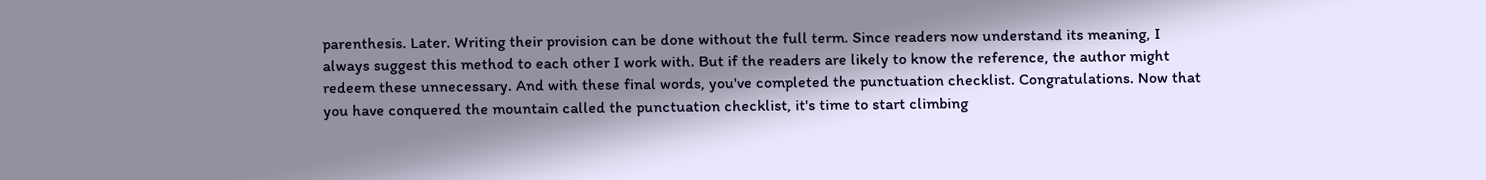parenthesis. Later. Writing their provision can be done without the full term. Since readers now understand its meaning, I always suggest this method to each other I work with. But if the readers are likely to know the reference, the author might redeem these unnecessary. And with these final words, you've completed the punctuation checklist. Congratulations. Now that you have conquered the mountain called the punctuation checklist, it's time to start climbing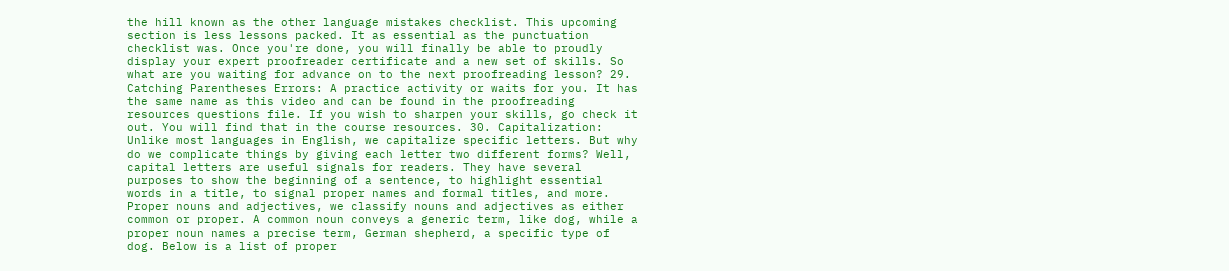the hill known as the other language mistakes checklist. This upcoming section is less lessons packed. It as essential as the punctuation checklist was. Once you're done, you will finally be able to proudly display your expert proofreader certificate and a new set of skills. So what are you waiting for advance on to the next proofreading lesson? 29. Catching Parentheses Errors: A practice activity or waits for you. It has the same name as this video and can be found in the proofreading resources questions file. If you wish to sharpen your skills, go check it out. You will find that in the course resources. 30. Capitalization: Unlike most languages in English, we capitalize specific letters. But why do we complicate things by giving each letter two different forms? Well, capital letters are useful signals for readers. They have several purposes to show the beginning of a sentence, to highlight essential words in a title, to signal proper names and formal titles, and more. Proper nouns and adjectives, we classify nouns and adjectives as either common or proper. A common noun conveys a generic term, like dog, while a proper noun names a precise term, German shepherd, a specific type of dog. Below is a list of proper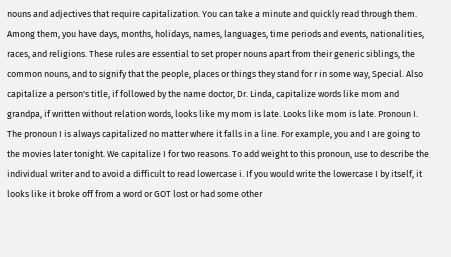nouns and adjectives that require capitalization. You can take a minute and quickly read through them. Among them, you have days, months, holidays, names, languages, time periods and events, nationalities, races, and religions. These rules are essential to set proper nouns apart from their generic siblings, the common nouns, and to signify that the people, places or things they stand for r in some way, Special. Also capitalize a person's title, if followed by the name doctor, Dr. Linda, capitalize words like mom and grandpa, if written without relation words, looks like my mom is late. Looks like mom is late. Pronoun I. The pronoun I is always capitalized no matter where it falls in a line. For example, you and I are going to the movies later tonight. We capitalize I for two reasons. To add weight to this pronoun, use to describe the individual writer and to avoid a difficult to read lowercase i. If you would write the lowercase I by itself, it looks like it broke off from a word or GOT lost or had some other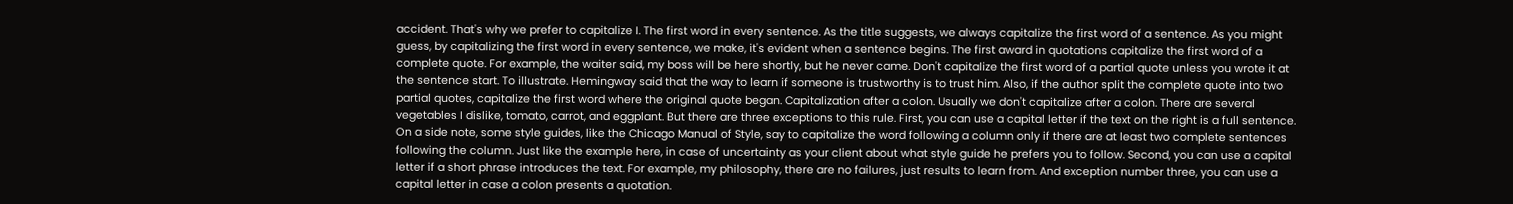accident. That's why we prefer to capitalize I. The first word in every sentence. As the title suggests, we always capitalize the first word of a sentence. As you might guess, by capitalizing the first word in every sentence, we make, it's evident when a sentence begins. The first award in quotations capitalize the first word of a complete quote. For example, the waiter said, my boss will be here shortly, but he never came. Don't capitalize the first word of a partial quote unless you wrote it at the sentence start. To illustrate. Hemingway said that the way to learn if someone is trustworthy is to trust him. Also, if the author split the complete quote into two partial quotes, capitalize the first word where the original quote began. Capitalization after a colon. Usually we don't capitalize after a colon. There are several vegetables I dislike, tomato, carrot, and eggplant. But there are three exceptions to this rule. First, you can use a capital letter if the text on the right is a full sentence. On a side note, some style guides, like the Chicago Manual of Style, say to capitalize the word following a column only if there are at least two complete sentences following the column. Just like the example here, in case of uncertainty as your client about what style guide he prefers you to follow. Second, you can use a capital letter if a short phrase introduces the text. For example, my philosophy, there are no failures, just results to learn from. And exception number three, you can use a capital letter in case a colon presents a quotation.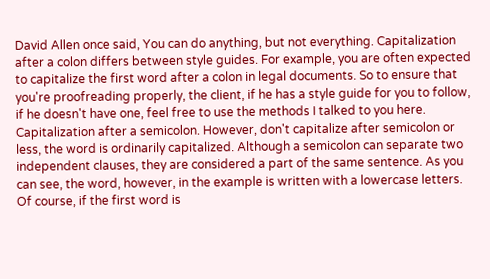David Allen once said, You can do anything, but not everything. Capitalization after a colon differs between style guides. For example, you are often expected to capitalize the first word after a colon in legal documents. So to ensure that you're proofreading properly, the client, if he has a style guide for you to follow, if he doesn't have one, feel free to use the methods I talked to you here. Capitalization after a semicolon. However, don't capitalize after semicolon or less, the word is ordinarily capitalized. Although a semicolon can separate two independent clauses, they are considered a part of the same sentence. As you can see, the word, however, in the example is written with a lowercase letters. Of course, if the first word is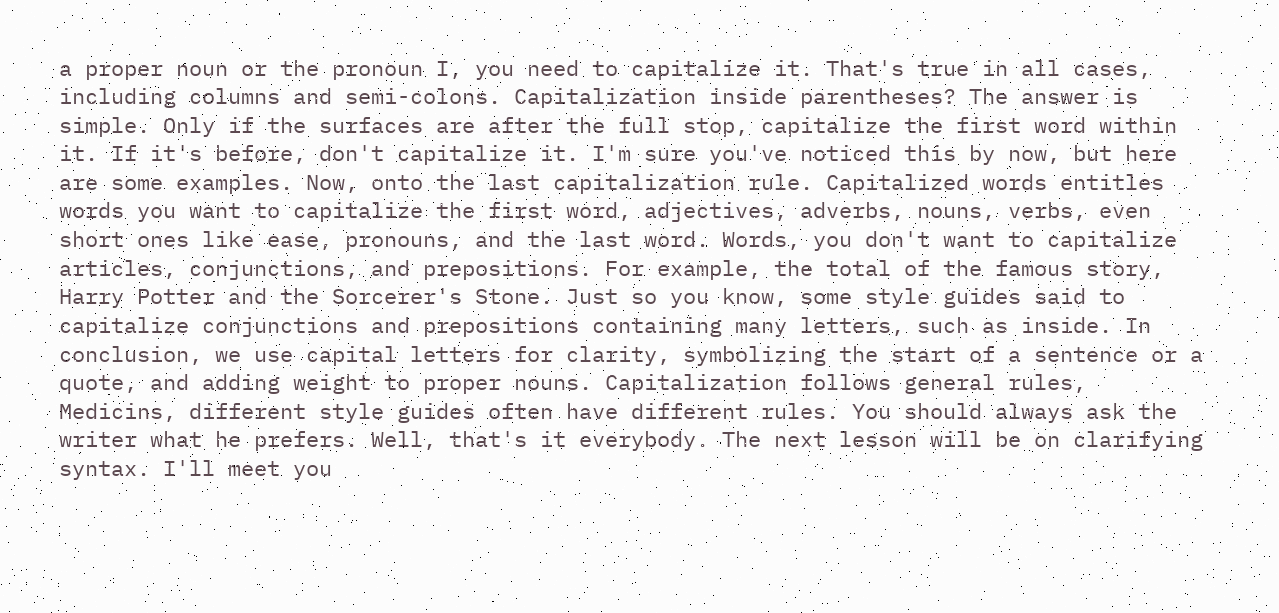a proper noun or the pronoun I, you need to capitalize it. That's true in all cases, including columns and semi-colons. Capitalization inside parentheses? The answer is simple. Only if the surfaces are after the full stop, capitalize the first word within it. If it's before, don't capitalize it. I'm sure you've noticed this by now, but here are some examples. Now, onto the last capitalization rule. Capitalized words entitles words you want to capitalize the first word, adjectives, adverbs, nouns, verbs, even short ones like ease, pronouns, and the last word. Words, you don't want to capitalize articles, conjunctions, and prepositions. For example, the total of the famous story, Harry Potter and the Sorcerer's Stone. Just so you know, some style guides said to capitalize conjunctions and prepositions containing many letters, such as inside. In conclusion, we use capital letters for clarity, symbolizing the start of a sentence or a quote, and adding weight to proper nouns. Capitalization follows general rules, Medicins, different style guides often have different rules. You should always ask the writer what he prefers. Well, that's it everybody. The next lesson will be on clarifying syntax. I'll meet you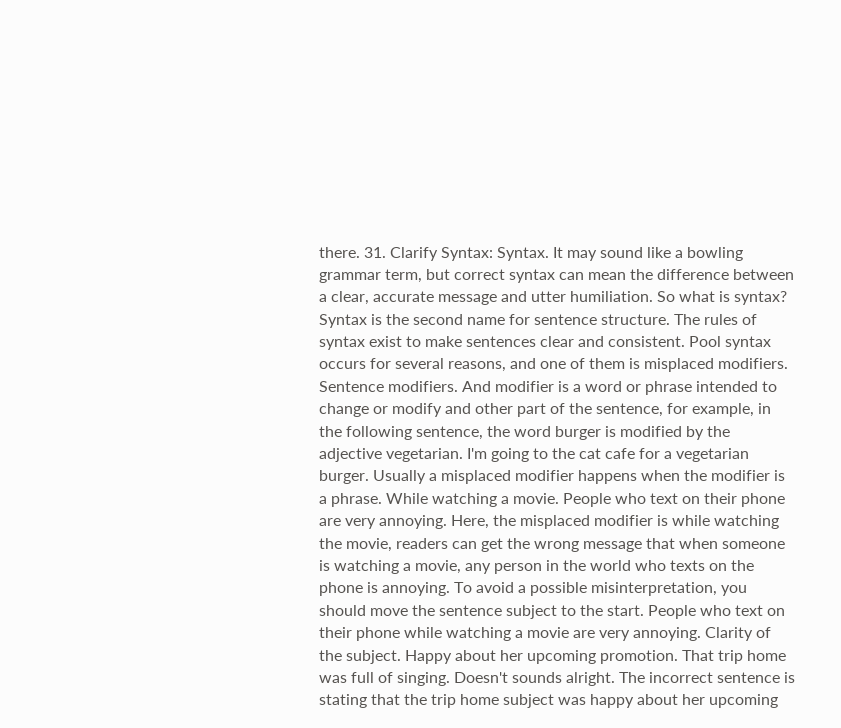there. 31. Clarify Syntax: Syntax. It may sound like a bowling grammar term, but correct syntax can mean the difference between a clear, accurate message and utter humiliation. So what is syntax? Syntax is the second name for sentence structure. The rules of syntax exist to make sentences clear and consistent. Pool syntax occurs for several reasons, and one of them is misplaced modifiers. Sentence modifiers. And modifier is a word or phrase intended to change or modify and other part of the sentence, for example, in the following sentence, the word burger is modified by the adjective vegetarian. I'm going to the cat cafe for a vegetarian burger. Usually a misplaced modifier happens when the modifier is a phrase. While watching a movie. People who text on their phone are very annoying. Here, the misplaced modifier is while watching the movie, readers can get the wrong message that when someone is watching a movie, any person in the world who texts on the phone is annoying. To avoid a possible misinterpretation, you should move the sentence subject to the start. People who text on their phone while watching a movie are very annoying. Clarity of the subject. Happy about her upcoming promotion. That trip home was full of singing. Doesn't sounds alright. The incorrect sentence is stating that the trip home subject was happy about her upcoming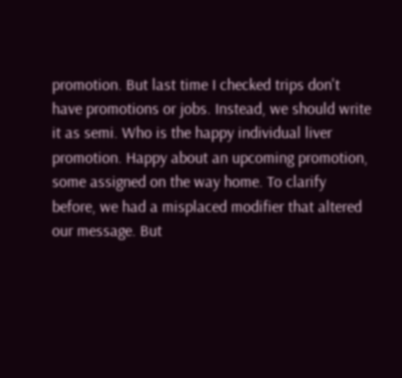promotion. But last time I checked trips don't have promotions or jobs. Instead, we should write it as semi. Who is the happy individual liver promotion. Happy about an upcoming promotion, some assigned on the way home. To clarify before, we had a misplaced modifier that altered our message. But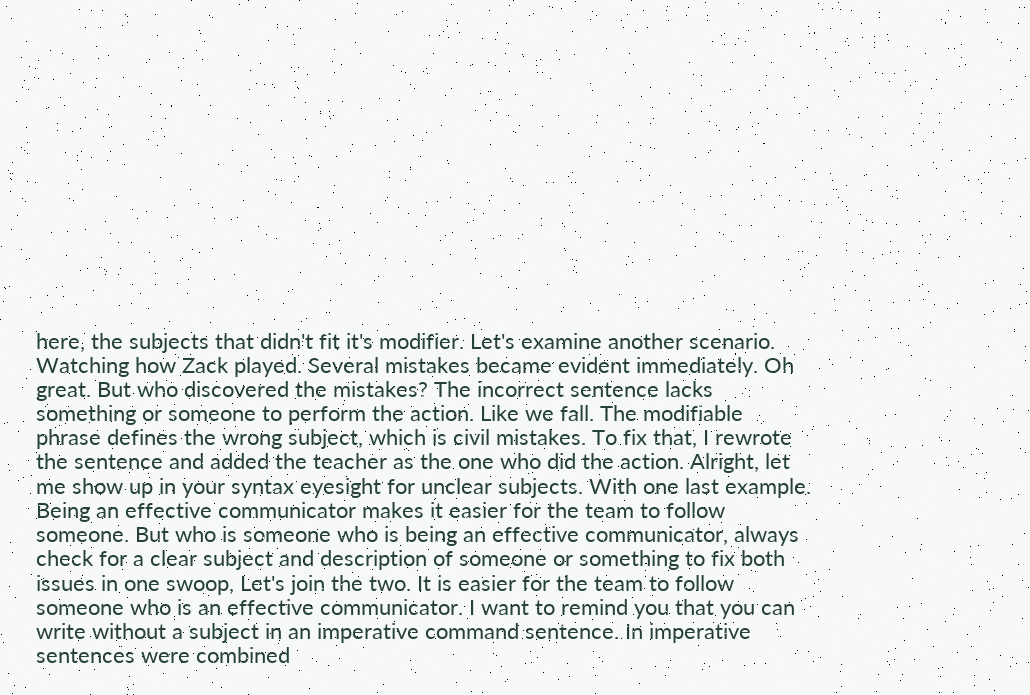here, the subjects that didn't fit it's modifier. Let's examine another scenario. Watching how Zack played. Several mistakes became evident immediately. Oh great. But who discovered the mistakes? The incorrect sentence lacks something or someone to perform the action. Like we fall. The modifiable phrase defines the wrong subject, which is civil mistakes. To fix that, I rewrote the sentence and added the teacher as the one who did the action. Alright, let me show up in your syntax eyesight for unclear subjects. With one last example. Being an effective communicator makes it easier for the team to follow someone. But who is someone who is being an effective communicator, always check for a clear subject and description of someone or something to fix both issues in one swoop, Let's join the two. It is easier for the team to follow someone who is an effective communicator. I want to remind you that you can write without a subject in an imperative command sentence. In imperative sentences were combined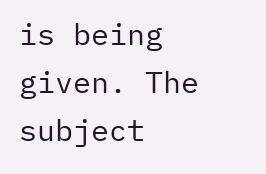is being given. The subject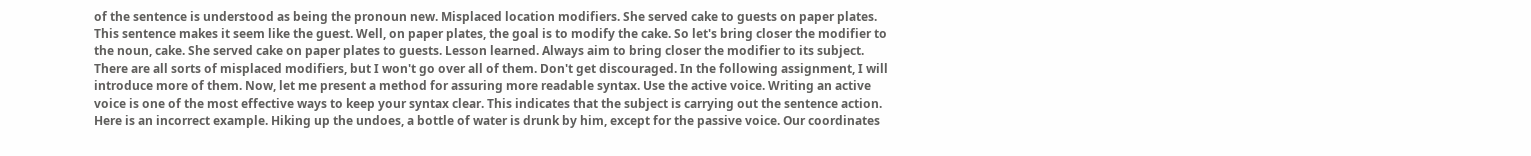of the sentence is understood as being the pronoun new. Misplaced location modifiers. She served cake to guests on paper plates. This sentence makes it seem like the guest. Well, on paper plates, the goal is to modify the cake. So let's bring closer the modifier to the noun, cake. She served cake on paper plates to guests. Lesson learned. Always aim to bring closer the modifier to its subject. There are all sorts of misplaced modifiers, but I won't go over all of them. Don't get discouraged. In the following assignment, I will introduce more of them. Now, let me present a method for assuring more readable syntax. Use the active voice. Writing an active voice is one of the most effective ways to keep your syntax clear. This indicates that the subject is carrying out the sentence action. Here is an incorrect example. Hiking up the undoes, a bottle of water is drunk by him, except for the passive voice. Our coordinates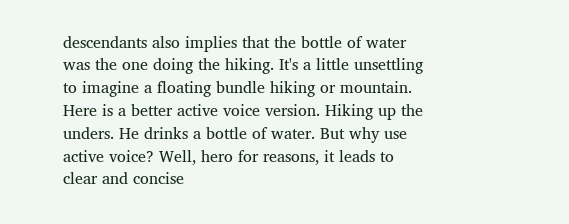descendants also implies that the bottle of water was the one doing the hiking. It's a little unsettling to imagine a floating bundle hiking or mountain. Here is a better active voice version. Hiking up the unders. He drinks a bottle of water. But why use active voice? Well, hero for reasons, it leads to clear and concise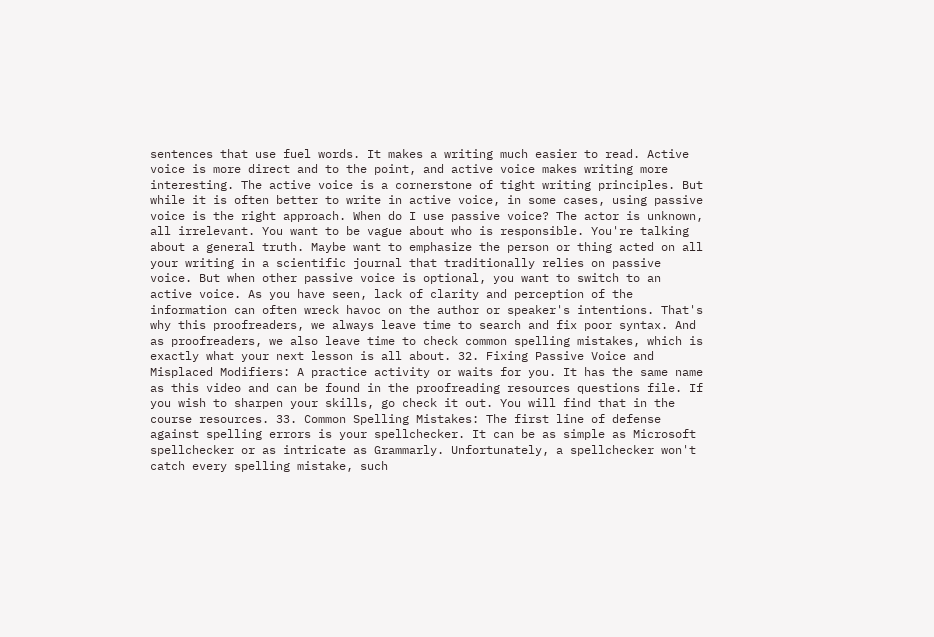sentences that use fuel words. It makes a writing much easier to read. Active voice is more direct and to the point, and active voice makes writing more interesting. The active voice is a cornerstone of tight writing principles. But while it is often better to write in active voice, in some cases, using passive voice is the right approach. When do I use passive voice? The actor is unknown, all irrelevant. You want to be vague about who is responsible. You're talking about a general truth. Maybe want to emphasize the person or thing acted on all your writing in a scientific journal that traditionally relies on passive voice. But when other passive voice is optional, you want to switch to an active voice. As you have seen, lack of clarity and perception of the information can often wreck havoc on the author or speaker's intentions. That's why this proofreaders, we always leave time to search and fix poor syntax. And as proofreaders, we also leave time to check common spelling mistakes, which is exactly what your next lesson is all about. 32. Fixing Passive Voice and Misplaced Modifiers: A practice activity or waits for you. It has the same name as this video and can be found in the proofreading resources questions file. If you wish to sharpen your skills, go check it out. You will find that in the course resources. 33. Common Spelling Mistakes: The first line of defense against spelling errors is your spellchecker. It can be as simple as Microsoft spellchecker or as intricate as Grammarly. Unfortunately, a spellchecker won't catch every spelling mistake, such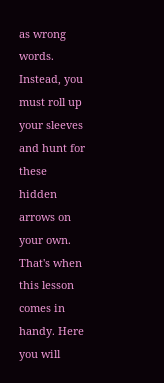as wrong words. Instead, you must roll up your sleeves and hunt for these hidden arrows on your own. That's when this lesson comes in handy. Here you will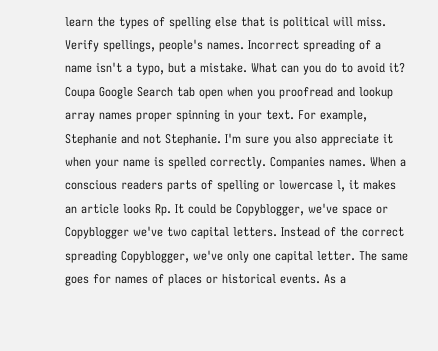learn the types of spelling else that is political will miss. Verify spellings, people's names. Incorrect spreading of a name isn't a typo, but a mistake. What can you do to avoid it? Coupa Google Search tab open when you proofread and lookup array names proper spinning in your text. For example, Stephanie and not Stephanie. I'm sure you also appreciate it when your name is spelled correctly. Companies names. When a conscious readers parts of spelling or lowercase l, it makes an article looks Rp. It could be Copyblogger, we've space or Copyblogger we've two capital letters. Instead of the correct spreading Copyblogger, we've only one capital letter. The same goes for names of places or historical events. As a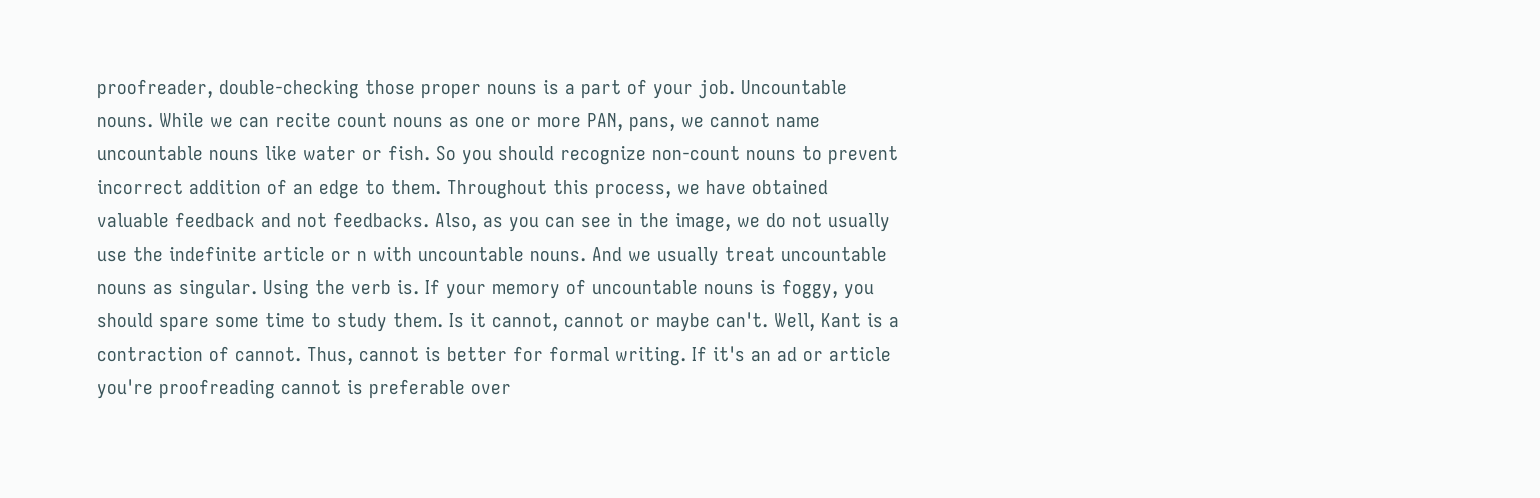proofreader, double-checking those proper nouns is a part of your job. Uncountable nouns. While we can recite count nouns as one or more PAN, pans, we cannot name uncountable nouns like water or fish. So you should recognize non-count nouns to prevent incorrect addition of an edge to them. Throughout this process, we have obtained valuable feedback and not feedbacks. Also, as you can see in the image, we do not usually use the indefinite article or n with uncountable nouns. And we usually treat uncountable nouns as singular. Using the verb is. If your memory of uncountable nouns is foggy, you should spare some time to study them. Is it cannot, cannot or maybe can't. Well, Kant is a contraction of cannot. Thus, cannot is better for formal writing. If it's an ad or article you're proofreading cannot is preferable over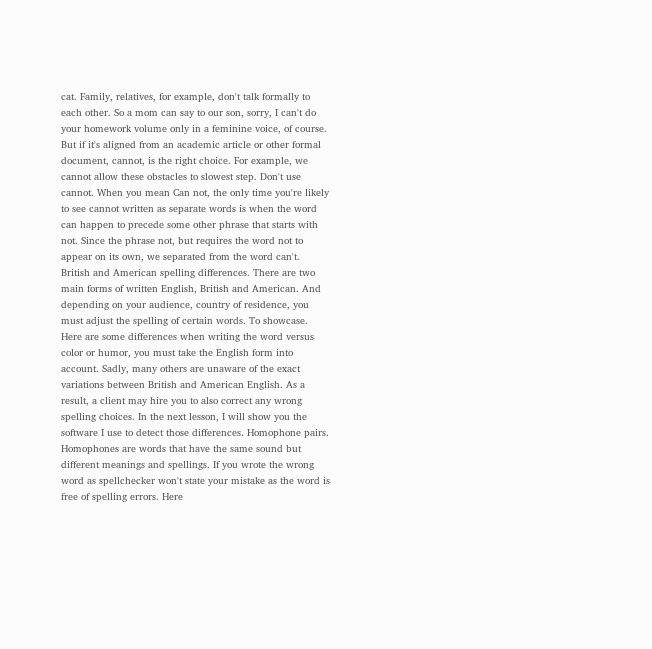cat. Family, relatives, for example, don't talk formally to each other. So a mom can say to our son, sorry, I can't do your homework volume only in a feminine voice, of course. But if it's aligned from an academic article or other formal document, cannot, is the right choice. For example, we cannot allow these obstacles to slowest step. Don't use cannot. When you mean Can not, the only time you're likely to see cannot written as separate words is when the word can happen to precede some other phrase that starts with not. Since the phrase not, but requires the word not to appear on its own, we separated from the word can't. British and American spelling differences. There are two main forms of written English, British and American. And depending on your audience, country of residence, you must adjust the spelling of certain words. To showcase. Here are some differences when writing the word versus color or humor, you must take the English form into account. Sadly, many others are unaware of the exact variations between British and American English. As a result, a client may hire you to also correct any wrong spelling choices. In the next lesson, I will show you the software I use to detect those differences. Homophone pairs. Homophones are words that have the same sound but different meanings and spellings. If you wrote the wrong word as spellchecker won't state your mistake as the word is free of spelling errors. Here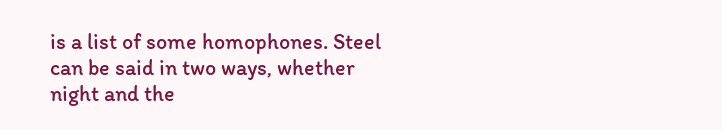is a list of some homophones. Steel can be said in two ways, whether night and the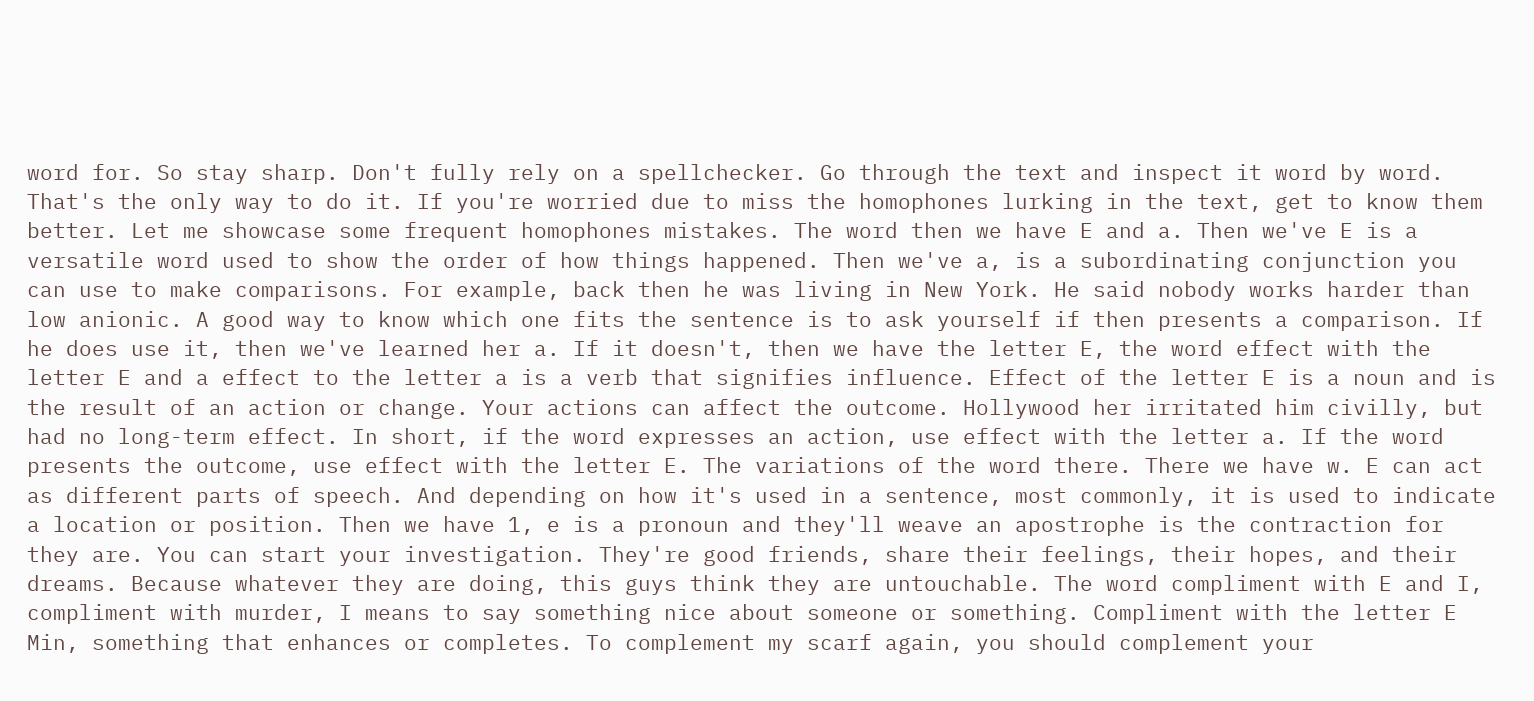word for. So stay sharp. Don't fully rely on a spellchecker. Go through the text and inspect it word by word. That's the only way to do it. If you're worried due to miss the homophones lurking in the text, get to know them better. Let me showcase some frequent homophones mistakes. The word then we have E and a. Then we've E is a versatile word used to show the order of how things happened. Then we've a, is a subordinating conjunction you can use to make comparisons. For example, back then he was living in New York. He said nobody works harder than low anionic. A good way to know which one fits the sentence is to ask yourself if then presents a comparison. If he does use it, then we've learned her a. If it doesn't, then we have the letter E, the word effect with the letter E and a effect to the letter a is a verb that signifies influence. Effect of the letter E is a noun and is the result of an action or change. Your actions can affect the outcome. Hollywood her irritated him civilly, but had no long-term effect. In short, if the word expresses an action, use effect with the letter a. If the word presents the outcome, use effect with the letter E. The variations of the word there. There we have w. E can act as different parts of speech. And depending on how it's used in a sentence, most commonly, it is used to indicate a location or position. Then we have 1, e is a pronoun and they'll weave an apostrophe is the contraction for they are. You can start your investigation. They're good friends, share their feelings, their hopes, and their dreams. Because whatever they are doing, this guys think they are untouchable. The word compliment with E and I, compliment with murder, I means to say something nice about someone or something. Compliment with the letter E Min, something that enhances or completes. To complement my scarf again, you should complement your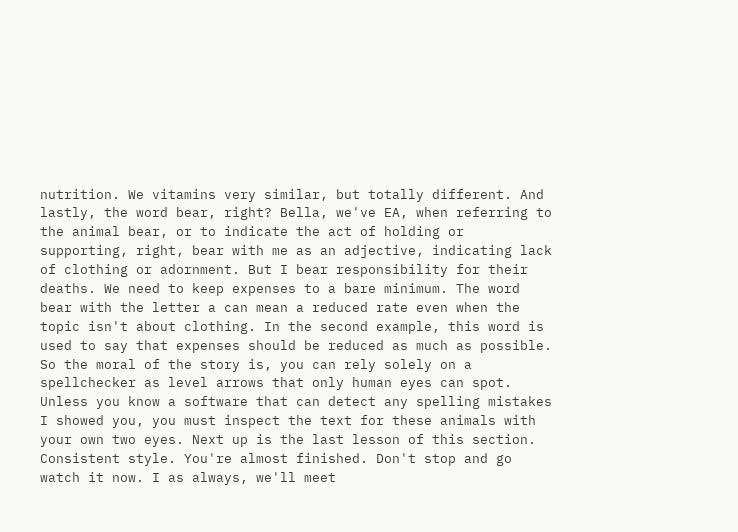nutrition. We vitamins very similar, but totally different. And lastly, the word bear, right? Bella, we've EA, when referring to the animal bear, or to indicate the act of holding or supporting, right, bear with me as an adjective, indicating lack of clothing or adornment. But I bear responsibility for their deaths. We need to keep expenses to a bare minimum. The word bear with the letter a can mean a reduced rate even when the topic isn't about clothing. In the second example, this word is used to say that expenses should be reduced as much as possible. So the moral of the story is, you can rely solely on a spellchecker as level arrows that only human eyes can spot. Unless you know a software that can detect any spelling mistakes I showed you, you must inspect the text for these animals with your own two eyes. Next up is the last lesson of this section. Consistent style. You're almost finished. Don't stop and go watch it now. I as always, we'll meet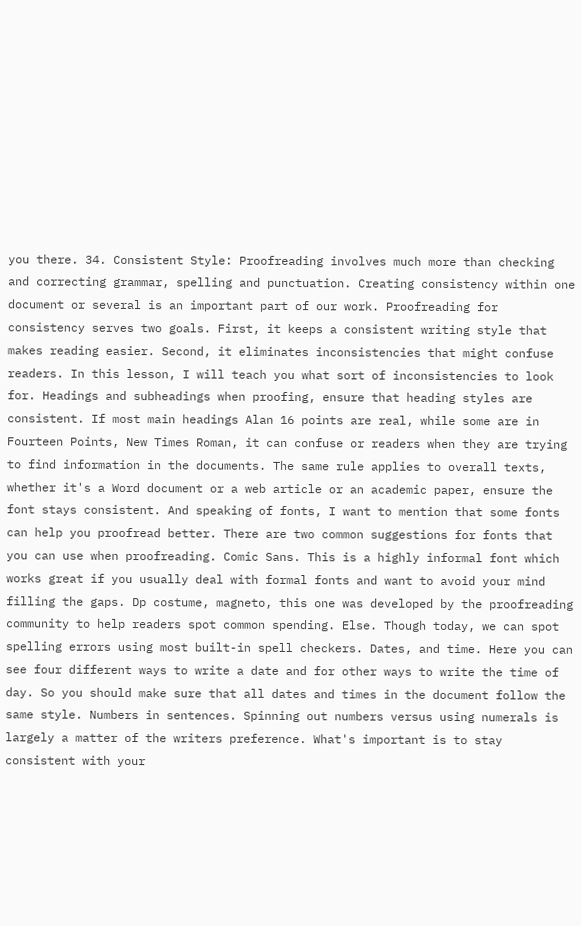you there. 34. Consistent Style: Proofreading involves much more than checking and correcting grammar, spelling and punctuation. Creating consistency within one document or several is an important part of our work. Proofreading for consistency serves two goals. First, it keeps a consistent writing style that makes reading easier. Second, it eliminates inconsistencies that might confuse readers. In this lesson, I will teach you what sort of inconsistencies to look for. Headings and subheadings when proofing, ensure that heading styles are consistent. If most main headings Alan 16 points are real, while some are in Fourteen Points, New Times Roman, it can confuse or readers when they are trying to find information in the documents. The same rule applies to overall texts, whether it's a Word document or a web article or an academic paper, ensure the font stays consistent. And speaking of fonts, I want to mention that some fonts can help you proofread better. There are two common suggestions for fonts that you can use when proofreading. Comic Sans. This is a highly informal font which works great if you usually deal with formal fonts and want to avoid your mind filling the gaps. Dp costume, magneto, this one was developed by the proofreading community to help readers spot common spending. Else. Though today, we can spot spelling errors using most built-in spell checkers. Dates, and time. Here you can see four different ways to write a date and for other ways to write the time of day. So you should make sure that all dates and times in the document follow the same style. Numbers in sentences. Spinning out numbers versus using numerals is largely a matter of the writers preference. What's important is to stay consistent with your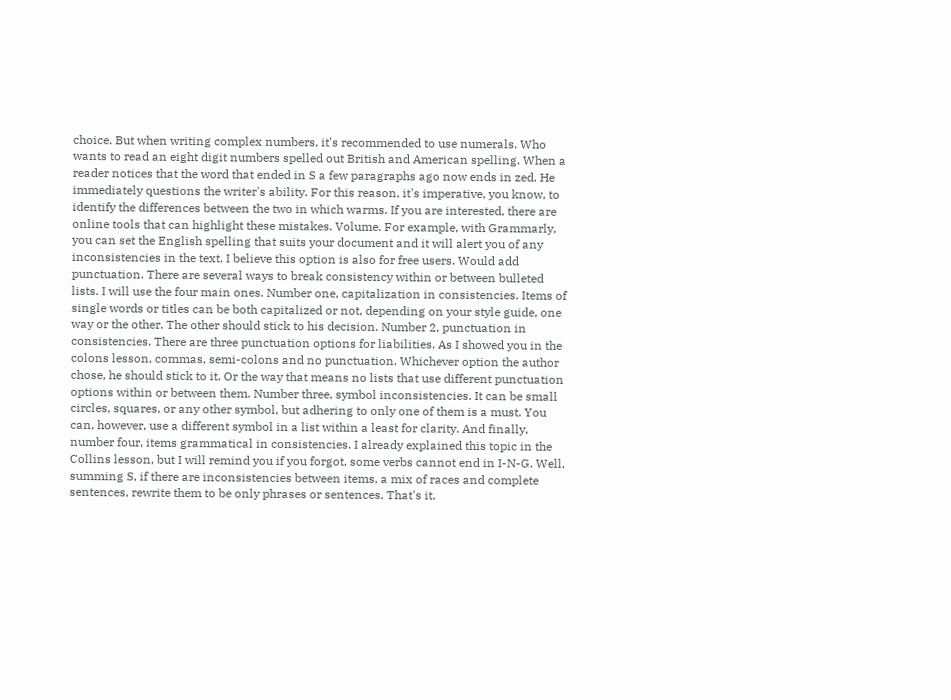choice. But when writing complex numbers, it's recommended to use numerals. Who wants to read an eight digit numbers spelled out British and American spelling. When a reader notices that the word that ended in S a few paragraphs ago now ends in zed. He immediately questions the writer's ability. For this reason, it's imperative, you know, to identify the differences between the two in which warms. If you are interested, there are online tools that can highlight these mistakes. Volume. For example, with Grammarly, you can set the English spelling that suits your document and it will alert you of any inconsistencies in the text. I believe this option is also for free users. Would add punctuation. There are several ways to break consistency within or between bulleted lists. I will use the four main ones. Number one, capitalization in consistencies. Items of single words or titles can be both capitalized or not, depending on your style guide, one way or the other. The other should stick to his decision. Number 2, punctuation in consistencies. There are three punctuation options for liabilities. As I showed you in the colons lesson, commas, semi-colons and no punctuation. Whichever option the author chose, he should stick to it. Or the way that means no lists that use different punctuation options within or between them. Number three, symbol inconsistencies. It can be small circles, squares, or any other symbol, but adhering to only one of them is a must. You can, however, use a different symbol in a list within a least for clarity. And finally, number four, items grammatical in consistencies. I already explained this topic in the Collins lesson, but I will remind you if you forgot, some verbs cannot end in I-N-G. Well, summing S, if there are inconsistencies between items, a mix of races and complete sentences, rewrite them to be only phrases or sentences. That's it.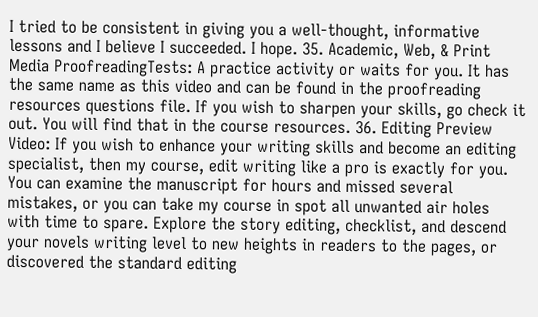I tried to be consistent in giving you a well-thought, informative lessons and I believe I succeeded. I hope. 35. Academic, Web, & Print Media ProofreadingTests: A practice activity or waits for you. It has the same name as this video and can be found in the proofreading resources questions file. If you wish to sharpen your skills, go check it out. You will find that in the course resources. 36. Editing Preview Video: If you wish to enhance your writing skills and become an editing specialist, then my course, edit writing like a pro is exactly for you. You can examine the manuscript for hours and missed several mistakes, or you can take my course in spot all unwanted air holes with time to spare. Explore the story editing, checklist, and descend your novels writing level to new heights in readers to the pages, or discovered the standard editing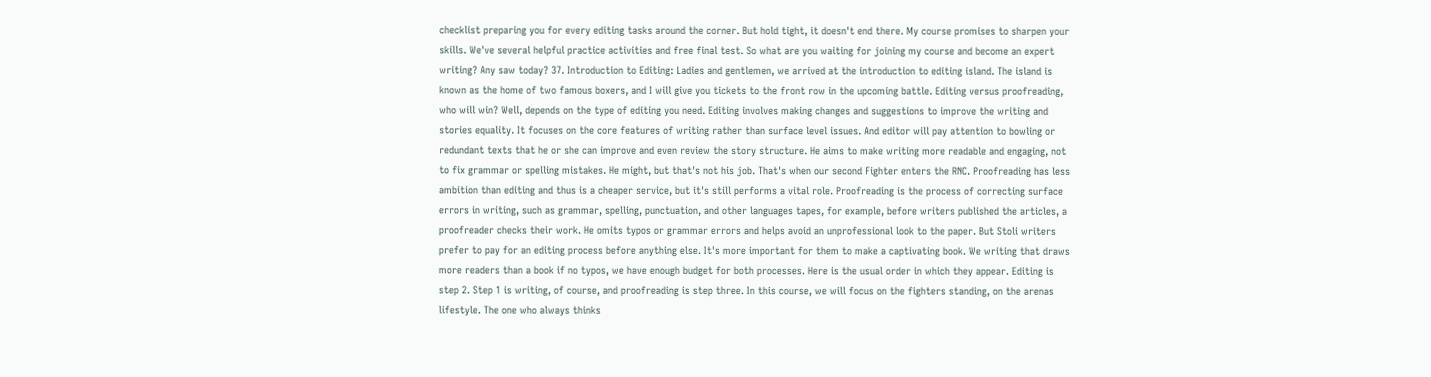checklist preparing you for every editing tasks around the corner. But hold tight, it doesn't end there. My course promises to sharpen your skills. We've several helpful practice activities and free final test. So what are you waiting for joining my course and become an expert writing? Any saw today? 37. Introduction to Editing: Ladies and gentlemen, we arrived at the introduction to editing island. The island is known as the home of two famous boxers, and I will give you tickets to the front row in the upcoming battle. Editing versus proofreading, who will win? Well, depends on the type of editing you need. Editing involves making changes and suggestions to improve the writing and stories equality. It focuses on the core features of writing rather than surface level issues. And editor will pay attention to bowling or redundant texts that he or she can improve and even review the story structure. He aims to make writing more readable and engaging, not to fix grammar or spelling mistakes. He might, but that's not his job. That's when our second Fighter enters the RNC. Proofreading has less ambition than editing and thus is a cheaper service, but it's still performs a vital role. Proofreading is the process of correcting surface errors in writing, such as grammar, spelling, punctuation, and other languages tapes, for example, before writers published the articles, a proofreader checks their work. He omits typos or grammar errors and helps avoid an unprofessional look to the paper. But Stoli writers prefer to pay for an editing process before anything else. It's more important for them to make a captivating book. We writing that draws more readers than a book if no typos, we have enough budget for both processes. Here is the usual order in which they appear. Editing is step 2. Step 1 is writing, of course, and proofreading is step three. In this course, we will focus on the fighters standing, on the arenas lifestyle. The one who always thinks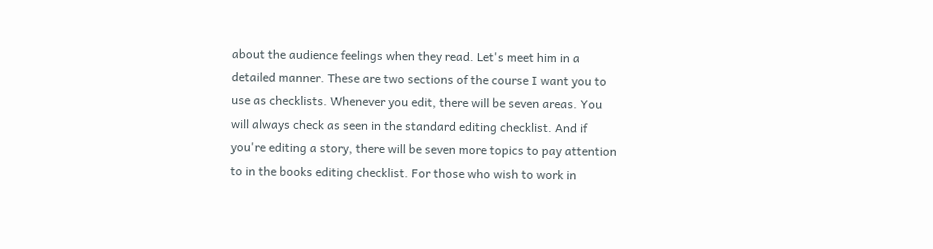about the audience feelings when they read. Let's meet him in a detailed manner. These are two sections of the course I want you to use as checklists. Whenever you edit, there will be seven areas. You will always check as seen in the standard editing checklist. And if you're editing a story, there will be seven more topics to pay attention to in the books editing checklist. For those who wish to work in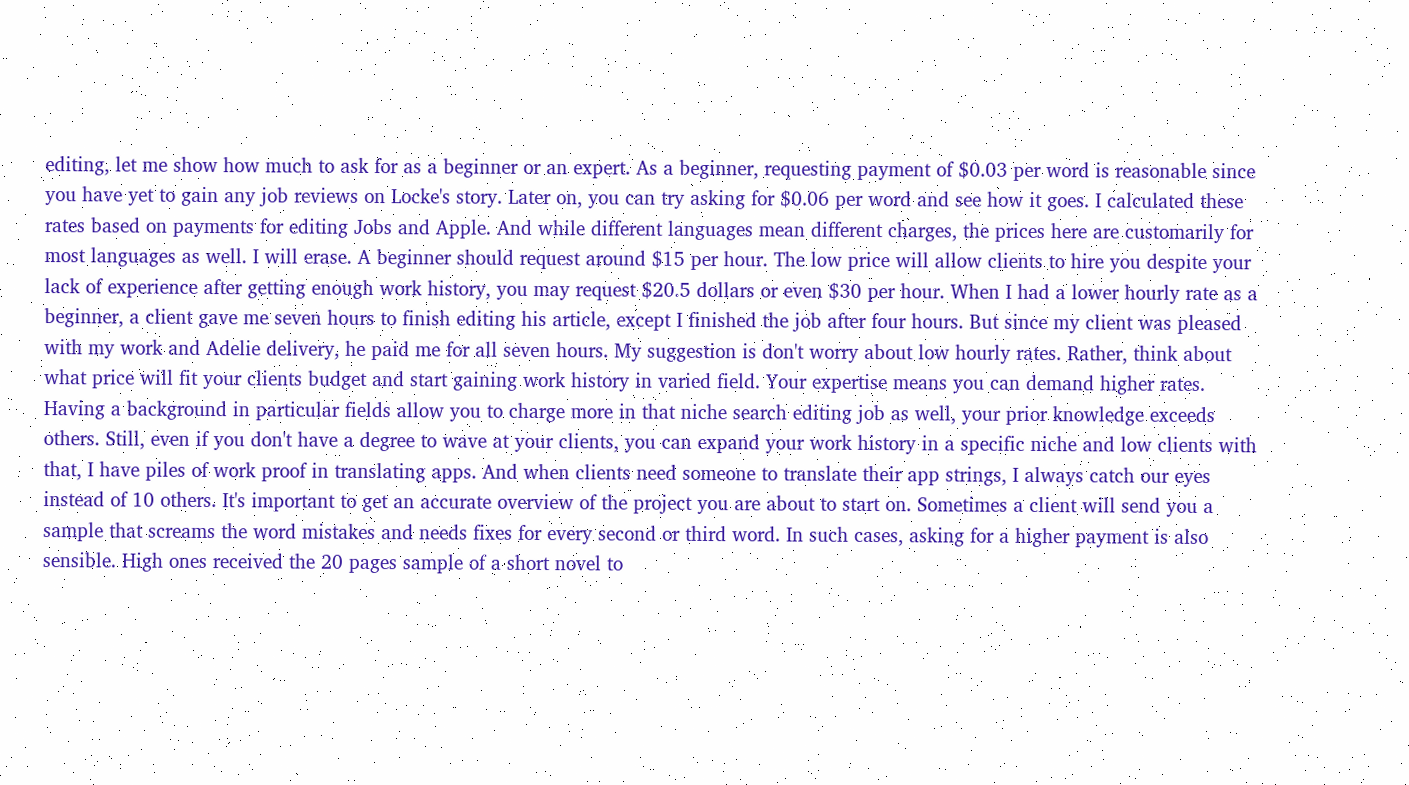editing, let me show how much to ask for as a beginner or an expert. As a beginner, requesting payment of $0.03 per word is reasonable since you have yet to gain any job reviews on Locke's story. Later on, you can try asking for $0.06 per word and see how it goes. I calculated these rates based on payments for editing Jobs and Apple. And while different languages mean different charges, the prices here are customarily for most languages as well. I will erase. A beginner should request around $15 per hour. The low price will allow clients to hire you despite your lack of experience after getting enough work history, you may request $20.5 dollars or even $30 per hour. When I had a lower hourly rate as a beginner, a client gave me seven hours to finish editing his article, except I finished the job after four hours. But since my client was pleased with my work and Adelie delivery, he paid me for all seven hours. My suggestion is don't worry about low hourly rates. Rather, think about what price will fit your clients budget and start gaining work history in varied field. Your expertise means you can demand higher rates. Having a background in particular fields allow you to charge more in that niche search editing job as well, your prior knowledge exceeds others. Still, even if you don't have a degree to wave at your clients, you can expand your work history in a specific niche and low clients with that, I have piles of work proof in translating apps. And when clients need someone to translate their app strings, I always catch our eyes instead of 10 others. It's important to get an accurate overview of the project you are about to start on. Sometimes a client will send you a sample that screams the word mistakes and needs fixes for every second or third word. In such cases, asking for a higher payment is also sensible. High ones received the 20 pages sample of a short novel to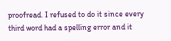proofread. I refused to do it since every third word had a spelling error and it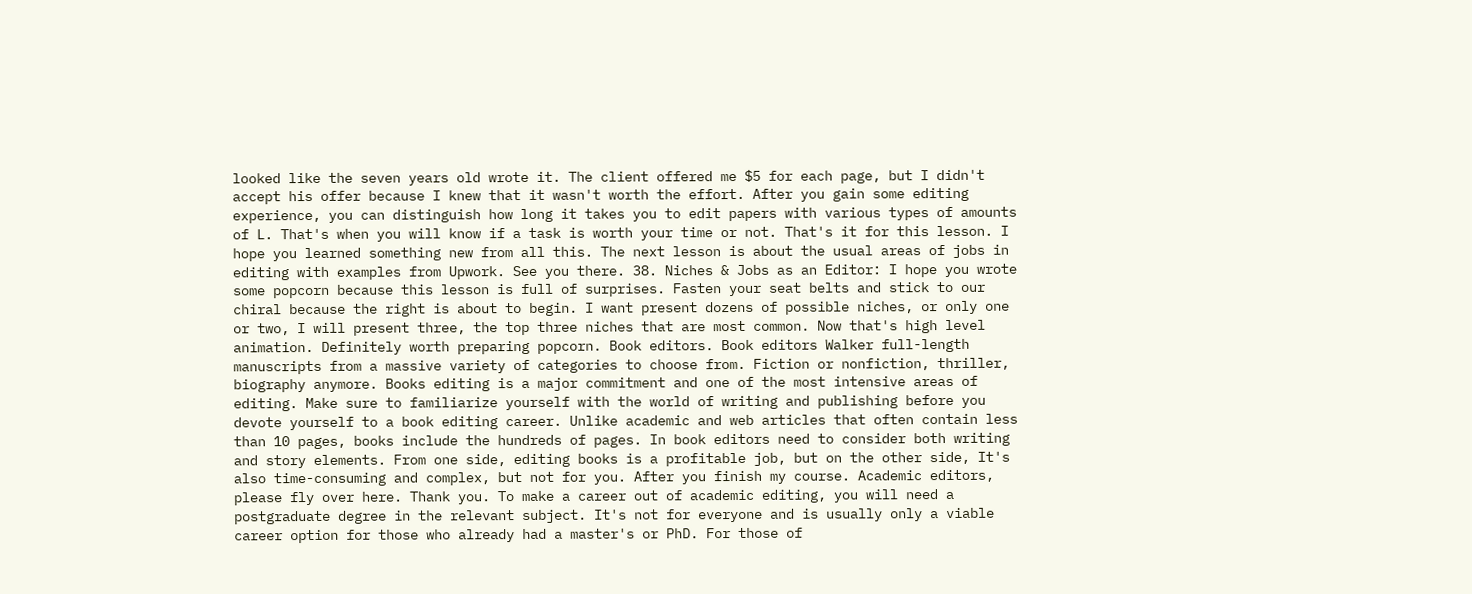looked like the seven years old wrote it. The client offered me $5 for each page, but I didn't accept his offer because I knew that it wasn't worth the effort. After you gain some editing experience, you can distinguish how long it takes you to edit papers with various types of amounts of L. That's when you will know if a task is worth your time or not. That's it for this lesson. I hope you learned something new from all this. The next lesson is about the usual areas of jobs in editing with examples from Upwork. See you there. 38. Niches & Jobs as an Editor: I hope you wrote some popcorn because this lesson is full of surprises. Fasten your seat belts and stick to our chiral because the right is about to begin. I want present dozens of possible niches, or only one or two, I will present three, the top three niches that are most common. Now that's high level animation. Definitely worth preparing popcorn. Book editors. Book editors Walker full-length manuscripts from a massive variety of categories to choose from. Fiction or nonfiction, thriller, biography anymore. Books editing is a major commitment and one of the most intensive areas of editing. Make sure to familiarize yourself with the world of writing and publishing before you devote yourself to a book editing career. Unlike academic and web articles that often contain less than 10 pages, books include the hundreds of pages. In book editors need to consider both writing and story elements. From one side, editing books is a profitable job, but on the other side, It's also time-consuming and complex, but not for you. After you finish my course. Academic editors, please fly over here. Thank you. To make a career out of academic editing, you will need a postgraduate degree in the relevant subject. It's not for everyone and is usually only a viable career option for those who already had a master's or PhD. For those of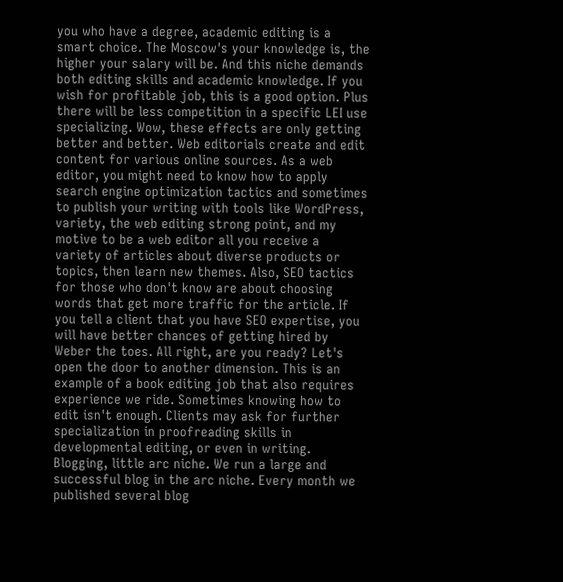you who have a degree, academic editing is a smart choice. The Moscow's your knowledge is, the higher your salary will be. And this niche demands both editing skills and academic knowledge. If you wish for profitable job, this is a good option. Plus there will be less competition in a specific LEI use specializing. Wow, these effects are only getting better and better. Web editorials create and edit content for various online sources. As a web editor, you might need to know how to apply search engine optimization tactics and sometimes to publish your writing with tools like WordPress, variety, the web editing strong point, and my motive to be a web editor all you receive a variety of articles about diverse products or topics, then learn new themes. Also, SEO tactics for those who don't know are about choosing words that get more traffic for the article. If you tell a client that you have SEO expertise, you will have better chances of getting hired by Weber the toes. All right, are you ready? Let's open the door to another dimension. This is an example of a book editing job that also requires experience we ride. Sometimes knowing how to edit isn't enough. Clients may ask for further specialization in proofreading skills in developmental editing, or even in writing. Blogging, little arc niche. We run a large and successful blog in the arc niche. Every month we published several blog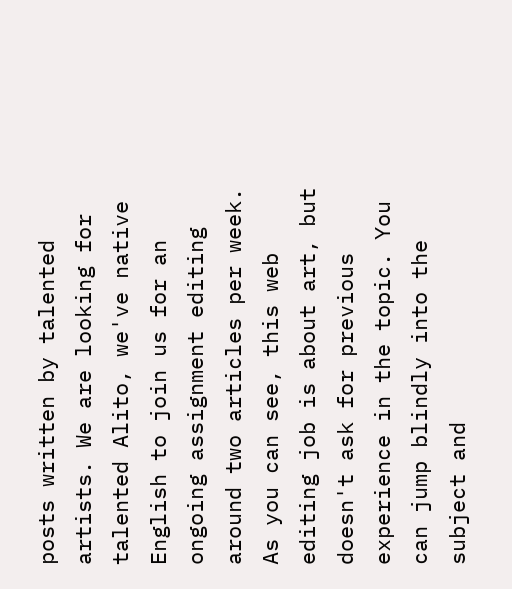posts written by talented artists. We are looking for talented Alito, we've native English to join us for an ongoing assignment editing around two articles per week. As you can see, this web editing job is about art, but doesn't ask for previous experience in the topic. You can jump blindly into the subject and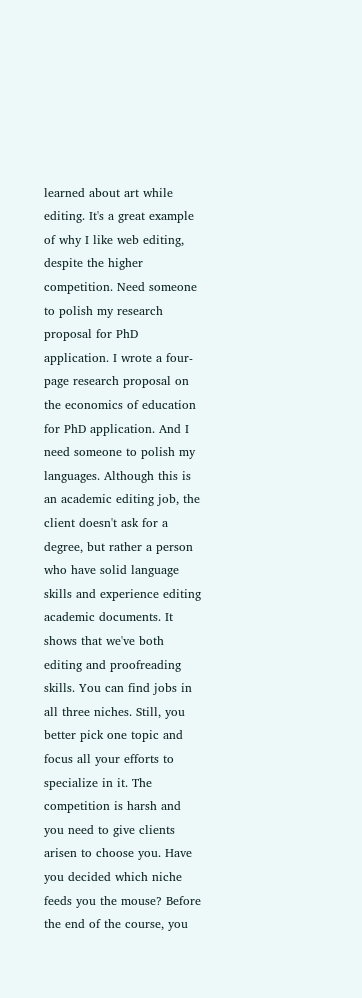learned about art while editing. It's a great example of why I like web editing, despite the higher competition. Need someone to polish my research proposal for PhD application. I wrote a four-page research proposal on the economics of education for PhD application. And I need someone to polish my languages. Although this is an academic editing job, the client doesn't ask for a degree, but rather a person who have solid language skills and experience editing academic documents. It shows that we've both editing and proofreading skills. You can find jobs in all three niches. Still, you better pick one topic and focus all your efforts to specialize in it. The competition is harsh and you need to give clients arisen to choose you. Have you decided which niche feeds you the mouse? Before the end of the course, you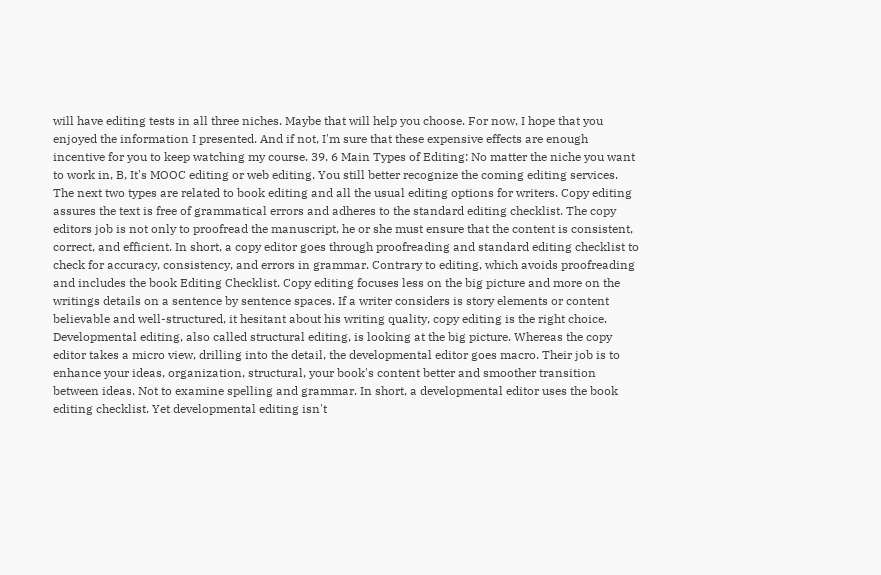will have editing tests in all three niches. Maybe that will help you choose. For now, I hope that you enjoyed the information I presented. And if not, I'm sure that these expensive effects are enough incentive for you to keep watching my course. 39. 6 Main Types of Editing: No matter the niche you want to work in, B, It's MOOC editing or web editing. You still better recognize the coming editing services. The next two types are related to book editing and all the usual editing options for writers. Copy editing assures the text is free of grammatical errors and adheres to the standard editing checklist. The copy editors job is not only to proofread the manuscript, he or she must ensure that the content is consistent, correct, and efficient. In short, a copy editor goes through proofreading and standard editing checklist to check for accuracy, consistency, and errors in grammar. Contrary to editing, which avoids proofreading and includes the book Editing Checklist. Copy editing focuses less on the big picture and more on the writings details on a sentence by sentence spaces. If a writer considers is story elements or content believable and well-structured, it hesitant about his writing quality, copy editing is the right choice. Developmental editing, also called structural editing, is looking at the big picture. Whereas the copy editor takes a micro view, drilling into the detail, the developmental editor goes macro. Their job is to enhance your ideas, organization, structural, your book's content better and smoother transition between ideas. Not to examine spelling and grammar. In short, a developmental editor uses the book editing checklist. Yet developmental editing isn't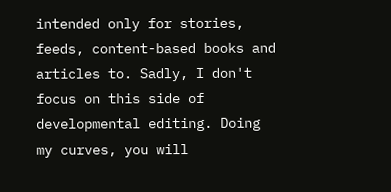intended only for stories, feeds, content-based books and articles to. Sadly, I don't focus on this side of developmental editing. Doing my curves, you will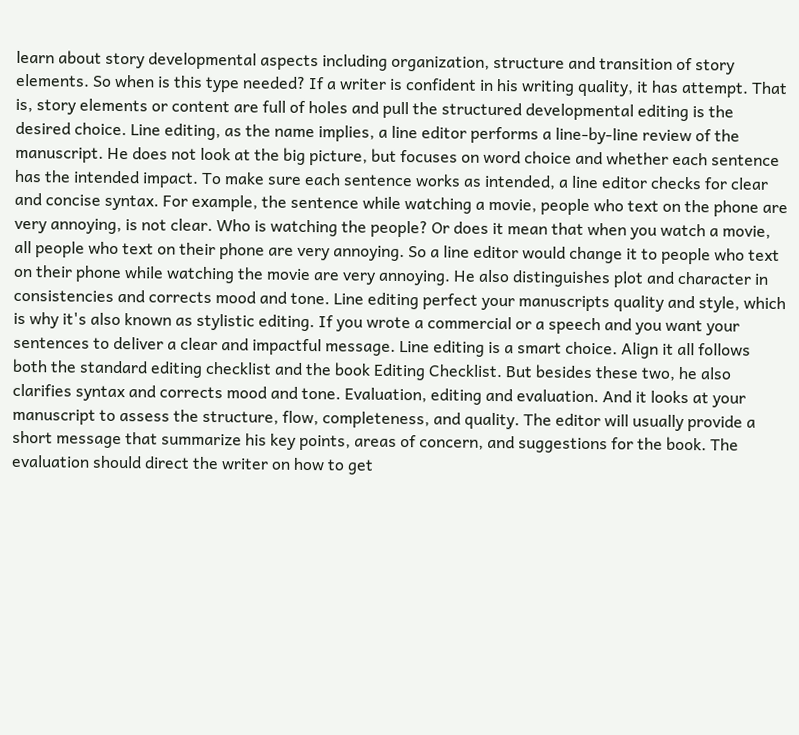learn about story developmental aspects including organization, structure and transition of story elements. So when is this type needed? If a writer is confident in his writing quality, it has attempt. That is, story elements or content are full of holes and pull the structured developmental editing is the desired choice. Line editing, as the name implies, a line editor performs a line-by-line review of the manuscript. He does not look at the big picture, but focuses on word choice and whether each sentence has the intended impact. To make sure each sentence works as intended, a line editor checks for clear and concise syntax. For example, the sentence while watching a movie, people who text on the phone are very annoying, is not clear. Who is watching the people? Or does it mean that when you watch a movie, all people who text on their phone are very annoying. So a line editor would change it to people who text on their phone while watching the movie are very annoying. He also distinguishes plot and character in consistencies and corrects mood and tone. Line editing perfect your manuscripts quality and style, which is why it's also known as stylistic editing. If you wrote a commercial or a speech and you want your sentences to deliver a clear and impactful message. Line editing is a smart choice. Align it all follows both the standard editing checklist and the book Editing Checklist. But besides these two, he also clarifies syntax and corrects mood and tone. Evaluation, editing and evaluation. And it looks at your manuscript to assess the structure, flow, completeness, and quality. The editor will usually provide a short message that summarize his key points, areas of concern, and suggestions for the book. The evaluation should direct the writer on how to get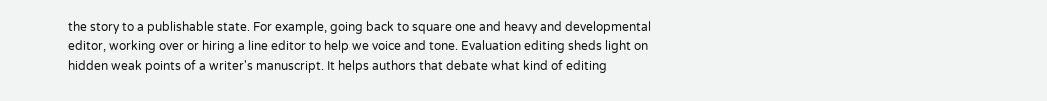the story to a publishable state. For example, going back to square one and heavy and developmental editor, working over or hiring a line editor to help we voice and tone. Evaluation editing sheds light on hidden weak points of a writer's manuscript. It helps authors that debate what kind of editing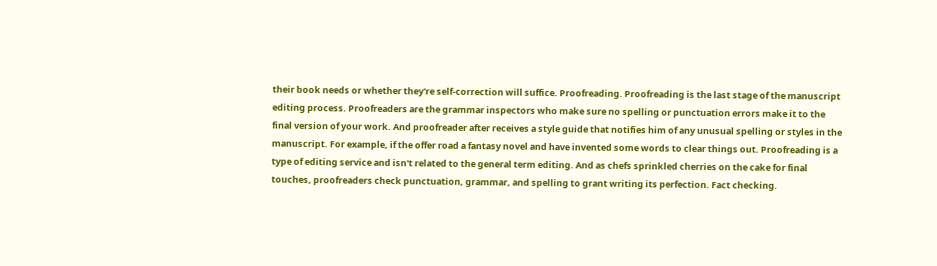their book needs or whether they're self-correction will suffice. Proofreading. Proofreading is the last stage of the manuscript editing process. Proofreaders are the grammar inspectors who make sure no spelling or punctuation errors make it to the final version of your work. And proofreader after receives a style guide that notifies him of any unusual spelling or styles in the manuscript. For example, if the offer road a fantasy novel and have invented some words to clear things out. Proofreading is a type of editing service and isn't related to the general term editing. And as chefs sprinkled cherries on the cake for final touches, proofreaders check punctuation, grammar, and spelling to grant writing its perfection. Fact checking.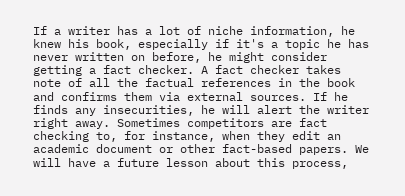If a writer has a lot of niche information, he knew his book, especially if it's a topic he has never written on before, he might consider getting a fact checker. A fact checker takes note of all the factual references in the book and confirms them via external sources. If he finds any insecurities, he will alert the writer right away. Sometimes competitors are fact checking to, for instance, when they edit an academic document or other fact-based papers. We will have a future lesson about this process,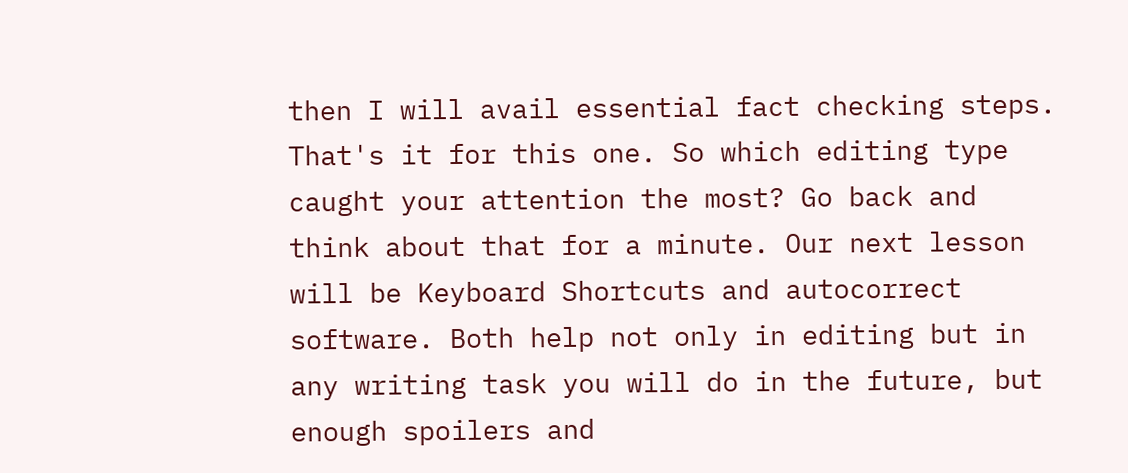then I will avail essential fact checking steps. That's it for this one. So which editing type caught your attention the most? Go back and think about that for a minute. Our next lesson will be Keyboard Shortcuts and autocorrect software. Both help not only in editing but in any writing task you will do in the future, but enough spoilers and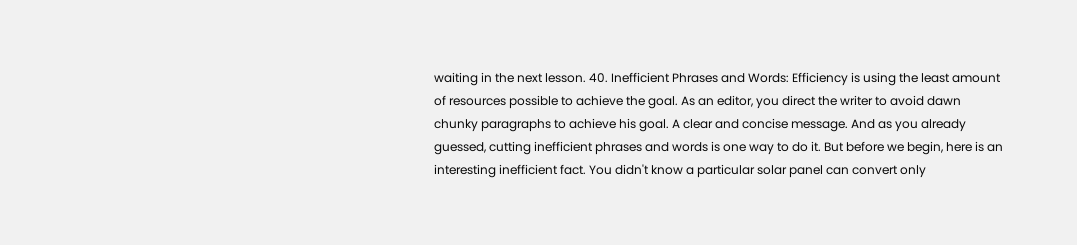waiting in the next lesson. 40. Inefficient Phrases and Words: Efficiency is using the least amount of resources possible to achieve the goal. As an editor, you direct the writer to avoid dawn chunky paragraphs to achieve his goal. A clear and concise message. And as you already guessed, cutting inefficient phrases and words is one way to do it. But before we begin, here is an interesting inefficient fact. You didn't know a particular solar panel can convert only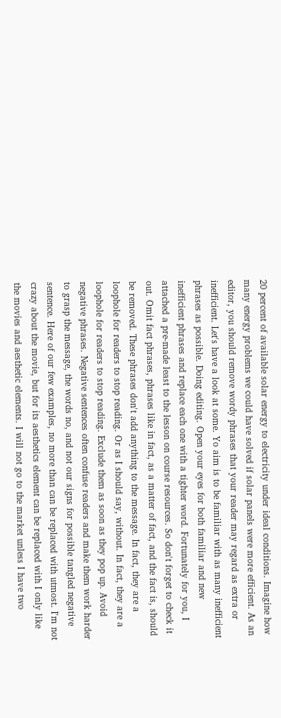20 percent of available solar energy to electricity under ideal conditions. Imagine how many energy problems we could have solved if solar panels were more efficient. As an editor, you should remove wordy phrases that your reader may regard as extra or inefficient. Let's have a look at some. Yo aim is to be familiar with as many inefficient phrases as possible. Doing editing. Open your eyes for both familiar and new inefficient phrases and replace each one with a tighter word. Fortunately for you, I attached a pre-made least to the lesson on course resources. So don't forget to check it out. Omit fact phrases, phrases like in fact, as a matter of fact, and the fact is, should be removed. These phrases don't add anything to the message. In fact, they are a loophole for readers to stop reading. Or as I should say, without. In fact, they are a loophole for readers to stop reading. Exclude them as soon as they pop up. Avoid negative phrases. Negative sentences often confuse readers and make them work harder to grasp the message, the words no, and not our signs for possible tangled negative sentence. Here of our few examples, no more than can be replaced with utmost. I'm not crazy about the movie, but for its aesthetics element can be replaced with I only like the movies and aesthetic elements. I will not go to the market unless I have two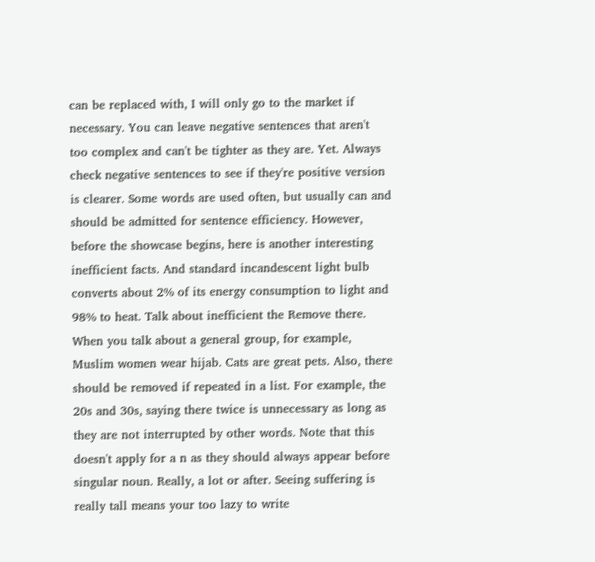can be replaced with, I will only go to the market if necessary. You can leave negative sentences that aren't too complex and can't be tighter as they are. Yet. Always check negative sentences to see if they're positive version is clearer. Some words are used often, but usually can and should be admitted for sentence efficiency. However, before the showcase begins, here is another interesting inefficient facts. And standard incandescent light bulb converts about 2% of its energy consumption to light and 98% to heat. Talk about inefficient the Remove there. When you talk about a general group, for example, Muslim women wear hijab. Cats are great pets. Also, there should be removed if repeated in a list. For example, the 20s and 30s, saying there twice is unnecessary as long as they are not interrupted by other words. Note that this doesn't apply for a n as they should always appear before singular noun. Really, a lot or after. Seeing suffering is really tall means your too lazy to write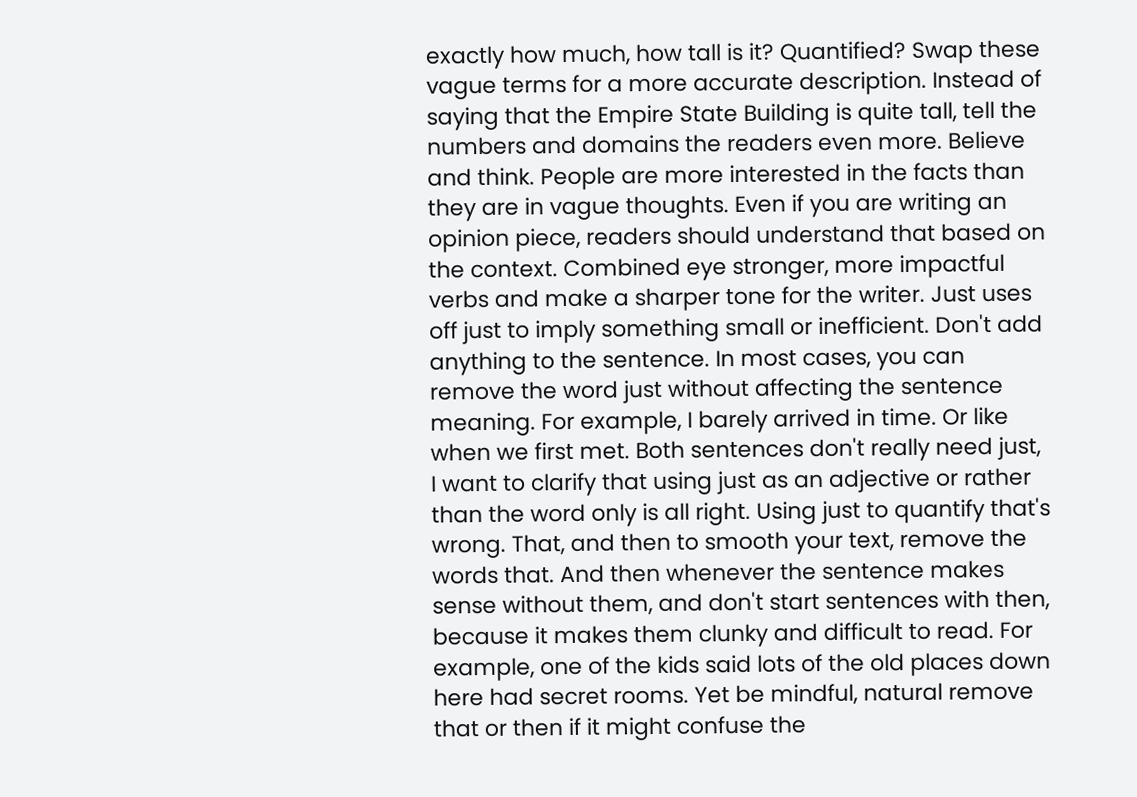exactly how much, how tall is it? Quantified? Swap these vague terms for a more accurate description. Instead of saying that the Empire State Building is quite tall, tell the numbers and domains the readers even more. Believe and think. People are more interested in the facts than they are in vague thoughts. Even if you are writing an opinion piece, readers should understand that based on the context. Combined eye stronger, more impactful verbs and make a sharper tone for the writer. Just uses off just to imply something small or inefficient. Don't add anything to the sentence. In most cases, you can remove the word just without affecting the sentence meaning. For example, I barely arrived in time. Or like when we first met. Both sentences don't really need just, I want to clarify that using just as an adjective or rather than the word only is all right. Using just to quantify that's wrong. That, and then to smooth your text, remove the words that. And then whenever the sentence makes sense without them, and don't start sentences with then, because it makes them clunky and difficult to read. For example, one of the kids said lots of the old places down here had secret rooms. Yet be mindful, natural remove that or then if it might confuse the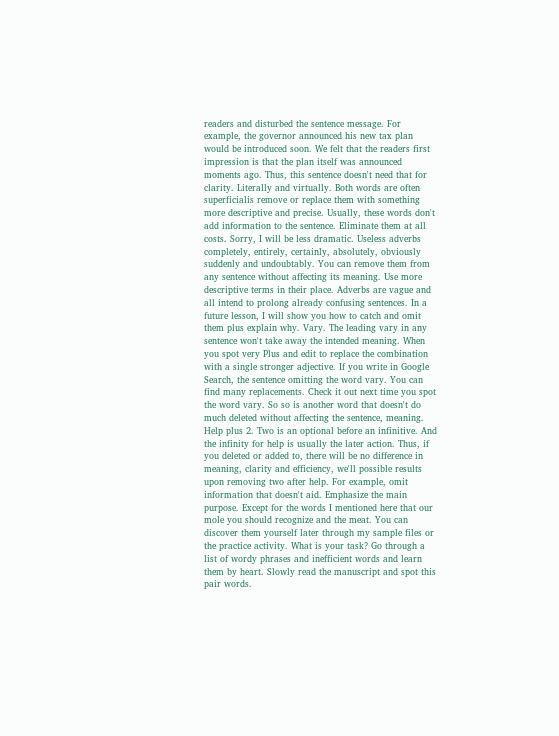readers and disturbed the sentence message. For example, the governor announced his new tax plan would be introduced soon. We felt that the readers first impression is that the plan itself was announced moments ago. Thus, this sentence doesn't need that for clarity. Literally and virtually. Both words are often superficialis remove or replace them with something more descriptive and precise. Usually, these words don't add information to the sentence. Eliminate them at all costs. Sorry, I will be less dramatic. Useless adverbs completely, entirely, certainly, absolutely, obviously suddenly and undoubtably. You can remove them from any sentence without affecting its meaning. Use more descriptive terms in their place. Adverbs are vague and all intend to prolong already confusing sentences. In a future lesson, I will show you how to catch and omit them plus explain why. Vary. The leading vary in any sentence won't take away the intended meaning. When you spot very Plus and edit to replace the combination with a single stronger adjective. If you write in Google Search, the sentence omitting the word vary. You can find many replacements. Check it out next time you spot the word vary. So so is another word that doesn't do much deleted without affecting the sentence, meaning. Help plus 2. Two is an optional before an infinitive. And the infinity for help is usually the later action. Thus, if you deleted or added to, there will be no difference in meaning, clarity and efficiency, we'll possible results upon removing two after help. For example, omit information that doesn't aid. Emphasize the main purpose. Except for the words I mentioned here that our mole you should recognize and the meat. You can discover them yourself later through my sample files or the practice activity. What is your task? Go through a list of wordy phrases and inefficient words and learn them by heart. Slowly read the manuscript and spot this pair words.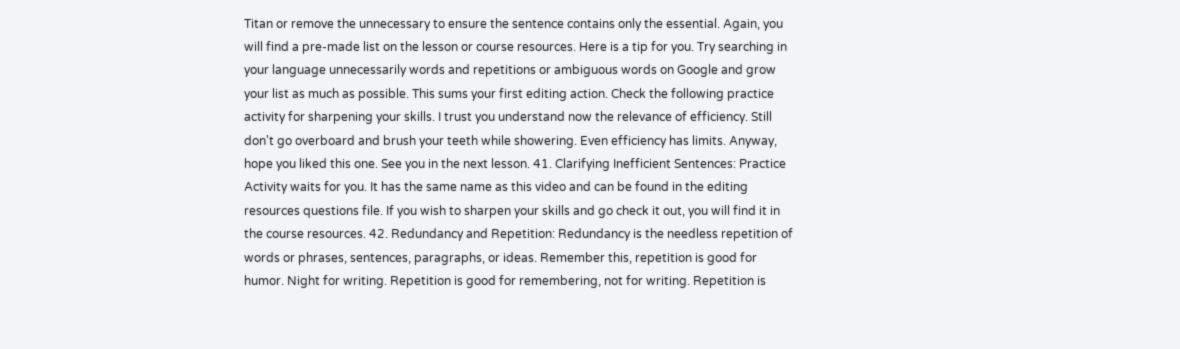Titan or remove the unnecessary to ensure the sentence contains only the essential. Again, you will find a pre-made list on the lesson or course resources. Here is a tip for you. Try searching in your language unnecessarily words and repetitions or ambiguous words on Google and grow your list as much as possible. This sums your first editing action. Check the following practice activity for sharpening your skills. I trust you understand now the relevance of efficiency. Still don't go overboard and brush your teeth while showering. Even efficiency has limits. Anyway, hope you liked this one. See you in the next lesson. 41. Clarifying Inefficient Sentences: Practice Activity waits for you. It has the same name as this video and can be found in the editing resources questions file. If you wish to sharpen your skills and go check it out, you will find it in the course resources. 42. Redundancy and Repetition: Redundancy is the needless repetition of words or phrases, sentences, paragraphs, or ideas. Remember this, repetition is good for humor. Night for writing. Repetition is good for remembering, not for writing. Repetition is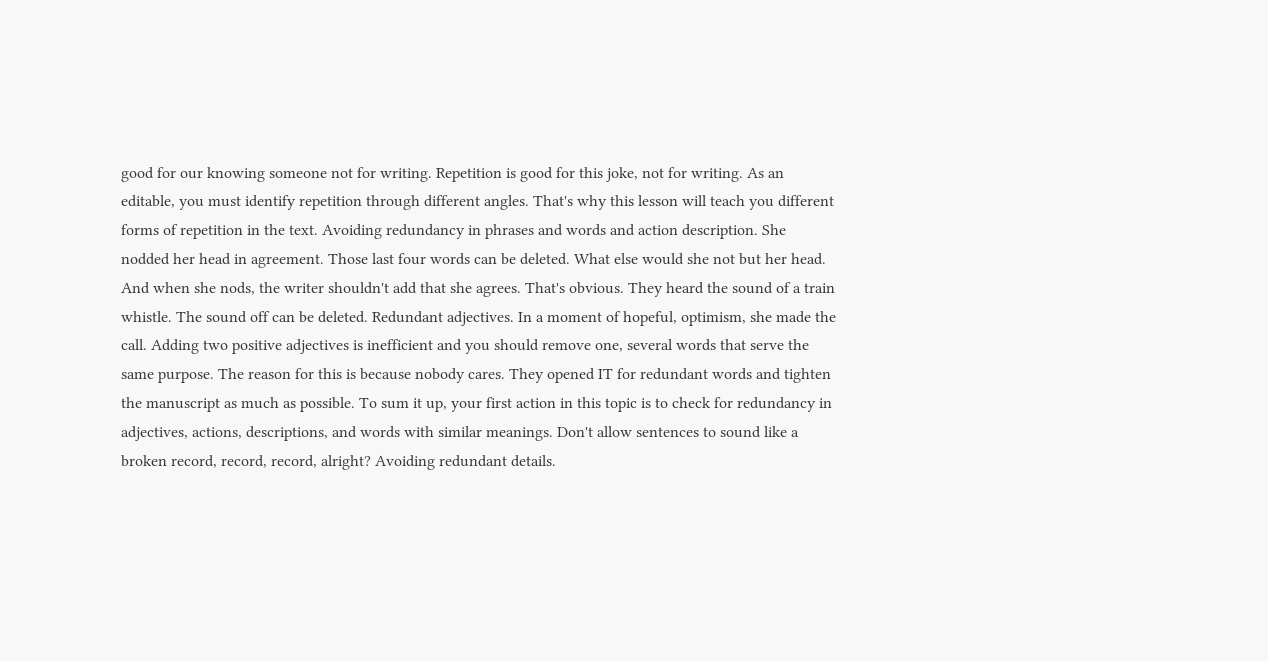good for our knowing someone not for writing. Repetition is good for this joke, not for writing. As an editable, you must identify repetition through different angles. That's why this lesson will teach you different forms of repetition in the text. Avoiding redundancy in phrases and words and action description. She nodded her head in agreement. Those last four words can be deleted. What else would she not but her head. And when she nods, the writer shouldn't add that she agrees. That's obvious. They heard the sound of a train whistle. The sound off can be deleted. Redundant adjectives. In a moment of hopeful, optimism, she made the call. Adding two positive adjectives is inefficient and you should remove one, several words that serve the same purpose. The reason for this is because nobody cares. They opened IT for redundant words and tighten the manuscript as much as possible. To sum it up, your first action in this topic is to check for redundancy in adjectives, actions, descriptions, and words with similar meanings. Don't allow sentences to sound like a broken record, record, record, alright? Avoiding redundant details.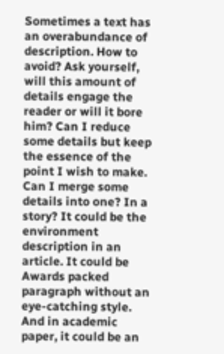Sometimes a text has an overabundance of description. How to avoid? Ask yourself, will this amount of details engage the reader or will it bore him? Can I reduce some details but keep the essence of the point I wish to make. Can I merge some details into one? In a story? It could be the environment description in an article. It could be Awards packed paragraph without an eye-catching style. And in academic paper, it could be an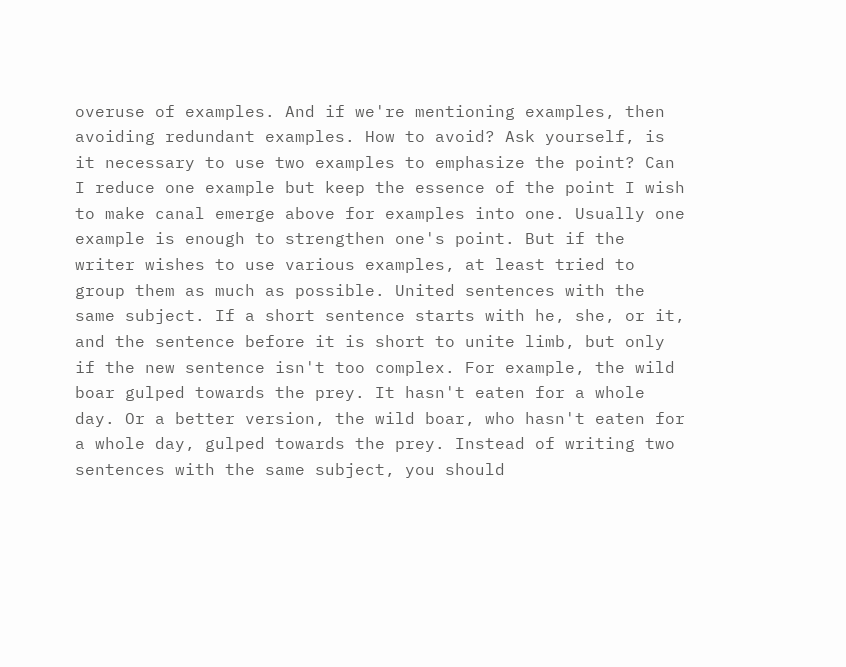overuse of examples. And if we're mentioning examples, then avoiding redundant examples. How to avoid? Ask yourself, is it necessary to use two examples to emphasize the point? Can I reduce one example but keep the essence of the point I wish to make canal emerge above for examples into one. Usually one example is enough to strengthen one's point. But if the writer wishes to use various examples, at least tried to group them as much as possible. United sentences with the same subject. If a short sentence starts with he, she, or it, and the sentence before it is short to unite limb, but only if the new sentence isn't too complex. For example, the wild boar gulped towards the prey. It hasn't eaten for a whole day. Or a better version, the wild boar, who hasn't eaten for a whole day, gulped towards the prey. Instead of writing two sentences with the same subject, you should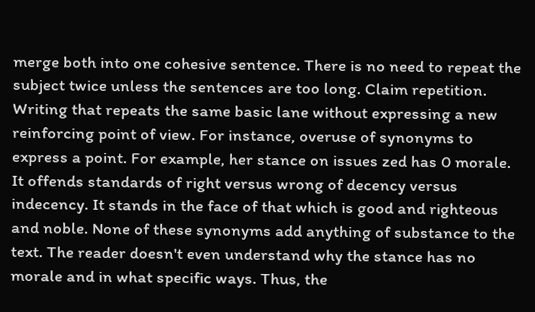merge both into one cohesive sentence. There is no need to repeat the subject twice unless the sentences are too long. Claim repetition. Writing that repeats the same basic lane without expressing a new reinforcing point of view. For instance, overuse of synonyms to express a point. For example, her stance on issues zed has 0 morale. It offends standards of right versus wrong of decency versus indecency. It stands in the face of that which is good and righteous and noble. None of these synonyms add anything of substance to the text. The reader doesn't even understand why the stance has no morale and in what specific ways. Thus, the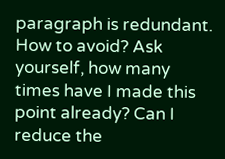paragraph is redundant. How to avoid? Ask yourself, how many times have I made this point already? Can I reduce the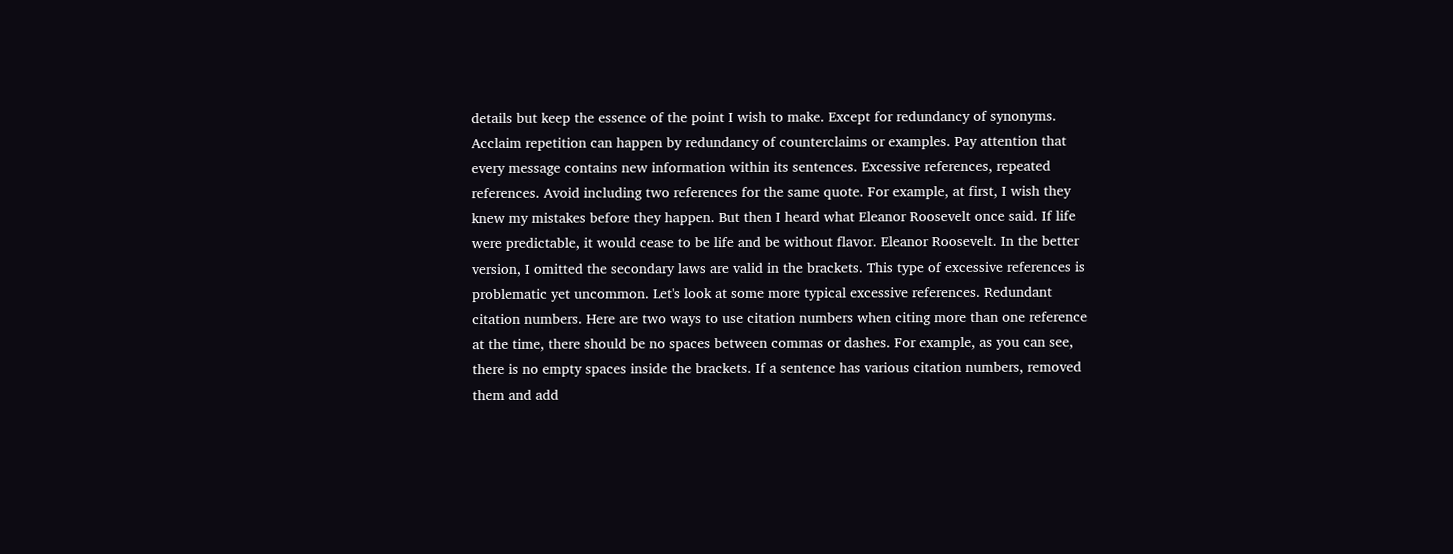details but keep the essence of the point I wish to make. Except for redundancy of synonyms. Acclaim repetition can happen by redundancy of counterclaims or examples. Pay attention that every message contains new information within its sentences. Excessive references, repeated references. Avoid including two references for the same quote. For example, at first, I wish they knew my mistakes before they happen. But then I heard what Eleanor Roosevelt once said. If life were predictable, it would cease to be life and be without flavor. Eleanor Roosevelt. In the better version, I omitted the secondary laws are valid in the brackets. This type of excessive references is problematic yet uncommon. Let's look at some more typical excessive references. Redundant citation numbers. Here are two ways to use citation numbers when citing more than one reference at the time, there should be no spaces between commas or dashes. For example, as you can see, there is no empty spaces inside the brackets. If a sentence has various citation numbers, removed them and add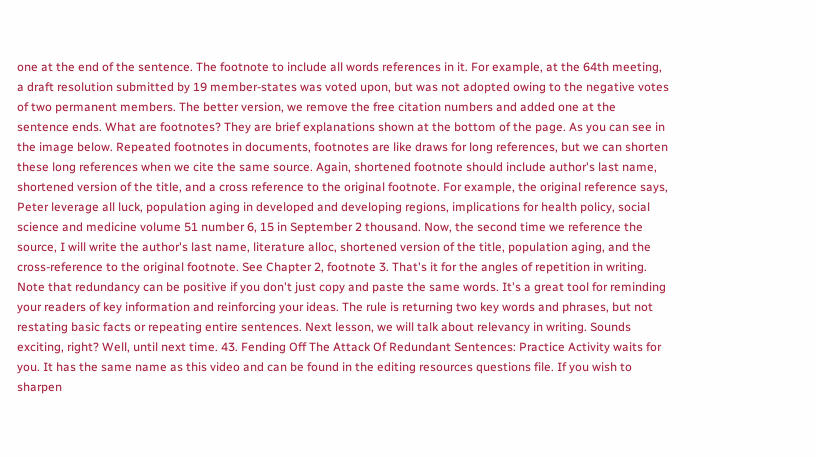one at the end of the sentence. The footnote to include all words references in it. For example, at the 64th meeting, a draft resolution submitted by 19 member-states was voted upon, but was not adopted owing to the negative votes of two permanent members. The better version, we remove the free citation numbers and added one at the sentence ends. What are footnotes? They are brief explanations shown at the bottom of the page. As you can see in the image below. Repeated footnotes in documents, footnotes are like draws for long references, but we can shorten these long references when we cite the same source. Again, shortened footnote should include author's last name, shortened version of the title, and a cross reference to the original footnote. For example, the original reference says, Peter leverage all luck, population aging in developed and developing regions, implications for health policy, social science and medicine volume 51 number 6, 15 in September 2 thousand. Now, the second time we reference the source, I will write the author's last name, literature alloc, shortened version of the title, population aging, and the cross-reference to the original footnote. See Chapter 2, footnote 3. That's it for the angles of repetition in writing. Note that redundancy can be positive if you don't just copy and paste the same words. It's a great tool for reminding your readers of key information and reinforcing your ideas. The rule is returning two key words and phrases, but not restating basic facts or repeating entire sentences. Next lesson, we will talk about relevancy in writing. Sounds exciting, right? Well, until next time. 43. Fending Off The Attack Of Redundant Sentences: Practice Activity waits for you. It has the same name as this video and can be found in the editing resources questions file. If you wish to sharpen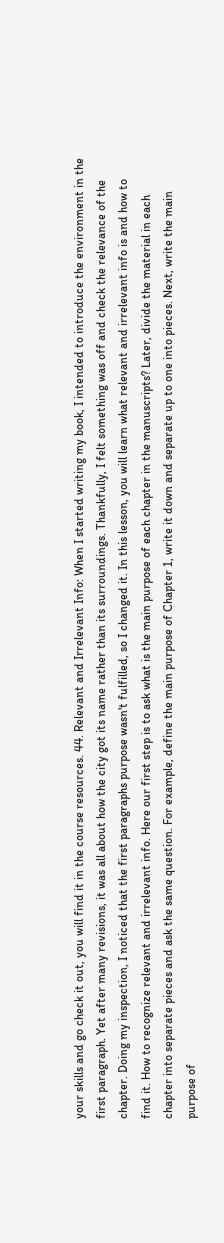your skills and go check it out, you will find it in the course resources. 44. Relevant and Irrelevant Info: When I started writing my book, I intended to introduce the environment in the first paragraph. Yet after many revisions, it was all about how the city got its name rather than its surroundings. Thankfully, I felt something was off and check the relevance of the chapter. Doing my inspection, I noticed that the first paragraphs purpose wasn't fulfilled, so I changed it. In this lesson, you will learn what relevant and irrelevant info is and how to find it. How to recognize relevant and irrelevant info. Here our first step is to ask what is the main purpose of each chapter in the manuscripts? Later, divide the material in each chapter into separate pieces and ask the same question. For example, define the main purpose of Chapter 1, write it down and separate up to one into pieces. Next, write the main purpose of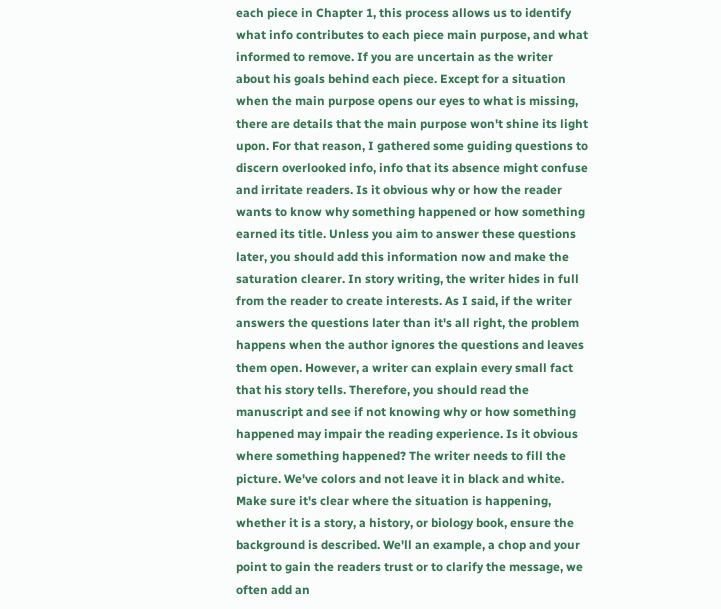each piece in Chapter 1, this process allows us to identify what info contributes to each piece main purpose, and what informed to remove. If you are uncertain as the writer about his goals behind each piece. Except for a situation when the main purpose opens our eyes to what is missing, there are details that the main purpose won't shine its light upon. For that reason, I gathered some guiding questions to discern overlooked info, info that its absence might confuse and irritate readers. Is it obvious why or how the reader wants to know why something happened or how something earned its title. Unless you aim to answer these questions later, you should add this information now and make the saturation clearer. In story writing, the writer hides in full from the reader to create interests. As I said, if the writer answers the questions later than it's all right, the problem happens when the author ignores the questions and leaves them open. However, a writer can explain every small fact that his story tells. Therefore, you should read the manuscript and see if not knowing why or how something happened may impair the reading experience. Is it obvious where something happened? The writer needs to fill the picture. We've colors and not leave it in black and white. Make sure it's clear where the situation is happening, whether it is a story, a history, or biology book, ensure the background is described. We'll an example, a chop and your point to gain the readers trust or to clarify the message, we often add an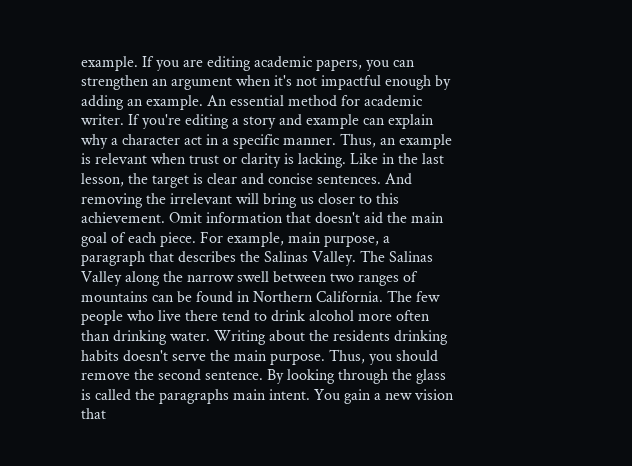example. If you are editing academic papers, you can strengthen an argument when it's not impactful enough by adding an example. An essential method for academic writer. If you're editing a story and example can explain why a character act in a specific manner. Thus, an example is relevant when trust or clarity is lacking. Like in the last lesson, the target is clear and concise sentences. And removing the irrelevant will bring us closer to this achievement. Omit information that doesn't aid the main goal of each piece. For example, main purpose, a paragraph that describes the Salinas Valley. The Salinas Valley along the narrow swell between two ranges of mountains can be found in Northern California. The few people who live there tend to drink alcohol more often than drinking water. Writing about the residents drinking habits doesn't serve the main purpose. Thus, you should remove the second sentence. By looking through the glass is called the paragraphs main intent. You gain a new vision that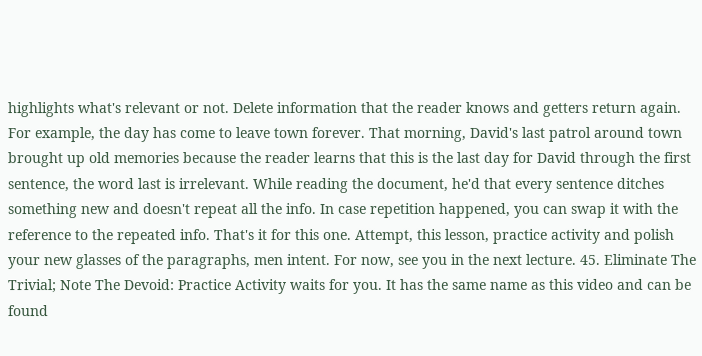highlights what's relevant or not. Delete information that the reader knows and getters return again. For example, the day has come to leave town forever. That morning, David's last patrol around town brought up old memories because the reader learns that this is the last day for David through the first sentence, the word last is irrelevant. While reading the document, he'd that every sentence ditches something new and doesn't repeat all the info. In case repetition happened, you can swap it with the reference to the repeated info. That's it for this one. Attempt, this lesson, practice activity and polish your new glasses of the paragraphs, men intent. For now, see you in the next lecture. 45. Eliminate The Trivial; Note The Devoid: Practice Activity waits for you. It has the same name as this video and can be found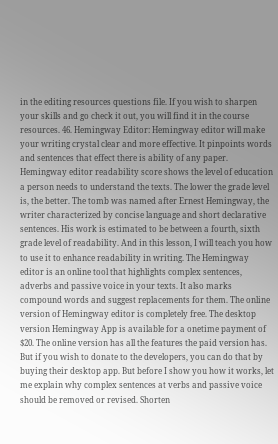in the editing resources questions file. If you wish to sharpen your skills and go check it out, you will find it in the course resources. 46. Hemingway Editor: Hemingway editor will make your writing crystal clear and more effective. It pinpoints words and sentences that effect there is ability of any paper. Hemingway editor readability score shows the level of education a person needs to understand the texts. The lower the grade level is, the better. The tomb was named after Ernest Hemingway, the writer characterized by concise language and short declarative sentences. His work is estimated to be between a fourth, sixth grade level of readability. And in this lesson, I will teach you how to use it to enhance readability in writing. The Hemingway editor is an online tool that highlights complex sentences, adverbs and passive voice in your texts. It also marks compound words and suggest replacements for them. The online version of Hemingway editor is completely free. The desktop version Hemingway App is available for a onetime payment of $20. The online version has all the features the paid version has. But if you wish to donate to the developers, you can do that by buying their desktop app. But before I show you how it works, let me explain why complex sentences at verbs and passive voice should be removed or revised. Shorten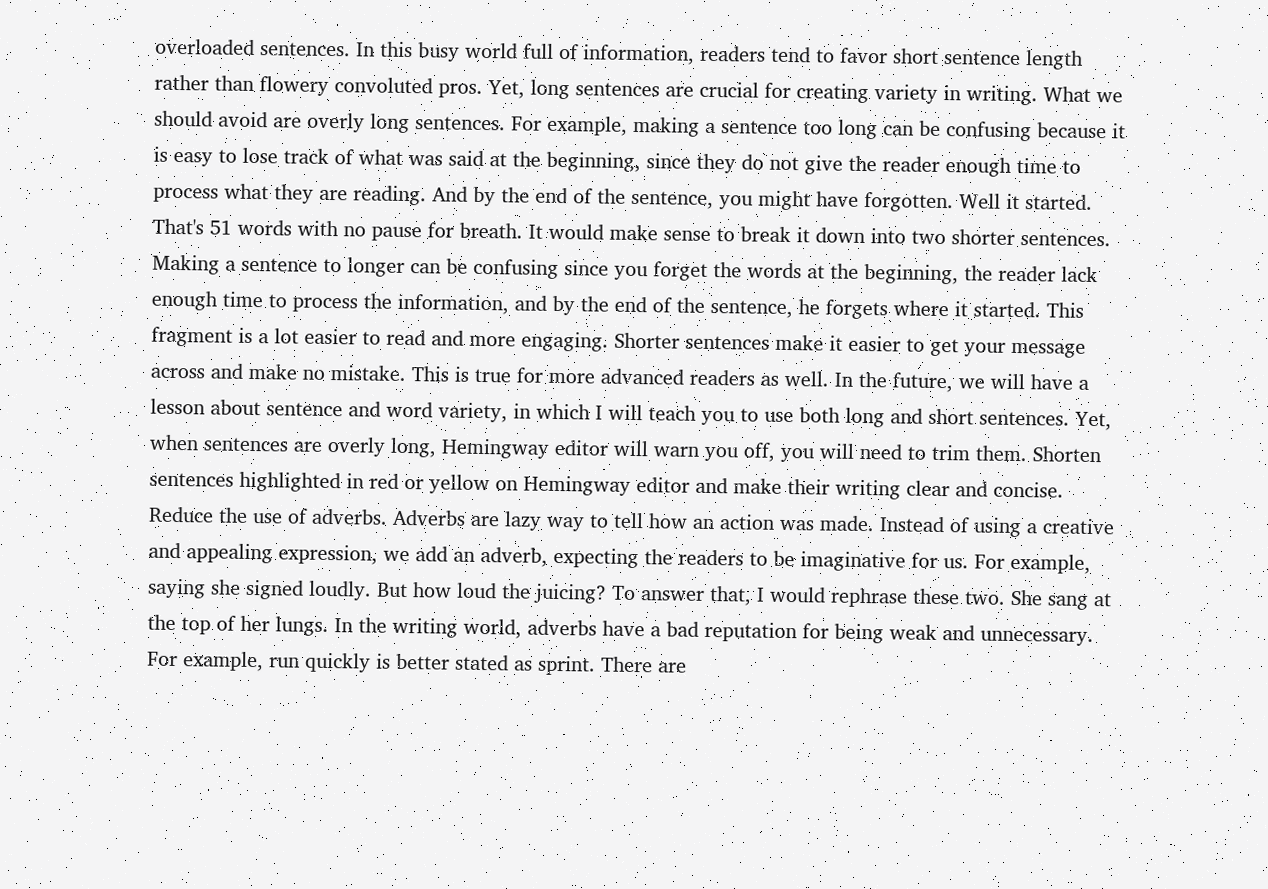overloaded sentences. In this busy world full of information, readers tend to favor short sentence length rather than flowery convoluted pros. Yet, long sentences are crucial for creating variety in writing. What we should avoid are overly long sentences. For example, making a sentence too long can be confusing because it is easy to lose track of what was said at the beginning, since they do not give the reader enough time to process what they are reading. And by the end of the sentence, you might have forgotten. Well it started. That's 51 words with no pause for breath. It would make sense to break it down into two shorter sentences. Making a sentence to longer can be confusing since you forget the words at the beginning, the reader lack enough time to process the information, and by the end of the sentence, he forgets where it started. This fragment is a lot easier to read and more engaging. Shorter sentences make it easier to get your message across and make no mistake. This is true for more advanced readers as well. In the future, we will have a lesson about sentence and word variety, in which I will teach you to use both long and short sentences. Yet, when sentences are overly long, Hemingway editor will warn you off, you will need to trim them. Shorten sentences highlighted in red or yellow on Hemingway editor and make their writing clear and concise. Reduce the use of adverbs. Adverbs are lazy way to tell how an action was made. Instead of using a creative and appealing expression, we add an adverb, expecting the readers to be imaginative for us. For example, saying she signed loudly. But how loud the juicing? To answer that, I would rephrase these two. She sang at the top of her lungs. In the writing world, adverbs have a bad reputation for being weak and unnecessary. For example, run quickly is better stated as sprint. There are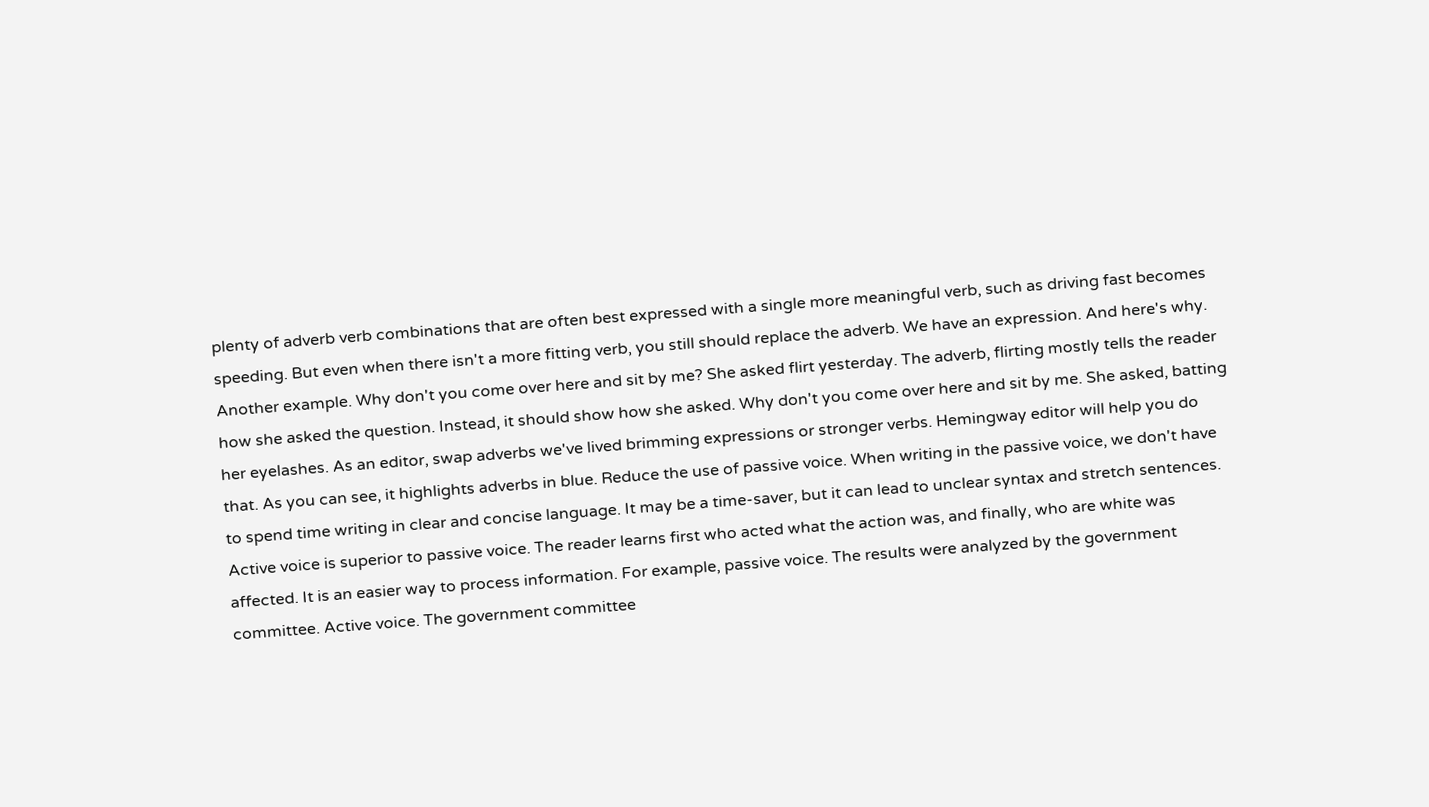plenty of adverb verb combinations that are often best expressed with a single more meaningful verb, such as driving fast becomes speeding. But even when there isn't a more fitting verb, you still should replace the adverb. We have an expression. And here's why. Another example. Why don't you come over here and sit by me? She asked flirt yesterday. The adverb, flirting mostly tells the reader how she asked the question. Instead, it should show how she asked. Why don't you come over here and sit by me. She asked, batting her eyelashes. As an editor, swap adverbs we've lived brimming expressions or stronger verbs. Hemingway editor will help you do that. As you can see, it highlights adverbs in blue. Reduce the use of passive voice. When writing in the passive voice, we don't have to spend time writing in clear and concise language. It may be a time-saver, but it can lead to unclear syntax and stretch sentences. Active voice is superior to passive voice. The reader learns first who acted what the action was, and finally, who are white was affected. It is an easier way to process information. For example, passive voice. The results were analyzed by the government committee. Active voice. The government committee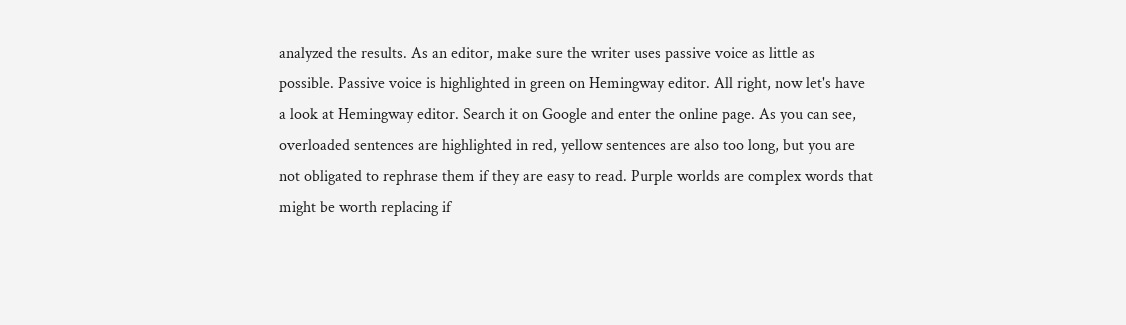analyzed the results. As an editor, make sure the writer uses passive voice as little as possible. Passive voice is highlighted in green on Hemingway editor. All right, now let's have a look at Hemingway editor. Search it on Google and enter the online page. As you can see, overloaded sentences are highlighted in red, yellow sentences are also too long, but you are not obligated to rephrase them if they are easy to read. Purple worlds are complex words that might be worth replacing if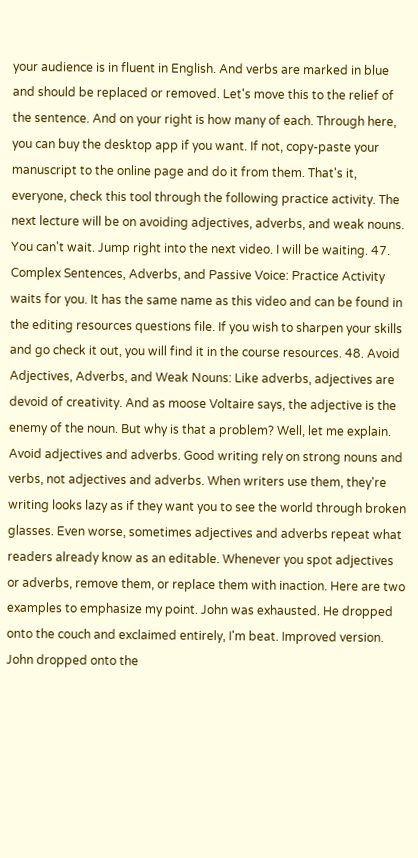your audience is in fluent in English. And verbs are marked in blue and should be replaced or removed. Let's move this to the relief of the sentence. And on your right is how many of each. Through here, you can buy the desktop app if you want. If not, copy-paste your manuscript to the online page and do it from them. That's it, everyone, check this tool through the following practice activity. The next lecture will be on avoiding adjectives, adverbs, and weak nouns. You can't wait. Jump right into the next video. I will be waiting. 47. Complex Sentences, Adverbs, and Passive Voice: Practice Activity waits for you. It has the same name as this video and can be found in the editing resources questions file. If you wish to sharpen your skills and go check it out, you will find it in the course resources. 48. Avoid Adjectives, Adverbs, and Weak Nouns: Like adverbs, adjectives are devoid of creativity. And as moose Voltaire says, the adjective is the enemy of the noun. But why is that a problem? Well, let me explain. Avoid adjectives and adverbs. Good writing rely on strong nouns and verbs, not adjectives and adverbs. When writers use them, they're writing looks lazy as if they want you to see the world through broken glasses. Even worse, sometimes adjectives and adverbs repeat what readers already know as an editable. Whenever you spot adjectives or adverbs, remove them, or replace them with inaction. Here are two examples to emphasize my point. John was exhausted. He dropped onto the couch and exclaimed entirely, I'm beat. Improved version. John dropped onto the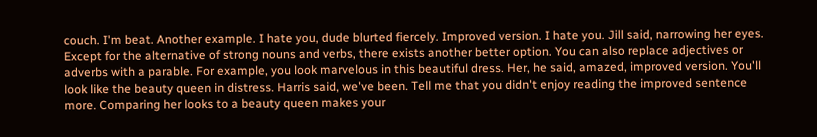couch. I'm beat. Another example. I hate you, dude blurted fiercely. Improved version. I hate you. Jill said, narrowing her eyes. Except for the alternative of strong nouns and verbs, there exists another better option. You can also replace adjectives or adverbs with a parable. For example, you look marvelous in this beautiful dress. Her, he said, amazed, improved version. You'll look like the beauty queen in distress. Harris said, we've been. Tell me that you didn't enjoy reading the improved sentence more. Comparing her looks to a beauty queen makes your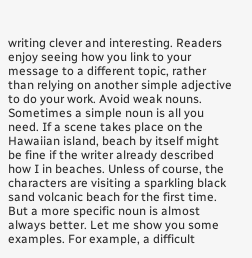writing clever and interesting. Readers enjoy seeing how you link to your message to a different topic, rather than relying on another simple adjective to do your work. Avoid weak nouns. Sometimes a simple noun is all you need. If a scene takes place on the Hawaiian island, beach by itself might be fine if the writer already described how I in beaches. Unless of course, the characters are visiting a sparkling black sand volcanic beach for the first time. But a more specific noun is almost always better. Let me show you some examples. For example, a difficult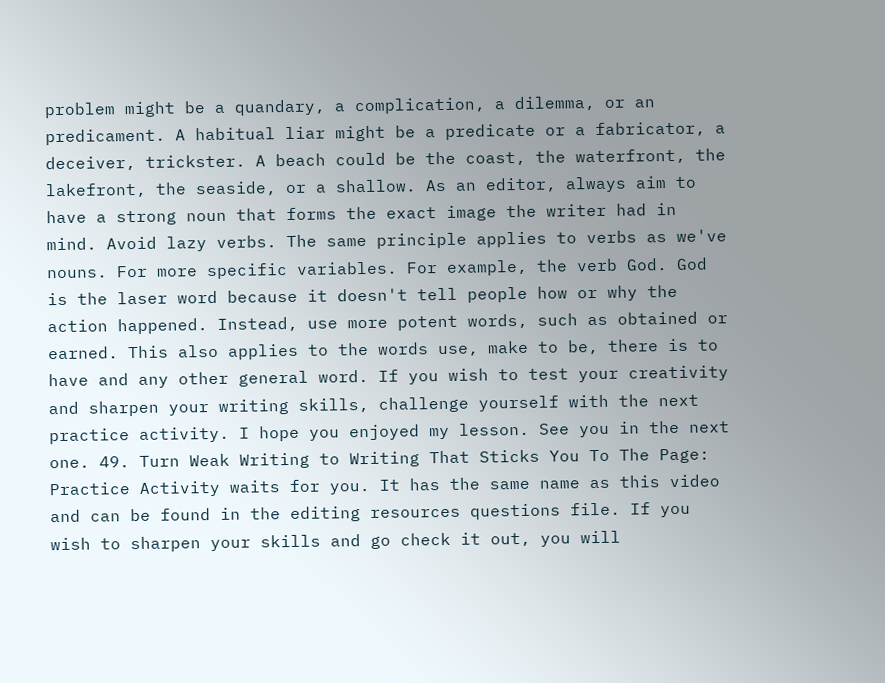problem might be a quandary, a complication, a dilemma, or an predicament. A habitual liar might be a predicate or a fabricator, a deceiver, trickster. A beach could be the coast, the waterfront, the lakefront, the seaside, or a shallow. As an editor, always aim to have a strong noun that forms the exact image the writer had in mind. Avoid lazy verbs. The same principle applies to verbs as we've nouns. For more specific variables. For example, the verb God. God is the laser word because it doesn't tell people how or why the action happened. Instead, use more potent words, such as obtained or earned. This also applies to the words use, make to be, there is to have and any other general word. If you wish to test your creativity and sharpen your writing skills, challenge yourself with the next practice activity. I hope you enjoyed my lesson. See you in the next one. 49. Turn Weak Writing to Writing That Sticks You To The Page: Practice Activity waits for you. It has the same name as this video and can be found in the editing resources questions file. If you wish to sharpen your skills and go check it out, you will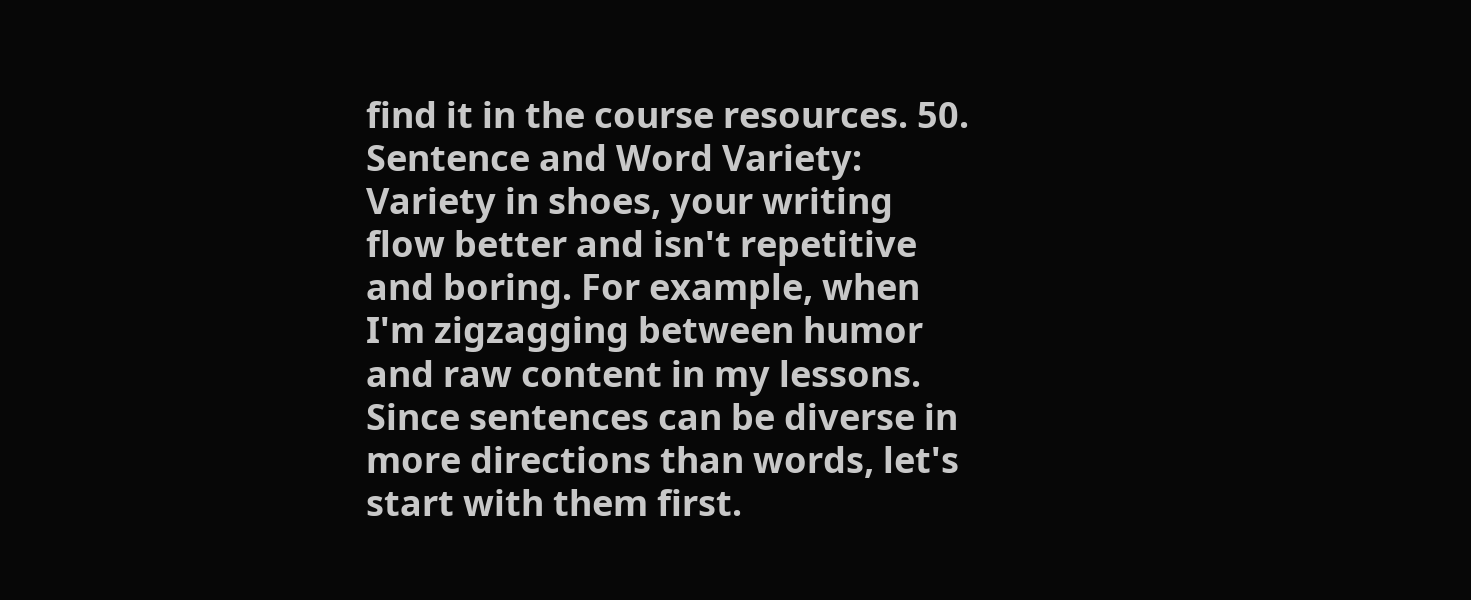find it in the course resources. 50. Sentence and Word Variety: Variety in shoes, your writing flow better and isn't repetitive and boring. For example, when I'm zigzagging between humor and raw content in my lessons. Since sentences can be diverse in more directions than words, let's start with them first.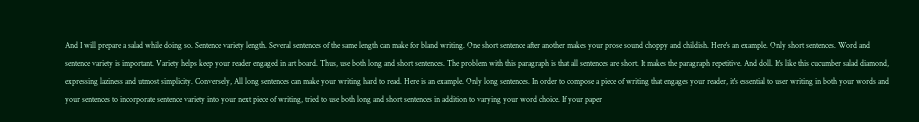And I will prepare a salad while doing so. Sentence variety length. Several sentences of the same length can make for bland writing. One short sentence after another makes your prose sound choppy and childish. Here's an example. Only short sentences. Word and sentence variety is important. Variety helps keep your reader engaged in art board. Thus, use both long and short sentences. The problem with this paragraph is that all sentences are short. It makes the paragraph repetitive. And doll. It's like this cucumber salad diamond, expressing laziness and utmost simplicity. Conversely, All long sentences can make your writing hard to read. Here is an example. Only long sentences. In order to compose a piece of writing that engages your reader, it's essential to user writing in both your words and your sentences to incorporate sentence variety into your next piece of writing, tried to use both long and short sentences in addition to varying your word choice. If your paper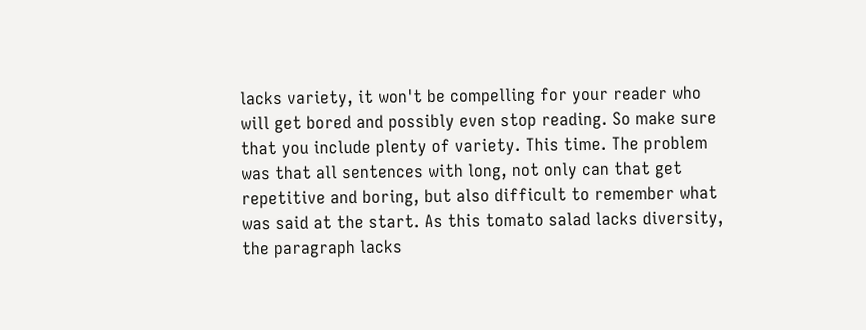lacks variety, it won't be compelling for your reader who will get bored and possibly even stop reading. So make sure that you include plenty of variety. This time. The problem was that all sentences with long, not only can that get repetitive and boring, but also difficult to remember what was said at the start. As this tomato salad lacks diversity, the paragraph lacks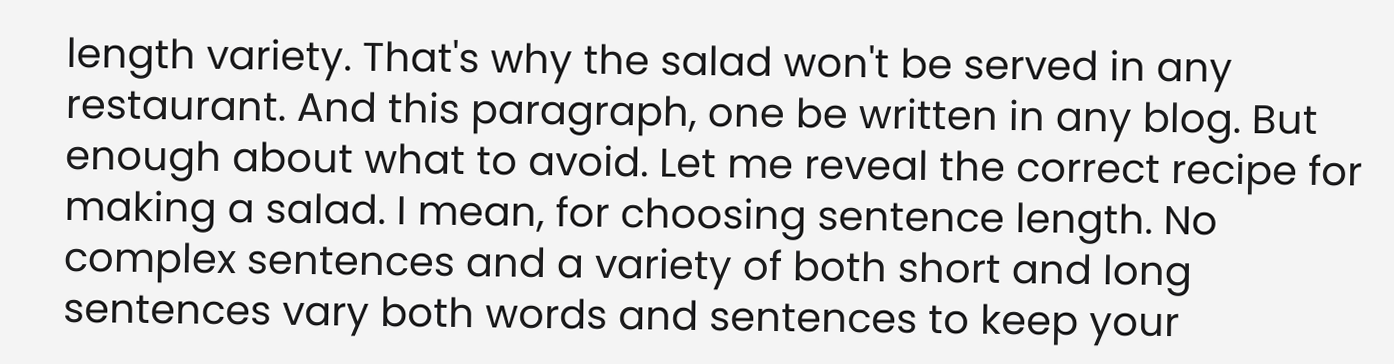length variety. That's why the salad won't be served in any restaurant. And this paragraph, one be written in any blog. But enough about what to avoid. Let me reveal the correct recipe for making a salad. I mean, for choosing sentence length. No complex sentences and a variety of both short and long sentences vary both words and sentences to keep your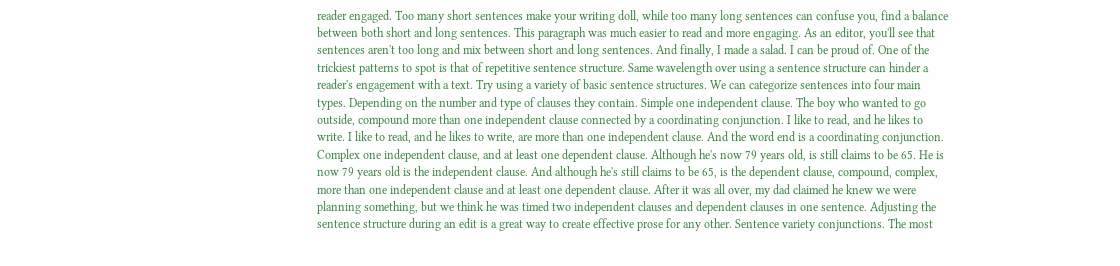reader engaged. Too many short sentences make your writing doll, while too many long sentences can confuse you, find a balance between both short and long sentences. This paragraph was much easier to read and more engaging. As an editor, you'll see that sentences aren't too long and mix between short and long sentences. And finally, I made a salad. I can be proud of. One of the trickiest patterns to spot is that of repetitive sentence structure. Same wavelength over using a sentence structure can hinder a reader's engagement with a text. Try using a variety of basic sentence structures. We can categorize sentences into four main types. Depending on the number and type of clauses they contain. Simple one independent clause. The boy who wanted to go outside, compound more than one independent clause connected by a coordinating conjunction. I like to read, and he likes to write. I like to read, and he likes to write, are more than one independent clause. And the word end is a coordinating conjunction. Complex one independent clause, and at least one dependent clause. Although he's now 79 years old, is still claims to be 65. He is now 79 years old is the independent clause. And although he's still claims to be 65, is the dependent clause, compound, complex, more than one independent clause and at least one dependent clause. After it was all over, my dad claimed he knew we were planning something, but we think he was timed two independent clauses and dependent clauses in one sentence. Adjusting the sentence structure during an edit is a great way to create effective prose for any other. Sentence variety conjunctions. The most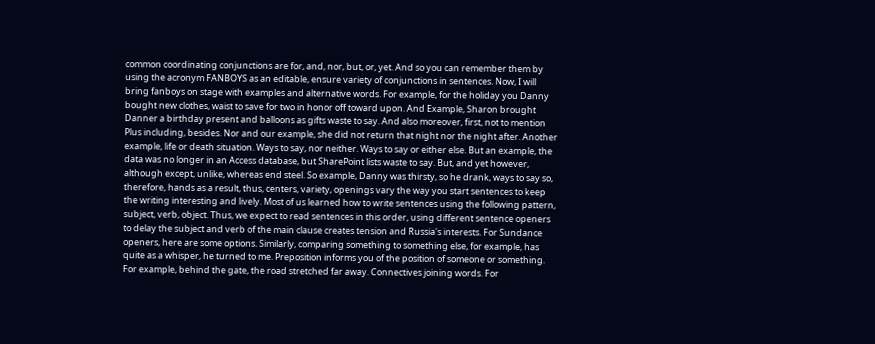common coordinating conjunctions are for, and, nor, but, or, yet. And so you can remember them by using the acronym FANBOYS as an editable, ensure variety of conjunctions in sentences. Now, I will bring fanboys on stage with examples and alternative words. For example, for the holiday you Danny bought new clothes, waist to save for two in honor off toward upon. And Example, Sharon brought Danner a birthday present and balloons as gifts waste to say. And also moreover, first, not to mention Plus including, besides. Nor and our example, she did not return that night nor the night after. Another example, life or death situation. Ways to say, nor neither. Ways to say or either else. But an example, the data was no longer in an Access database, but SharePoint lists waste to say. But, and yet however, although except, unlike, whereas end steel. So example, Danny was thirsty, so he drank, ways to say so, therefore, hands as a result, thus, centers, variety, openings vary the way you start sentences to keep the writing interesting and lively. Most of us learned how to write sentences using the following pattern, subject, verb, object. Thus, we expect to read sentences in this order, using different sentence openers to delay the subject and verb of the main clause creates tension and Russia's interests. For Sundance openers, here are some options. Similarly, comparing something to something else, for example, has quite as a whisper, he turned to me. Preposition informs you of the position of someone or something. For example, behind the gate, the road stretched far away. Connectives joining words. For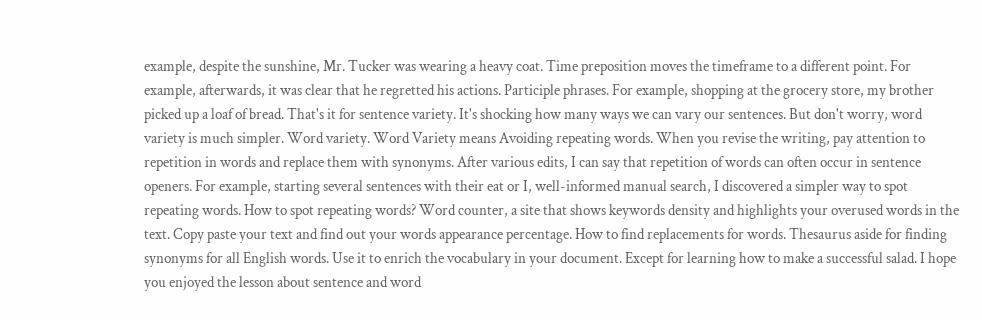example, despite the sunshine, Mr. Tucker was wearing a heavy coat. Time preposition moves the timeframe to a different point. For example, afterwards, it was clear that he regretted his actions. Participle phrases. For example, shopping at the grocery store, my brother picked up a loaf of bread. That's it for sentence variety. It's shocking how many ways we can vary our sentences. But don't worry, word variety is much simpler. Word variety. Word Variety means Avoiding repeating words. When you revise the writing, pay attention to repetition in words and replace them with synonyms. After various edits, I can say that repetition of words can often occur in sentence openers. For example, starting several sentences with their eat or I, well-informed manual search, I discovered a simpler way to spot repeating words. How to spot repeating words? Word counter, a site that shows keywords density and highlights your overused words in the text. Copy paste your text and find out your words appearance percentage. How to find replacements for words. Thesaurus aside for finding synonyms for all English words. Use it to enrich the vocabulary in your document. Except for learning how to make a successful salad. I hope you enjoyed the lesson about sentence and word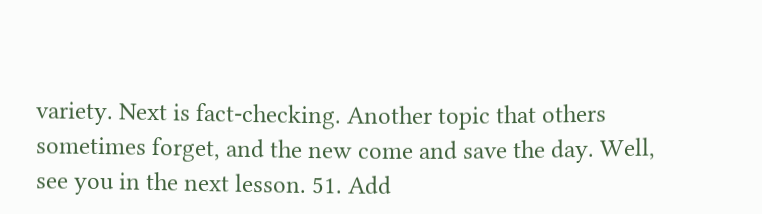variety. Next is fact-checking. Another topic that others sometimes forget, and the new come and save the day. Well, see you in the next lesson. 51. Add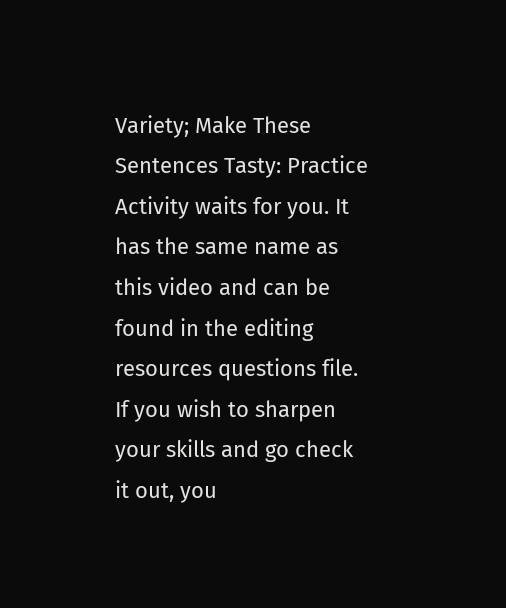Variety; Make These Sentences Tasty: Practice Activity waits for you. It has the same name as this video and can be found in the editing resources questions file. If you wish to sharpen your skills and go check it out, you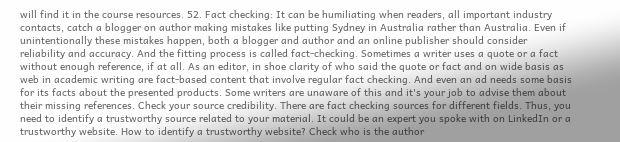will find it in the course resources. 52. Fact checking: It can be humiliating when readers, all important industry contacts, catch a blogger on author making mistakes like putting Sydney in Australia rather than Australia. Even if unintentionally these mistakes happen, both a blogger and author and an online publisher should consider reliability and accuracy. And the fitting process is called fact-checking. Sometimes a writer uses a quote or a fact without enough reference, if at all. As an editor, in shoe clarity of who said the quote or fact and on wide basis as web in academic writing are fact-based content that involve regular fact checking. And even an ad needs some basis for its facts about the presented products. Some writers are unaware of this and it's your job to advise them about their missing references. Check your source credibility. There are fact checking sources for different fields. Thus, you need to identify a trustworthy source related to your material. It could be an expert you spoke with on LinkedIn or a trustworthy website. How to identify a trustworthy website? Check who is the author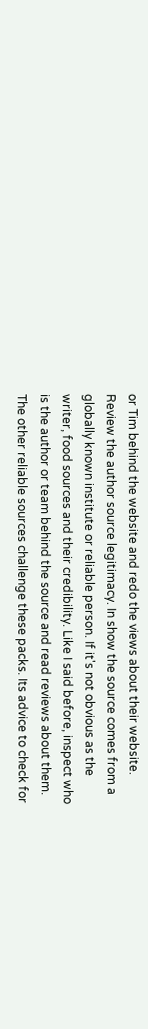or Tim behind the website and redo the views about their website. Review the author source legitimacy. In show the source comes from a globally known institute or reliable person. If it's not obvious as the writer, food sources and their credibility. Like I said before, inspect who is the author or team behind the source and read reviews about them. The other reliable sources challenge these packs. Its advice to check for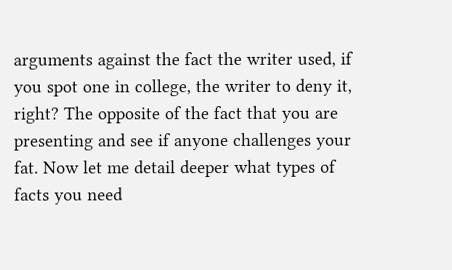arguments against the fact the writer used, if you spot one in college, the writer to deny it, right? The opposite of the fact that you are presenting and see if anyone challenges your fat. Now let me detail deeper what types of facts you need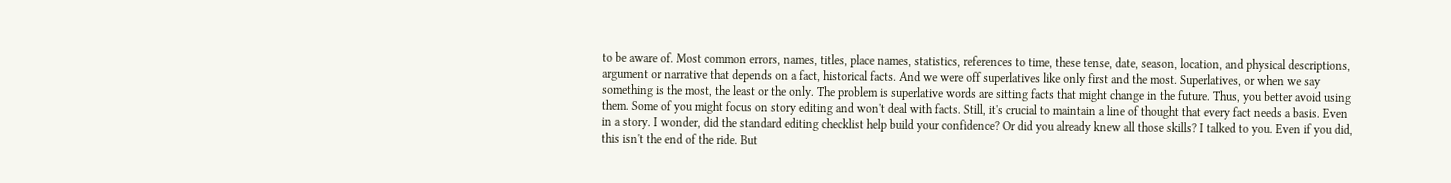to be aware of. Most common errors, names, titles, place names, statistics, references to time, these tense, date, season, location, and physical descriptions, argument or narrative that depends on a fact, historical facts. And we were off superlatives like only first and the most. Superlatives, or when we say something is the most, the least or the only. The problem is superlative words are sitting facts that might change in the future. Thus, you better avoid using them. Some of you might focus on story editing and won't deal with facts. Still, it's crucial to maintain a line of thought that every fact needs a basis. Even in a story. I wonder, did the standard editing checklist help build your confidence? Or did you already knew all those skills? I talked to you. Even if you did, this isn't the end of the ride. But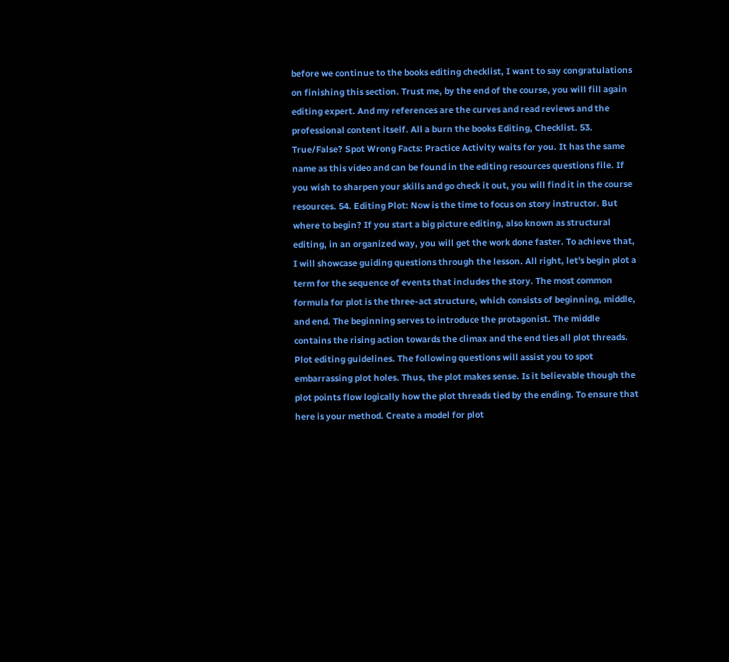before we continue to the books editing checklist, I want to say congratulations on finishing this section. Trust me, by the end of the course, you will fill again editing expert. And my references are the curves and read reviews and the professional content itself. All a burn the books Editing, Checklist. 53. True/False? Spot Wrong Facts: Practice Activity waits for you. It has the same name as this video and can be found in the editing resources questions file. If you wish to sharpen your skills and go check it out, you will find it in the course resources. 54. Editing Plot: Now is the time to focus on story instructor. But where to begin? If you start a big picture editing, also known as structural editing, in an organized way, you will get the work done faster. To achieve that, I will showcase guiding questions through the lesson. All right, let's begin plot a term for the sequence of events that includes the story. The most common formula for plot is the three-act structure, which consists of beginning, middle, and end. The beginning serves to introduce the protagonist. The middle contains the rising action towards the climax and the end ties all plot threads. Plot editing guidelines. The following questions will assist you to spot embarrassing plot holes. Thus, the plot makes sense. Is it believable though the plot points flow logically how the plot threads tied by the ending. To ensure that here is your method. Create a model for plot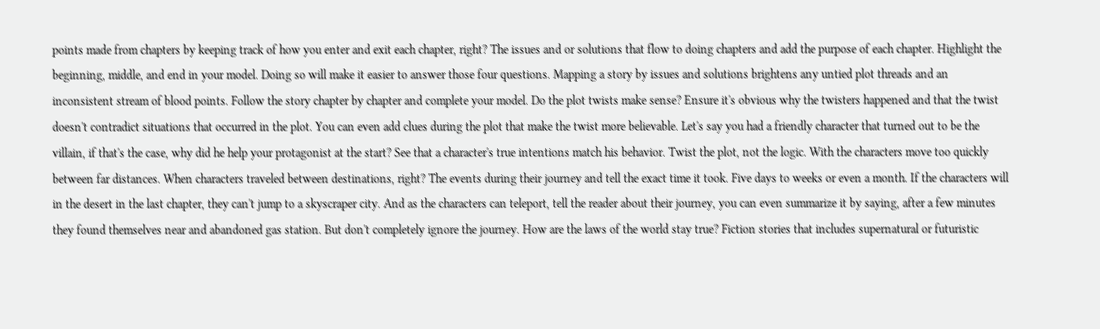points made from chapters by keeping track of how you enter and exit each chapter, right? The issues and or solutions that flow to doing chapters and add the purpose of each chapter. Highlight the beginning, middle, and end in your model. Doing so will make it easier to answer those four questions. Mapping a story by issues and solutions brightens any untied plot threads and an inconsistent stream of blood points. Follow the story chapter by chapter and complete your model. Do the plot twists make sense? Ensure it's obvious why the twisters happened and that the twist doesn't contradict situations that occurred in the plot. You can even add clues during the plot that make the twist more believable. Let's say you had a friendly character that turned out to be the villain, if that's the case, why did he help your protagonist at the start? See that a character's true intentions match his behavior. Twist the plot, not the logic. With the characters move too quickly between far distances. When characters traveled between destinations, right? The events during their journey and tell the exact time it took. Five days to weeks or even a month. If the characters will in the desert in the last chapter, they can't jump to a skyscraper city. And as the characters can teleport, tell the reader about their journey, you can even summarize it by saying, after a few minutes they found themselves near and abandoned gas station. But don't completely ignore the journey. How are the laws of the world stay true? Fiction stories that includes supernatural or futuristic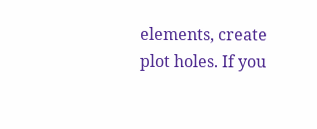elements, create plot holes. If you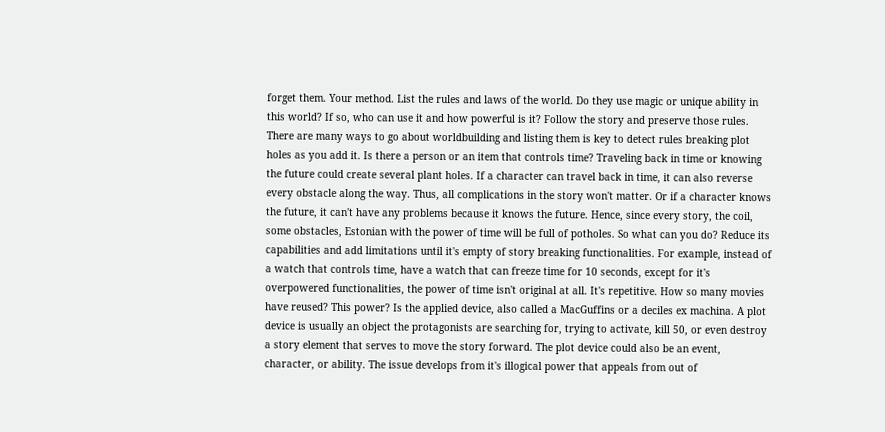forget them. Your method. List the rules and laws of the world. Do they use magic or unique ability in this world? If so, who can use it and how powerful is it? Follow the story and preserve those rules. There are many ways to go about worldbuilding and listing them is key to detect rules breaking plot holes as you add it. Is there a person or an item that controls time? Traveling back in time or knowing the future could create several plant holes. If a character can travel back in time, it can also reverse every obstacle along the way. Thus, all complications in the story won't matter. Or if a character knows the future, it can't have any problems because it knows the future. Hence, since every story, the coil, some obstacles, Estonian with the power of time will be full of potholes. So what can you do? Reduce its capabilities and add limitations until it's empty of story breaking functionalities. For example, instead of a watch that controls time, have a watch that can freeze time for 10 seconds, except for it's overpowered functionalities, the power of time isn't original at all. It's repetitive. How so many movies have reused? This power? Is the applied device, also called a MacGuffins or a deciles ex machina. A plot device is usually an object the protagonists are searching for, trying to activate, kill 50, or even destroy a story element that serves to move the story forward. The plot device could also be an event, character, or ability. The issue develops from it's illogical power that appeals from out of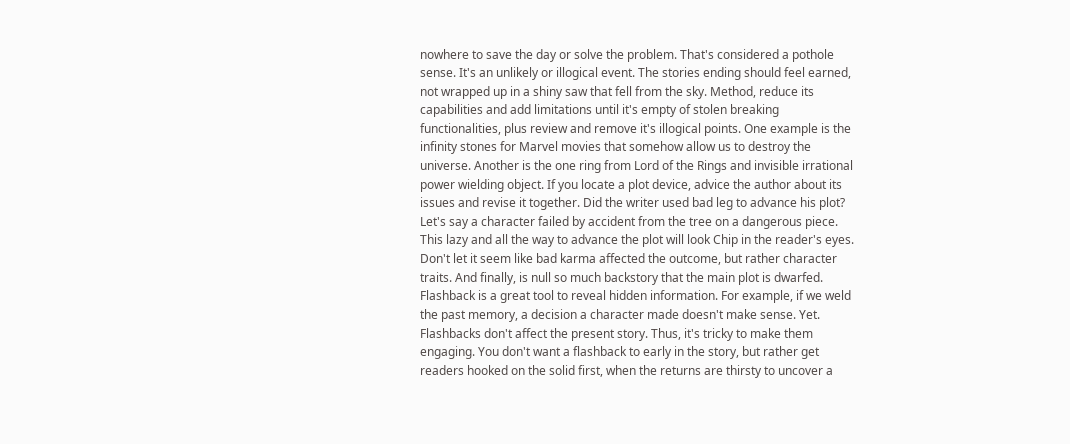nowhere to save the day or solve the problem. That's considered a pothole sense. It's an unlikely or illogical event. The stories ending should feel earned, not wrapped up in a shiny saw that fell from the sky. Method, reduce its capabilities and add limitations until it's empty of stolen breaking functionalities, plus review and remove it's illogical points. One example is the infinity stones for Marvel movies that somehow allow us to destroy the universe. Another is the one ring from Lord of the Rings and invisible irrational power wielding object. If you locate a plot device, advice the author about its issues and revise it together. Did the writer used bad leg to advance his plot? Let's say a character failed by accident from the tree on a dangerous piece. This lazy and all the way to advance the plot will look Chip in the reader's eyes. Don't let it seem like bad karma affected the outcome, but rather character traits. And finally, is null so much backstory that the main plot is dwarfed. Flashback is a great tool to reveal hidden information. For example, if we weld the past memory, a decision a character made doesn't make sense. Yet. Flashbacks don't affect the present story. Thus, it's tricky to make them engaging. You don't want a flashback to early in the story, but rather get readers hooked on the solid first, when the returns are thirsty to uncover a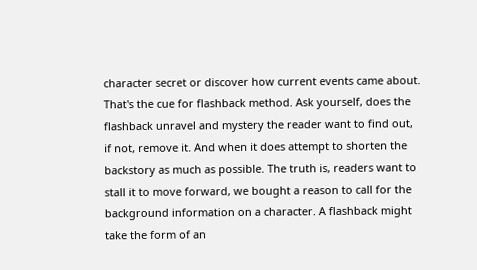character secret or discover how current events came about. That's the cue for flashback method. Ask yourself, does the flashback unravel and mystery the reader want to find out, if not, remove it. And when it does attempt to shorten the backstory as much as possible. The truth is, readers want to stall it to move forward, we bought a reason to call for the background information on a character. A flashback might take the form of an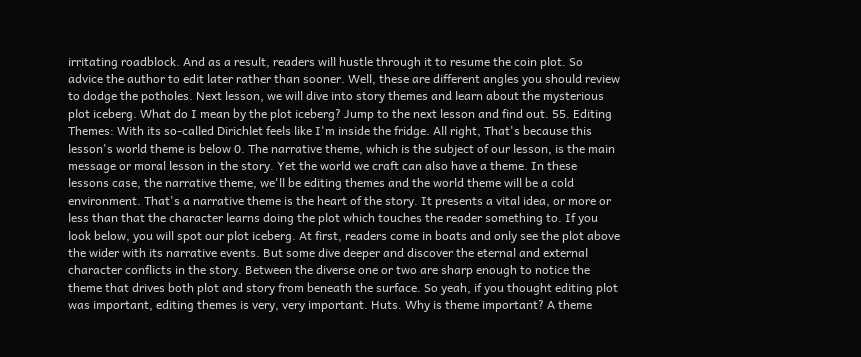irritating roadblock. And as a result, readers will hustle through it to resume the coin plot. So advice the author to edit later rather than sooner. Well, these are different angles you should review to dodge the potholes. Next lesson, we will dive into story themes and learn about the mysterious plot iceberg. What do I mean by the plot iceberg? Jump to the next lesson and find out. 55. Editing Themes: With its so-called Dirichlet feels like I'm inside the fridge. All right, That's because this lesson's world theme is below 0. The narrative theme, which is the subject of our lesson, is the main message or moral lesson in the story. Yet the world we craft can also have a theme. In these lessons case, the narrative theme, we'll be editing themes and the world theme will be a cold environment. That's a narrative theme is the heart of the story. It presents a vital idea, or more or less than that the character learns doing the plot which touches the reader something to. If you look below, you will spot our plot iceberg. At first, readers come in boats and only see the plot above the wider with its narrative events. But some dive deeper and discover the eternal and external character conflicts in the story. Between the diverse one or two are sharp enough to notice the theme that drives both plot and story from beneath the surface. So yeah, if you thought editing plot was important, editing themes is very, very important. Huts. Why is theme important? A theme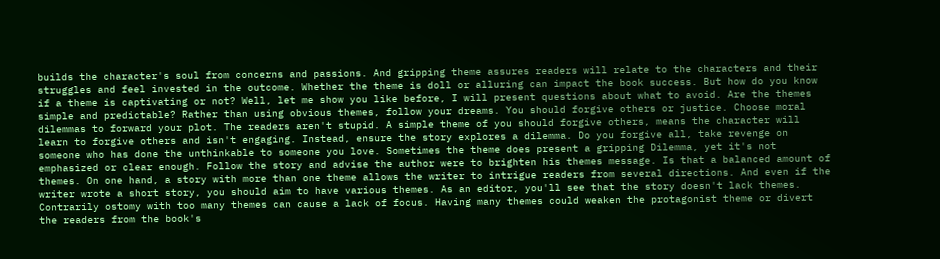builds the character's soul from concerns and passions. And gripping theme assures readers will relate to the characters and their struggles and feel invested in the outcome. Whether the theme is doll or alluring can impact the book success. But how do you know if a theme is captivating or not? Well, let me show you like before, I will present questions about what to avoid. Are the themes simple and predictable? Rather than using obvious themes, follow your dreams. You should forgive others or justice. Choose moral dilemmas to forward your plot. The readers aren't stupid. A simple theme of you should forgive others, means the character will learn to forgive others and isn't engaging. Instead, ensure the story explores a dilemma. Do you forgive all, take revenge on someone who has done the unthinkable to someone you love. Sometimes the theme does present a gripping Dilemma, yet it's not emphasized or clear enough. Follow the story and advise the author were to brighten his themes message. Is that a balanced amount of themes. On one hand, a story with more than one theme allows the writer to intrigue readers from several directions. And even if the writer wrote a short story, you should aim to have various themes. As an editor, you'll see that the story doesn't lack themes. Contrarily ostomy with too many themes can cause a lack of focus. Having many themes could weaken the protagonist theme or divert the readers from the book's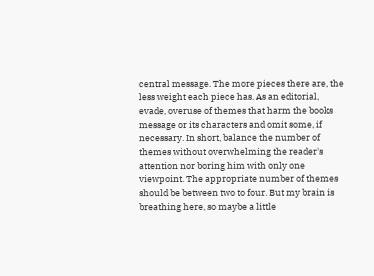central message. The more pieces there are, the less weight each piece has. As an editorial, evade, overuse of themes that harm the books message or its characters and omit some, if necessary. In short, balance the number of themes without overwhelming the reader's attention nor boring him with only one viewpoint. The appropriate number of themes should be between two to four. But my brain is breathing here, so maybe a little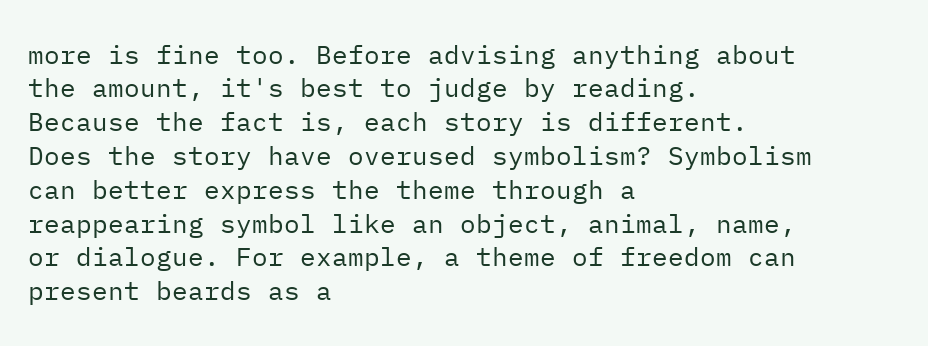more is fine too. Before advising anything about the amount, it's best to judge by reading. Because the fact is, each story is different. Does the story have overused symbolism? Symbolism can better express the theme through a reappearing symbol like an object, animal, name, or dialogue. For example, a theme of freedom can present beards as a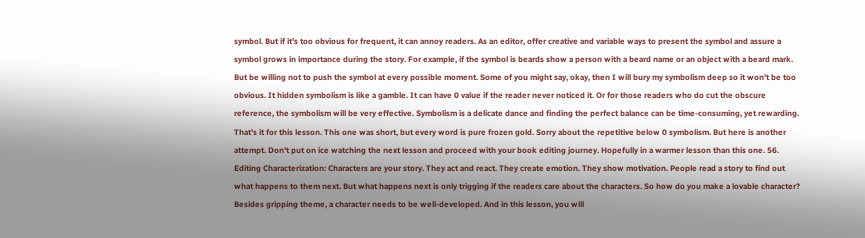symbol. But if it's too obvious for frequent, it can annoy readers. As an editor, offer creative and variable ways to present the symbol and assure a symbol grows in importance during the story. For example, if the symbol is beards show a person with a beard name or an object with a beard mark. But be willing not to push the symbol at every possible moment. Some of you might say, okay, then I will bury my symbolism deep so it won't be too obvious. It hidden symbolism is like a gamble. It can have 0 value if the reader never noticed it. Or for those readers who do cut the obscure reference, the symbolism will be very effective. Symbolism is a delicate dance and finding the perfect balance can be time-consuming, yet rewarding. That's it for this lesson. This one was short, but every word is pure frozen gold. Sorry about the repetitive below 0 symbolism. But here is another attempt. Don't put on ice watching the next lesson and proceed with your book editing journey. Hopefully in a warmer lesson than this one. 56. Editing Characterization: Characters are your story. They act and react. They create emotion. They show motivation. People read a story to find out what happens to them next. But what happens next is only trigging if the readers care about the characters. So how do you make a lovable character? Besides gripping theme, a character needs to be well-developed. And in this lesson, you will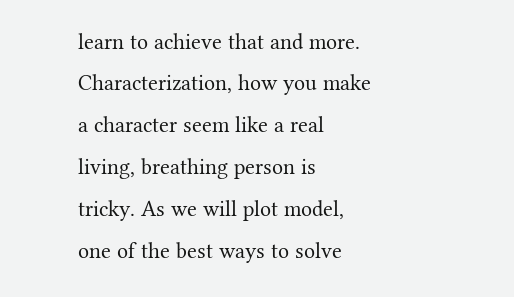learn to achieve that and more. Characterization, how you make a character seem like a real living, breathing person is tricky. As we will plot model, one of the best ways to solve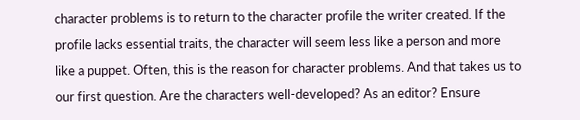character problems is to return to the character profile the writer created. If the profile lacks essential traits, the character will seem less like a person and more like a puppet. Often, this is the reason for character problems. And that takes us to our first question. Are the characters well-developed? As an editor? Ensure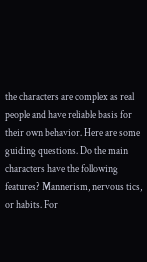the characters are complex as real people and have reliable basis for their own behavior. Here are some guiding questions. Do the main characters have the following features? Mannerism, nervous tics, or habits. For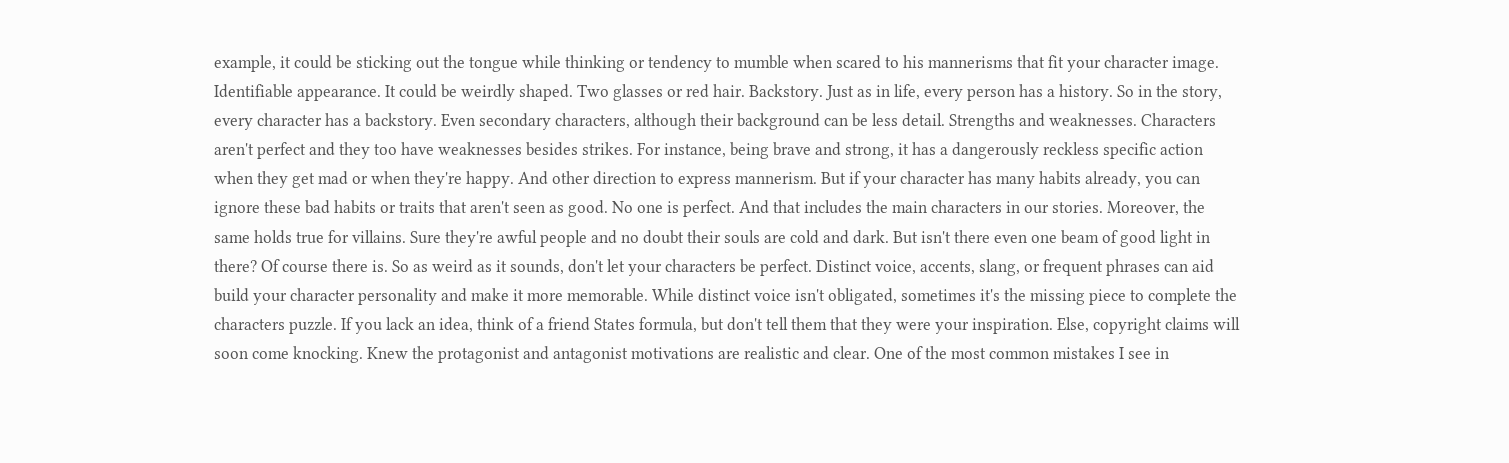example, it could be sticking out the tongue while thinking or tendency to mumble when scared to his mannerisms that fit your character image. Identifiable appearance. It could be weirdly shaped. Two glasses or red hair. Backstory. Just as in life, every person has a history. So in the story, every character has a backstory. Even secondary characters, although their background can be less detail. Strengths and weaknesses. Characters aren't perfect and they too have weaknesses besides strikes. For instance, being brave and strong, it has a dangerously reckless specific action when they get mad or when they're happy. And other direction to express mannerism. But if your character has many habits already, you can ignore these bad habits or traits that aren't seen as good. No one is perfect. And that includes the main characters in our stories. Moreover, the same holds true for villains. Sure they're awful people and no doubt their souls are cold and dark. But isn't there even one beam of good light in there? Of course there is. So as weird as it sounds, don't let your characters be perfect. Distinct voice, accents, slang, or frequent phrases can aid build your character personality and make it more memorable. While distinct voice isn't obligated, sometimes it's the missing piece to complete the characters puzzle. If you lack an idea, think of a friend States formula, but don't tell them that they were your inspiration. Else, copyright claims will soon come knocking. Knew the protagonist and antagonist motivations are realistic and clear. One of the most common mistakes I see in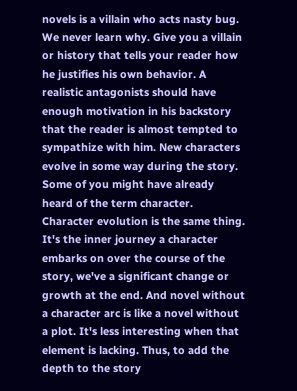novels is a villain who acts nasty bug. We never learn why. Give you a villain or history that tells your reader how he justifies his own behavior. A realistic antagonists should have enough motivation in his backstory that the reader is almost tempted to sympathize with him. New characters evolve in some way during the story. Some of you might have already heard of the term character. Character evolution is the same thing. It's the inner journey a character embarks on over the course of the story, we've a significant change or growth at the end. And novel without a character arc is like a novel without a plot. It's less interesting when that element is lacking. Thus, to add the depth to the story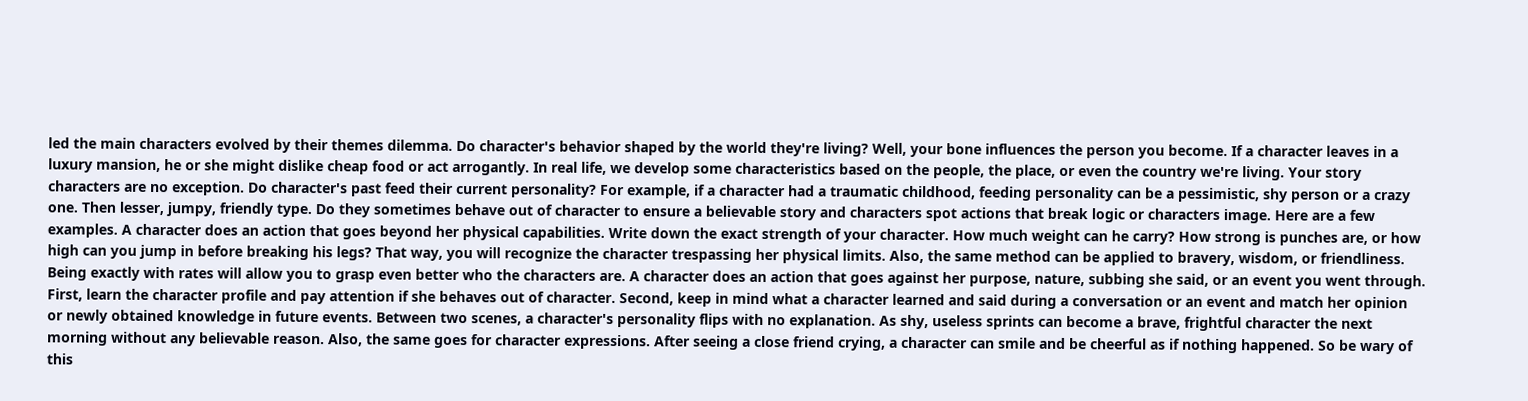led the main characters evolved by their themes dilemma. Do character's behavior shaped by the world they're living? Well, your bone influences the person you become. If a character leaves in a luxury mansion, he or she might dislike cheap food or act arrogantly. In real life, we develop some characteristics based on the people, the place, or even the country we're living. Your story characters are no exception. Do character's past feed their current personality? For example, if a character had a traumatic childhood, feeding personality can be a pessimistic, shy person or a crazy one. Then lesser, jumpy, friendly type. Do they sometimes behave out of character to ensure a believable story and characters spot actions that break logic or characters image. Here are a few examples. A character does an action that goes beyond her physical capabilities. Write down the exact strength of your character. How much weight can he carry? How strong is punches are, or how high can you jump in before breaking his legs? That way, you will recognize the character trespassing her physical limits. Also, the same method can be applied to bravery, wisdom, or friendliness. Being exactly with rates will allow you to grasp even better who the characters are. A character does an action that goes against her purpose, nature, subbing she said, or an event you went through. First, learn the character profile and pay attention if she behaves out of character. Second, keep in mind what a character learned and said during a conversation or an event and match her opinion or newly obtained knowledge in future events. Between two scenes, a character's personality flips with no explanation. As shy, useless sprints can become a brave, frightful character the next morning without any believable reason. Also, the same goes for character expressions. After seeing a close friend crying, a character can smile and be cheerful as if nothing happened. So be wary of this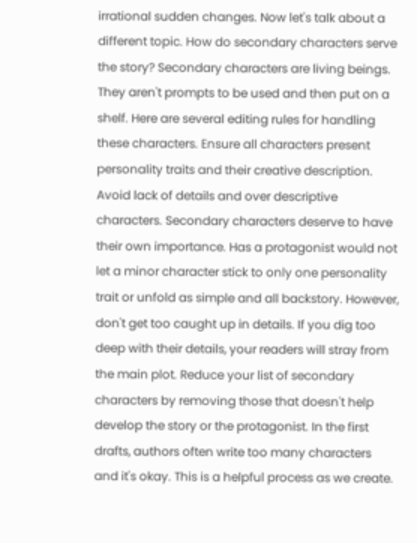irrational sudden changes. Now let's talk about a different topic. How do secondary characters serve the story? Secondary characters are living beings. They aren't prompts to be used and then put on a shelf. Here are several editing rules for handling these characters. Ensure all characters present personality traits and their creative description. Avoid lack of details and over descriptive characters. Secondary characters deserve to have their own importance. Has a protagonist would not let a minor character stick to only one personality trait or unfold as simple and all backstory. However, don't get too caught up in details. If you dig too deep with their details, your readers will stray from the main plot. Reduce your list of secondary characters by removing those that doesn't help develop the story or the protagonist. In the first drafts, authors often write too many characters and it's okay. This is a helpful process as we create.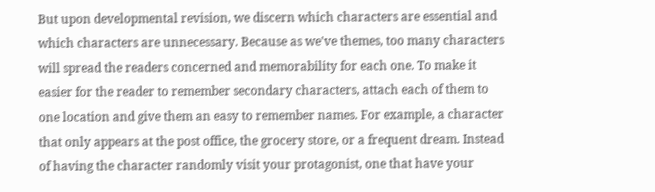But upon developmental revision, we discern which characters are essential and which characters are unnecessary. Because as we've themes, too many characters will spread the readers concerned and memorability for each one. To make it easier for the reader to remember secondary characters, attach each of them to one location and give them an easy to remember names. For example, a character that only appears at the post office, the grocery store, or a frequent dream. Instead of having the character randomly visit your protagonist, one that have your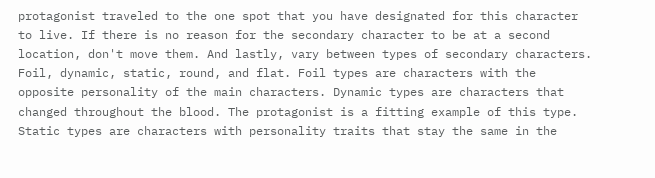protagonist traveled to the one spot that you have designated for this character to live. If there is no reason for the secondary character to be at a second location, don't move them. And lastly, vary between types of secondary characters. Foil, dynamic, static, round, and flat. Foil types are characters with the opposite personality of the main characters. Dynamic types are characters that changed throughout the blood. The protagonist is a fitting example of this type. Static types are characters with personality traits that stay the same in the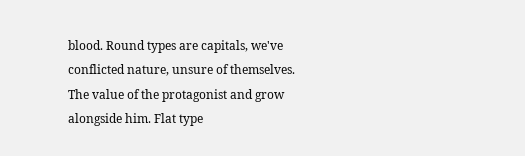blood. Round types are capitals, we've conflicted nature, unsure of themselves. The value of the protagonist and grow alongside him. Flat type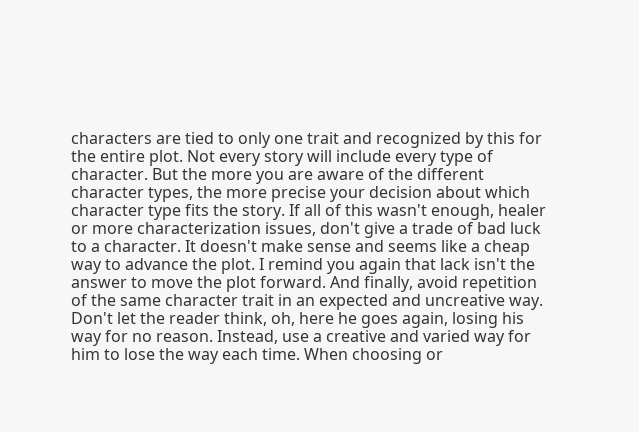characters are tied to only one trait and recognized by this for the entire plot. Not every story will include every type of character. But the more you are aware of the different character types, the more precise your decision about which character type fits the story. If all of this wasn't enough, healer or more characterization issues, don't give a trade of bad luck to a character. It doesn't make sense and seems like a cheap way to advance the plot. I remind you again that lack isn't the answer to move the plot forward. And finally, avoid repetition of the same character trait in an expected and uncreative way. Don't let the reader think, oh, here he goes again, losing his way for no reason. Instead, use a creative and varied way for him to lose the way each time. When choosing or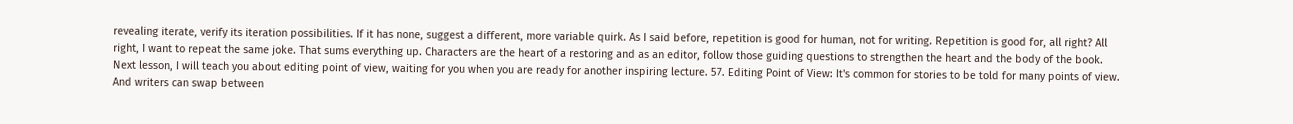revealing iterate, verify its iteration possibilities. If it has none, suggest a different, more variable quirk. As I said before, repetition is good for human, not for writing. Repetition is good for, all right? All right, I want to repeat the same joke. That sums everything up. Characters are the heart of a restoring and as an editor, follow those guiding questions to strengthen the heart and the body of the book. Next lesson, I will teach you about editing point of view, waiting for you when you are ready for another inspiring lecture. 57. Editing Point of View: It's common for stories to be told for many points of view. And writers can swap between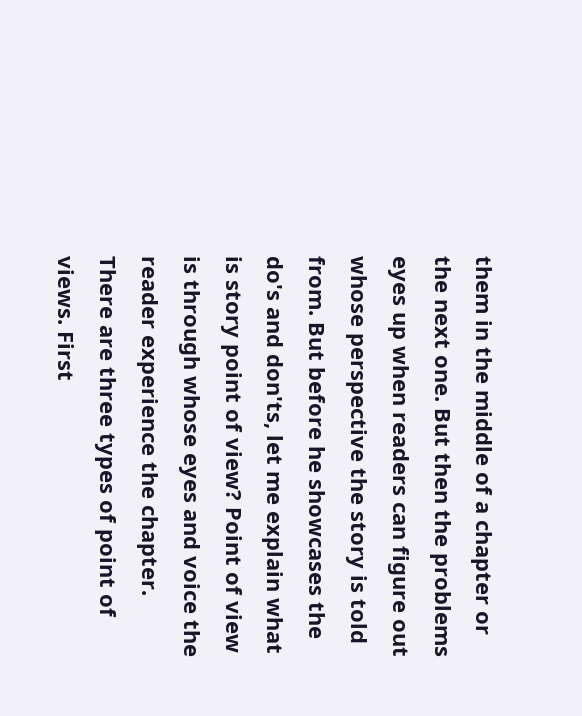them in the middle of a chapter or the next one. But then the problems eyes up when readers can figure out whose perspective the story is told from. But before he showcases the do's and don'ts, let me explain what is story point of view? Point of view is through whose eyes and voice the reader experience the chapter. There are three types of point of views. First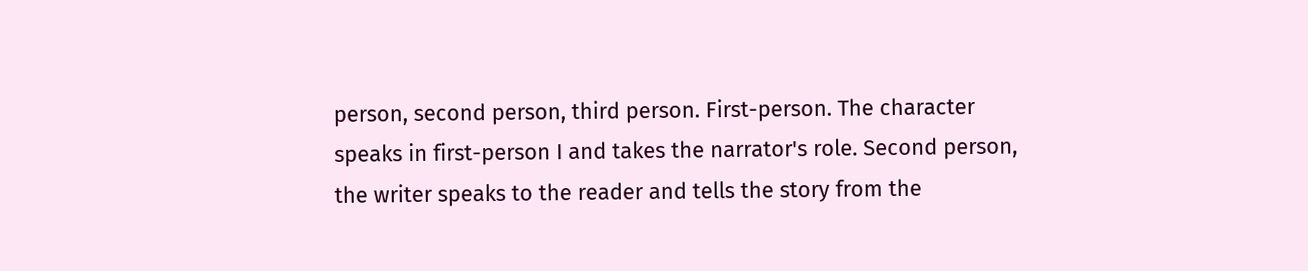person, second person, third person. First-person. The character speaks in first-person I and takes the narrator's role. Second person, the writer speaks to the reader and tells the story from the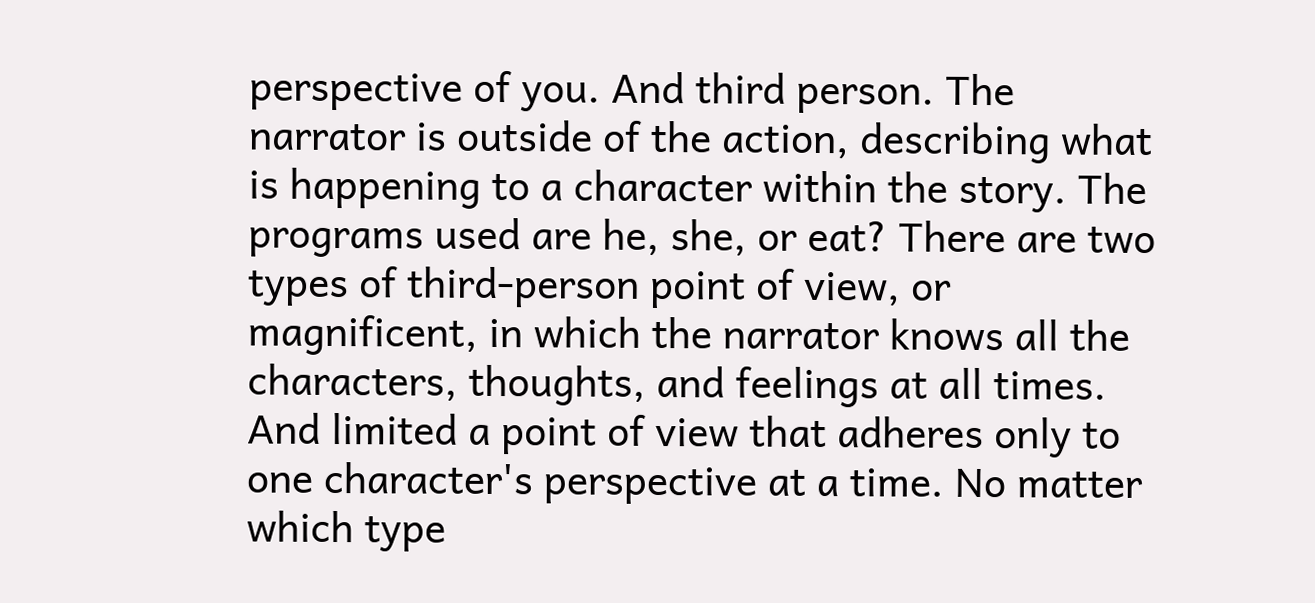perspective of you. And third person. The narrator is outside of the action, describing what is happening to a character within the story. The programs used are he, she, or eat? There are two types of third-person point of view, or magnificent, in which the narrator knows all the characters, thoughts, and feelings at all times. And limited a point of view that adheres only to one character's perspective at a time. No matter which type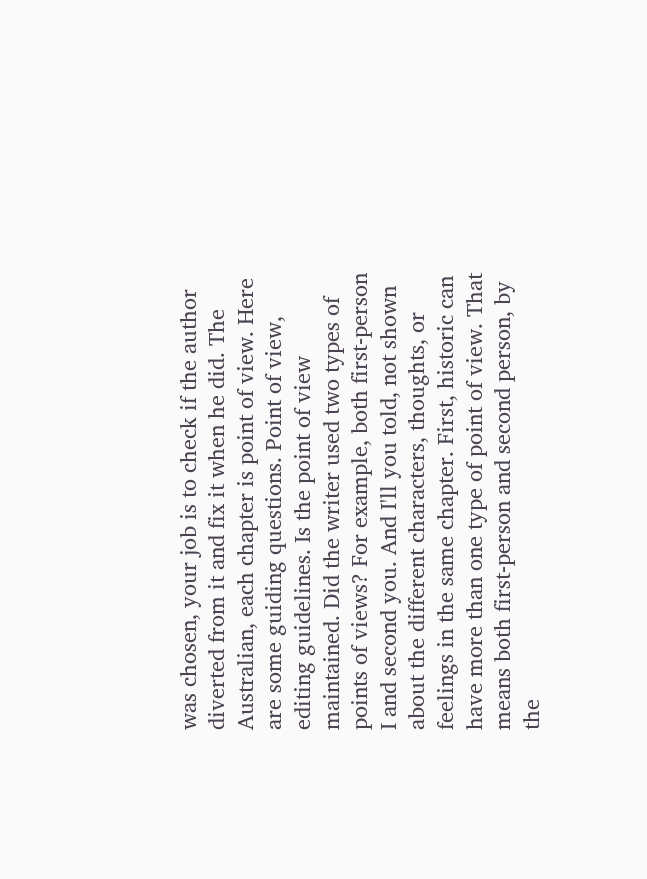was chosen, your job is to check if the author diverted from it and fix it when he did. The Australian, each chapter is point of view. Here are some guiding questions. Point of view, editing guidelines. Is the point of view maintained. Did the writer used two types of points of views? For example, both first-person I and second you. And I'll you told, not shown about the different characters, thoughts, or feelings in the same chapter. First, historic can have more than one type of point of view. That means both first-person and second person, by the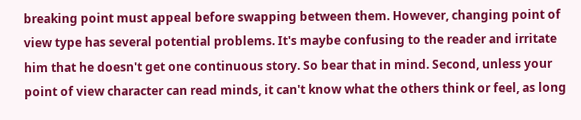breaking point must appeal before swapping between them. However, changing point of view type has several potential problems. It's maybe confusing to the reader and irritate him that he doesn't get one continuous story. So bear that in mind. Second, unless your point of view character can read minds, it can't know what the others think or feel, as long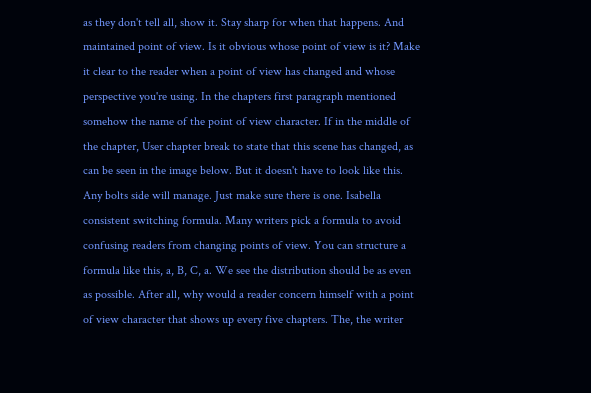as they don't tell all, show it. Stay sharp for when that happens. And maintained point of view. Is it obvious whose point of view is it? Make it clear to the reader when a point of view has changed and whose perspective you're using. In the chapters first paragraph mentioned somehow the name of the point of view character. If in the middle of the chapter, User chapter break to state that this scene has changed, as can be seen in the image below. But it doesn't have to look like this. Any bolts side will manage. Just make sure there is one. Isabella consistent switching formula. Many writers pick a formula to avoid confusing readers from changing points of view. You can structure a formula like this, a, B, C, a. We see the distribution should be as even as possible. After all, why would a reader concern himself with a point of view character that shows up every five chapters. The, the writer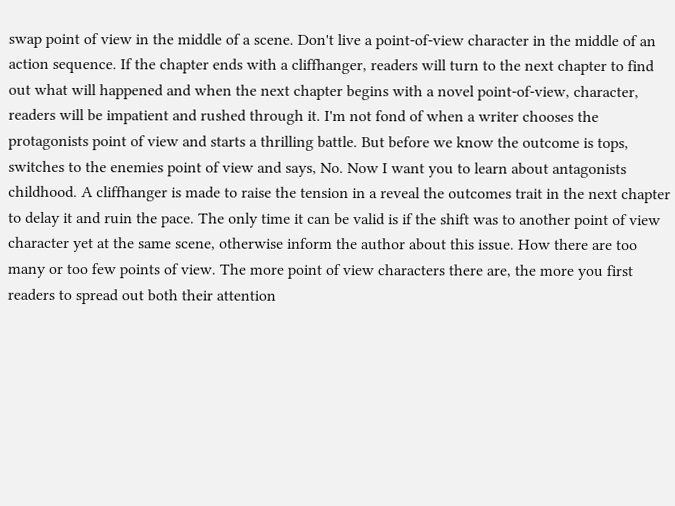swap point of view in the middle of a scene. Don't live a point-of-view character in the middle of an action sequence. If the chapter ends with a cliffhanger, readers will turn to the next chapter to find out what will happened and when the next chapter begins with a novel point-of-view, character, readers will be impatient and rushed through it. I'm not fond of when a writer chooses the protagonists point of view and starts a thrilling battle. But before we know the outcome is tops, switches to the enemies point of view and says, No. Now I want you to learn about antagonists childhood. A cliffhanger is made to raise the tension in a reveal the outcomes trait in the next chapter to delay it and ruin the pace. The only time it can be valid is if the shift was to another point of view character yet at the same scene, otherwise inform the author about this issue. How there are too many or too few points of view. The more point of view characters there are, the more you first readers to spread out both their attention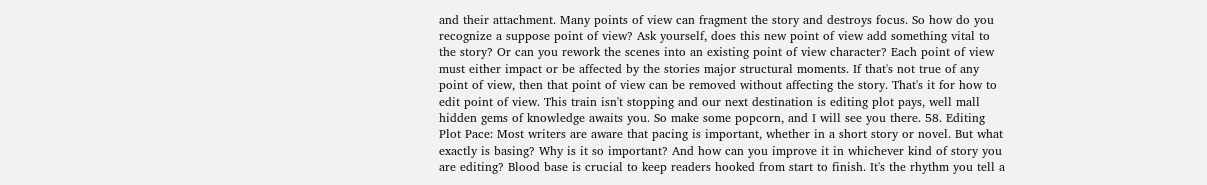and their attachment. Many points of view can fragment the story and destroys focus. So how do you recognize a suppose point of view? Ask yourself, does this new point of view add something vital to the story? Or can you rework the scenes into an existing point of view character? Each point of view must either impact or be affected by the stories major structural moments. If that's not true of any point of view, then that point of view can be removed without affecting the story. That's it for how to edit point of view. This train isn't stopping and our next destination is editing plot pays, well mall hidden gems of knowledge awaits you. So make some popcorn, and I will see you there. 58. Editing Plot Pace: Most writers are aware that pacing is important, whether in a short story or novel. But what exactly is basing? Why is it so important? And how can you improve it in whichever kind of story you are editing? Blood base is crucial to keep readers hooked from start to finish. It's the rhythm you tell a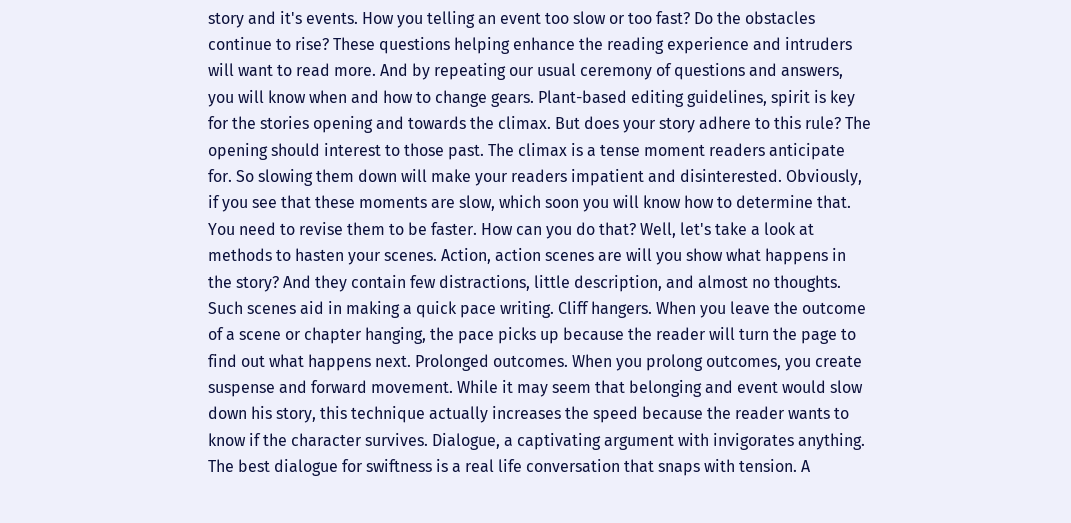story and it's events. How you telling an event too slow or too fast? Do the obstacles continue to rise? These questions helping enhance the reading experience and intruders will want to read more. And by repeating our usual ceremony of questions and answers, you will know when and how to change gears. Plant-based editing guidelines, spirit is key for the stories opening and towards the climax. But does your story adhere to this rule? The opening should interest to those past. The climax is a tense moment readers anticipate for. So slowing them down will make your readers impatient and disinterested. Obviously, if you see that these moments are slow, which soon you will know how to determine that. You need to revise them to be faster. How can you do that? Well, let's take a look at methods to hasten your scenes. Action, action scenes are will you show what happens in the story? And they contain few distractions, little description, and almost no thoughts. Such scenes aid in making a quick pace writing. Cliff hangers. When you leave the outcome of a scene or chapter hanging, the pace picks up because the reader will turn the page to find out what happens next. Prolonged outcomes. When you prolong outcomes, you create suspense and forward movement. While it may seem that belonging and event would slow down his story, this technique actually increases the speed because the reader wants to know if the character survives. Dialogue, a captivating argument with invigorates anything. The best dialogue for swiftness is a real life conversation that snaps with tension. A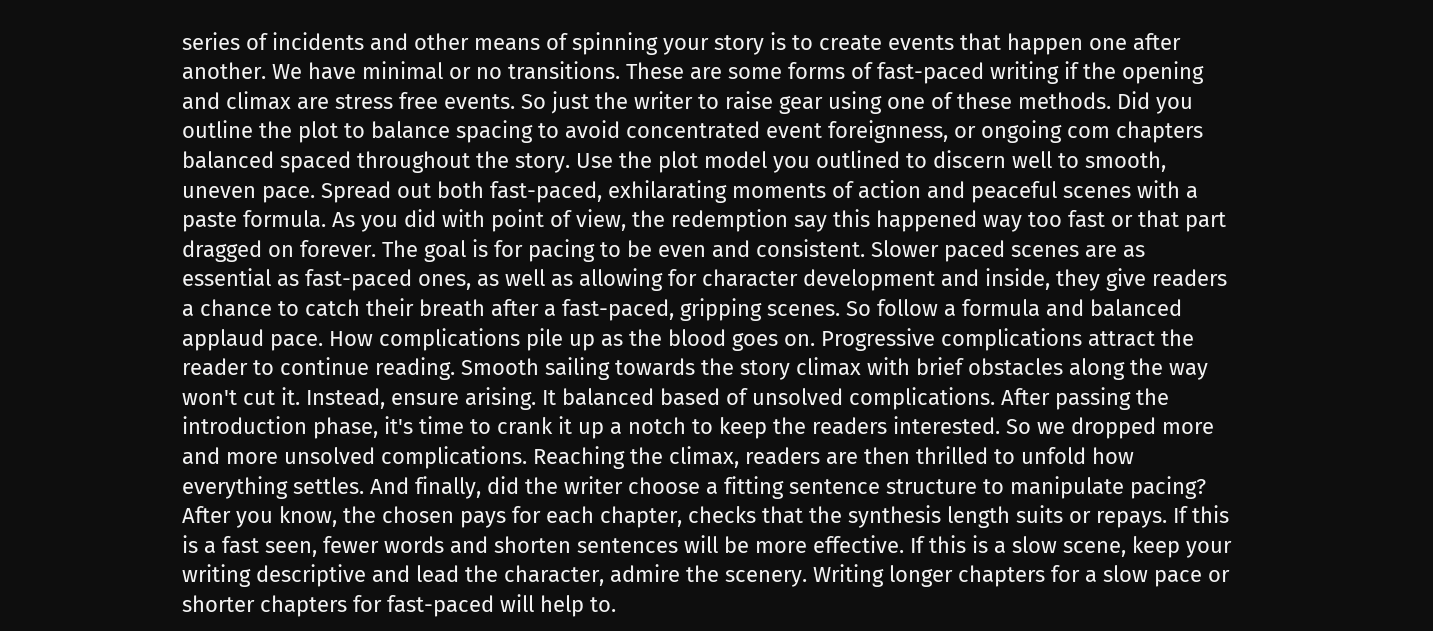series of incidents and other means of spinning your story is to create events that happen one after another. We have minimal or no transitions. These are some forms of fast-paced writing if the opening and climax are stress free events. So just the writer to raise gear using one of these methods. Did you outline the plot to balance spacing to avoid concentrated event foreignness, or ongoing com chapters balanced spaced throughout the story. Use the plot model you outlined to discern well to smooth, uneven pace. Spread out both fast-paced, exhilarating moments of action and peaceful scenes with a paste formula. As you did with point of view, the redemption say this happened way too fast or that part dragged on forever. The goal is for pacing to be even and consistent. Slower paced scenes are as essential as fast-paced ones, as well as allowing for character development and inside, they give readers a chance to catch their breath after a fast-paced, gripping scenes. So follow a formula and balanced applaud pace. How complications pile up as the blood goes on. Progressive complications attract the reader to continue reading. Smooth sailing towards the story climax with brief obstacles along the way won't cut it. Instead, ensure arising. It balanced based of unsolved complications. After passing the introduction phase, it's time to crank it up a notch to keep the readers interested. So we dropped more and more unsolved complications. Reaching the climax, readers are then thrilled to unfold how everything settles. And finally, did the writer choose a fitting sentence structure to manipulate pacing? After you know, the chosen pays for each chapter, checks that the synthesis length suits or repays. If this is a fast seen, fewer words and shorten sentences will be more effective. If this is a slow scene, keep your writing descriptive and lead the character, admire the scenery. Writing longer chapters for a slow pace or shorter chapters for fast-paced will help to.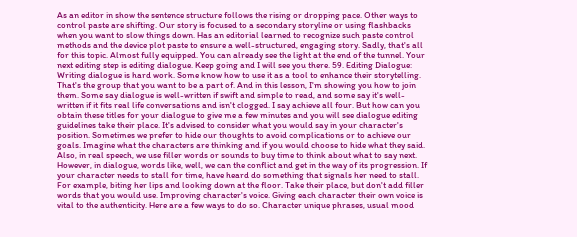As an editor in show the sentence structure follows the rising or dropping pace. Other ways to control paste are shifting. Our story is focused to a secondary storyline or using flashbacks when you want to slow things down. Has an editorial learned to recognize such paste control methods and the device plot paste to ensure a well-structured, engaging story. Sadly, that's all for this topic. Almost fully equipped. You can already see the light at the end of the tunnel. Your next editing step is editing dialogue. Keep going and I will see you there. 59. Editing Dialogue: Writing dialogue is hard work. Some know how to use it as a tool to enhance their storytelling. That's the group that you want to be a part of. And in this lesson, I'm showing you how to join them. Some say dialogue is well-written if swift and simple to read, and some say it's well-written if it fits real life conversations and isn't clogged. I say achieve all four. But how can you obtain these titles for your dialogue to give me a few minutes and you will see dialogue editing guidelines take their place. It's advised to consider what you would say in your character's position. Sometimes we prefer to hide our thoughts to avoid complications or to achieve our goals. Imagine what the characters are thinking and if you would choose to hide what they said. Also, in real speech, we use filler words or sounds to buy time to think about what to say next. However, in dialogue, words like, well, we can the conflict and get in the way of its progression. If your character needs to stall for time, have heard do something that signals her need to stall. For example, biting her lips and looking down at the floor. Take their place, but don't add filler words that you would use. Improving character's voice. Giving each character their own voice is vital to the authenticity. Here are a few ways to do so. Character unique phrases, usual mood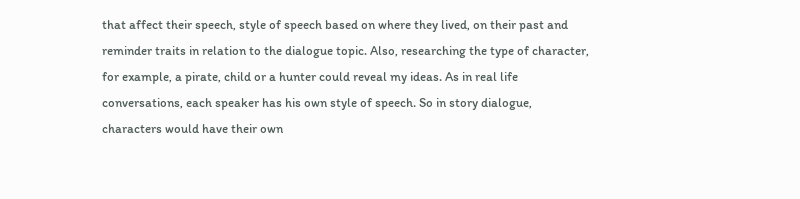that affect their speech, style of speech based on where they lived, on their past and reminder traits in relation to the dialogue topic. Also, researching the type of character, for example, a pirate, child or a hunter could reveal my ideas. As in real life conversations, each speaker has his own style of speech. So in story dialogue, characters would have their own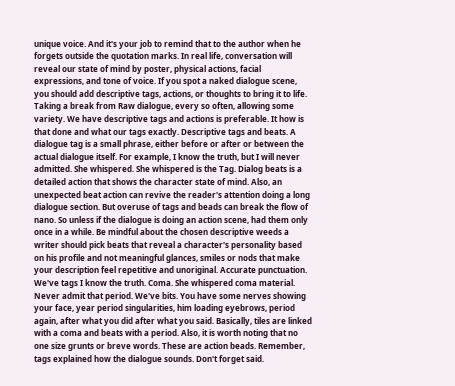unique voice. And it's your job to remind that to the author when he forgets outside the quotation marks. In real life, conversation will reveal our state of mind by poster, physical actions, facial expressions, and tone of voice. If you spot a naked dialogue scene, you should add descriptive tags, actions, or thoughts to bring it to life. Taking a break from Raw dialogue, every so often, allowing some variety. We have descriptive tags and actions is preferable. It how is that done and what our tags exactly. Descriptive tags and beats. A dialogue tag is a small phrase, either before or after or between the actual dialogue itself. For example, I know the truth, but I will never admitted. She whispered. She whispered is the Tag. Dialog beats is a detailed action that shows the character state of mind. Also, an unexpected beat action can revive the reader's attention doing a long dialogue section. But overuse of tags and beads can break the flow of nano. So unless if the dialogue is doing an action scene, had them only once in a while. Be mindful about the chosen descriptive weeds a writer should pick beats that reveal a character's personality based on his profile and not meaningful glances, smiles or nods that make your description feel repetitive and unoriginal. Accurate punctuation. We've tags I know the truth. Coma. She whispered coma material. Never admit that period. We've bits. You have some nerves showing your face, year period singularities, him loading eyebrows, period again, after what you did after what you said. Basically, tiles are linked with a coma and beats with a period. Also, it is worth noting that no one size grunts or breve words. These are action beads. Remember, tags explained how the dialogue sounds. Don't forget said.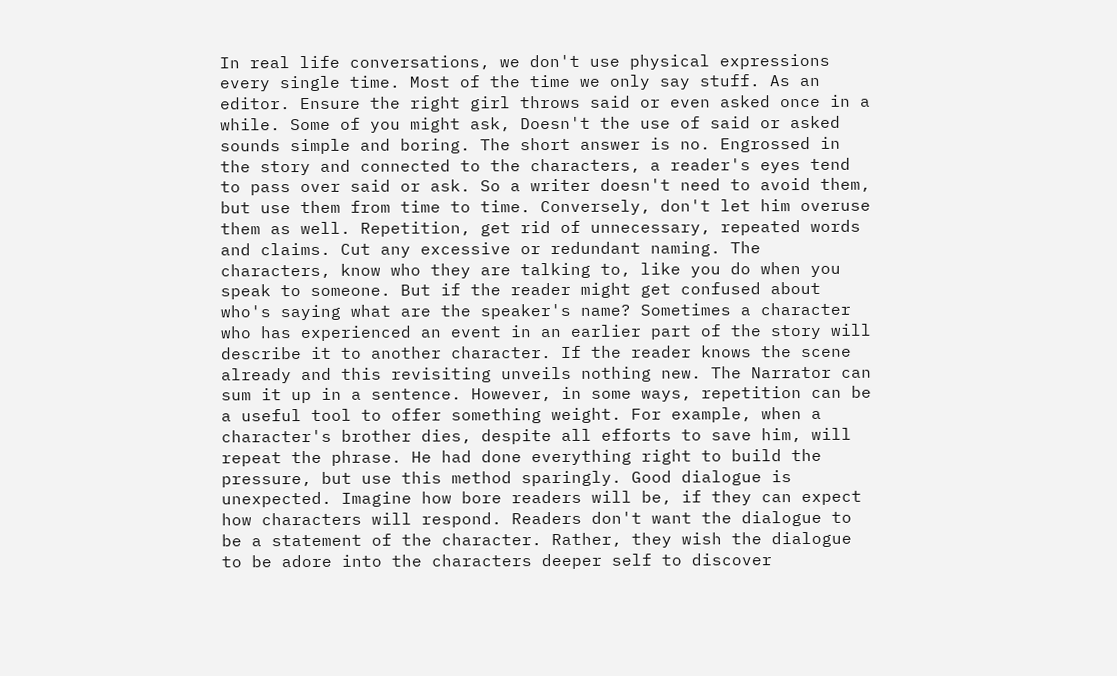In real life conversations, we don't use physical expressions every single time. Most of the time we only say stuff. As an editor. Ensure the right girl throws said or even asked once in a while. Some of you might ask, Doesn't the use of said or asked sounds simple and boring. The short answer is no. Engrossed in the story and connected to the characters, a reader's eyes tend to pass over said or ask. So a writer doesn't need to avoid them, but use them from time to time. Conversely, don't let him overuse them as well. Repetition, get rid of unnecessary, repeated words and claims. Cut any excessive or redundant naming. The characters, know who they are talking to, like you do when you speak to someone. But if the reader might get confused about who's saying what are the speaker's name? Sometimes a character who has experienced an event in an earlier part of the story will describe it to another character. If the reader knows the scene already and this revisiting unveils nothing new. The Narrator can sum it up in a sentence. However, in some ways, repetition can be a useful tool to offer something weight. For example, when a character's brother dies, despite all efforts to save him, will repeat the phrase. He had done everything right to build the pressure, but use this method sparingly. Good dialogue is unexpected. Imagine how bore readers will be, if they can expect how characters will respond. Readers don't want the dialogue to be a statement of the character. Rather, they wish the dialogue to be adore into the characters deeper self to discover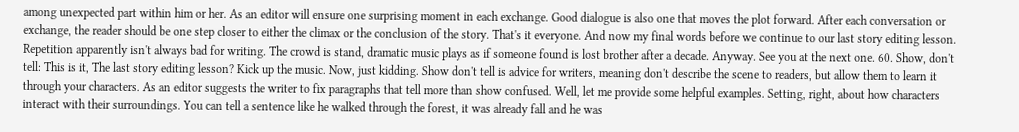among unexpected part within him or her. As an editor will ensure one surprising moment in each exchange. Good dialogue is also one that moves the plot forward. After each conversation or exchange, the reader should be one step closer to either the climax or the conclusion of the story. That's it everyone. And now my final words before we continue to our last story editing lesson. Repetition apparently isn't always bad for writing. The crowd is stand, dramatic music plays as if someone found is lost brother after a decade. Anyway. See you at the next one. 60. Show, don't tell: This is it, The last story editing lesson? Kick up the music. Now, just kidding. Show don't tell is advice for writers, meaning don't describe the scene to readers, but allow them to learn it through your characters. As an editor suggests the writer to fix paragraphs that tell more than show confused. Well, let me provide some helpful examples. Setting, right, about how characters interact with their surroundings. You can tell a sentence like he walked through the forest, it was already fall and he was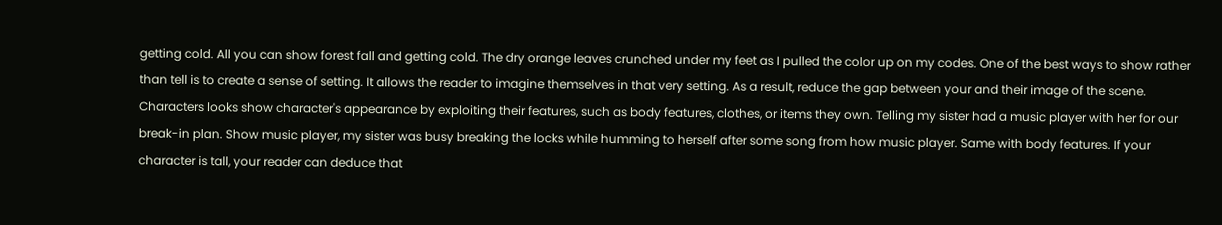getting cold. All you can show forest fall and getting cold. The dry orange leaves crunched under my feet as I pulled the color up on my codes. One of the best ways to show rather than tell is to create a sense of setting. It allows the reader to imagine themselves in that very setting. As a result, reduce the gap between your and their image of the scene. Characters looks show character's appearance by exploiting their features, such as body features, clothes, or items they own. Telling my sister had a music player with her for our break-in plan. Show music player, my sister was busy breaking the locks while humming to herself after some song from how music player. Same with body features. If your character is tall, your reader can deduce that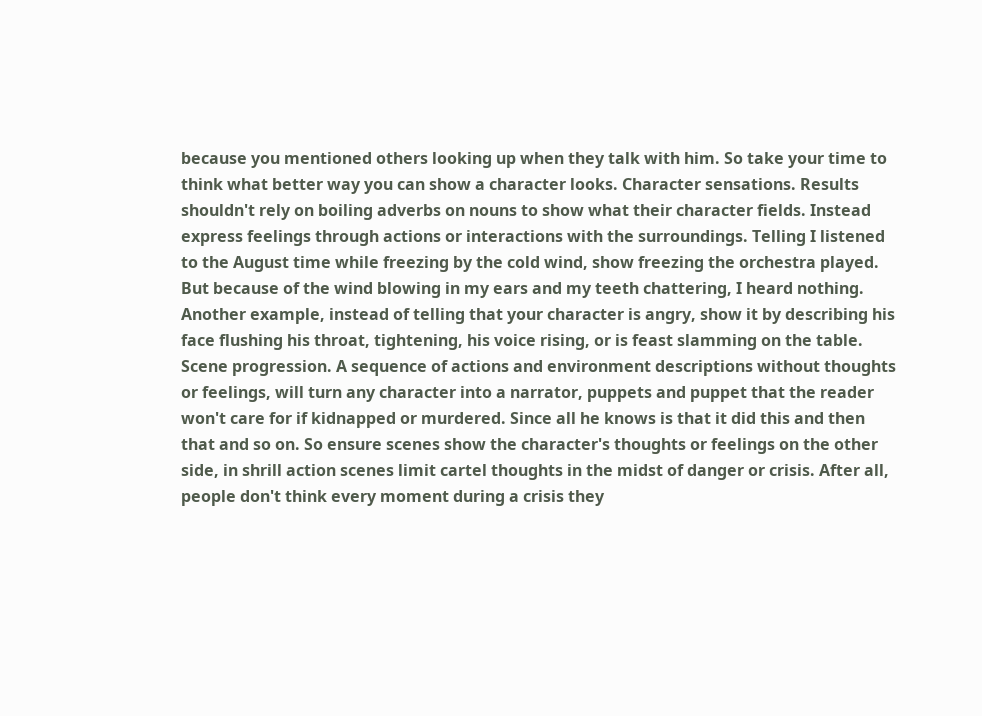because you mentioned others looking up when they talk with him. So take your time to think what better way you can show a character looks. Character sensations. Results shouldn't rely on boiling adverbs on nouns to show what their character fields. Instead express feelings through actions or interactions with the surroundings. Telling I listened to the August time while freezing by the cold wind, show freezing the orchestra played. But because of the wind blowing in my ears and my teeth chattering, I heard nothing. Another example, instead of telling that your character is angry, show it by describing his face flushing his throat, tightening, his voice rising, or is feast slamming on the table. Scene progression. A sequence of actions and environment descriptions without thoughts or feelings, will turn any character into a narrator, puppets and puppet that the reader won't care for if kidnapped or murdered. Since all he knows is that it did this and then that and so on. So ensure scenes show the character's thoughts or feelings on the other side, in shrill action scenes limit cartel thoughts in the midst of danger or crisis. After all, people don't think every moment during a crisis they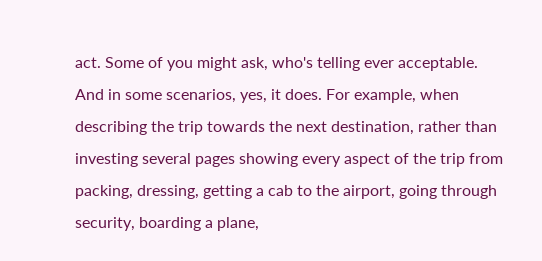act. Some of you might ask, who's telling ever acceptable. And in some scenarios, yes, it does. For example, when describing the trip towards the next destination, rather than investing several pages showing every aspect of the trip from packing, dressing, getting a cab to the airport, going through security, boarding a plane,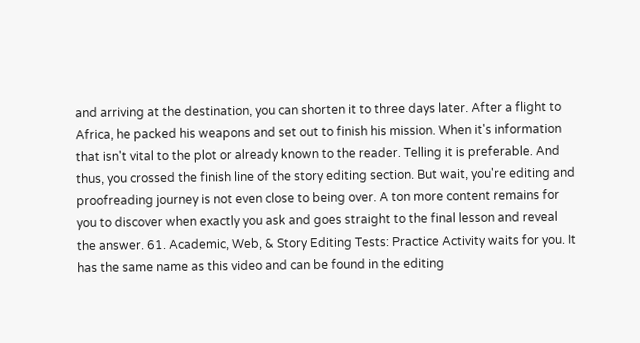and arriving at the destination, you can shorten it to three days later. After a flight to Africa, he packed his weapons and set out to finish his mission. When it's information that isn't vital to the plot or already known to the reader. Telling it is preferable. And thus, you crossed the finish line of the story editing section. But wait, you're editing and proofreading journey is not even close to being over. A ton more content remains for you to discover when exactly you ask and goes straight to the final lesson and reveal the answer. 61. Academic, Web, & Story Editing Tests: Practice Activity waits for you. It has the same name as this video and can be found in the editing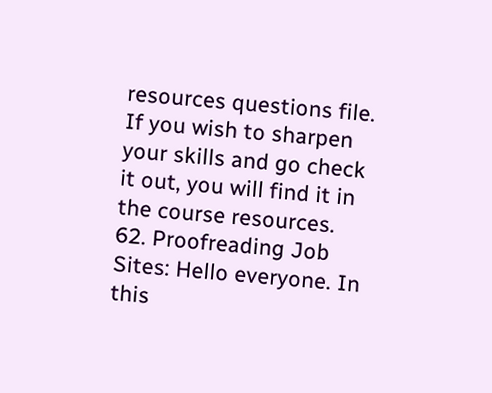resources questions file. If you wish to sharpen your skills and go check it out, you will find it in the course resources. 62. Proofreading Job Sites: Hello everyone. In this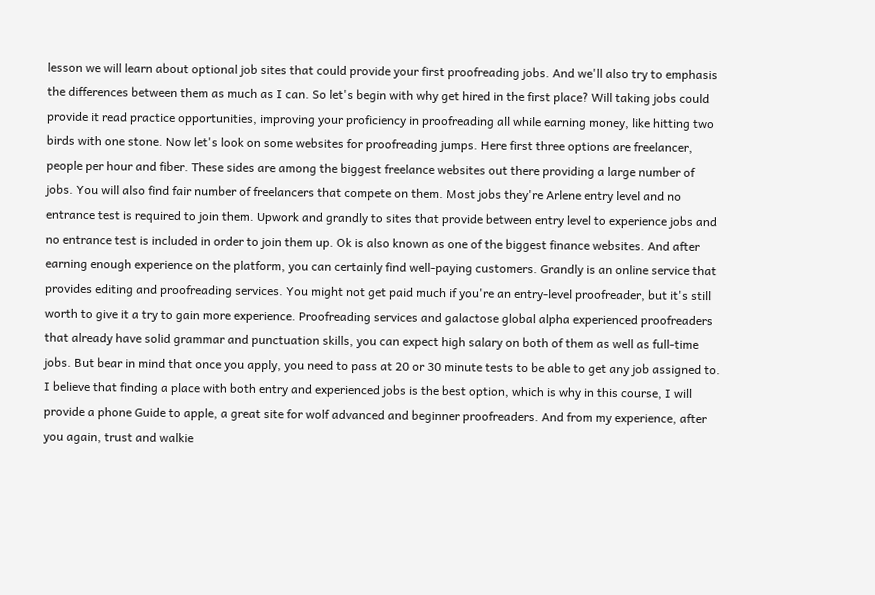lesson we will learn about optional job sites that could provide your first proofreading jobs. And we'll also try to emphasis the differences between them as much as I can. So let's begin with why get hired in the first place? Will taking jobs could provide it read practice opportunities, improving your proficiency in proofreading all while earning money, like hitting two birds with one stone. Now let's look on some websites for proofreading jumps. Here first three options are freelancer, people per hour and fiber. These sides are among the biggest freelance websites out there providing a large number of jobs. You will also find fair number of freelancers that compete on them. Most jobs they're Arlene entry level and no entrance test is required to join them. Upwork and grandly to sites that provide between entry level to experience jobs and no entrance test is included in order to join them up. Ok is also known as one of the biggest finance websites. And after earning enough experience on the platform, you can certainly find well-paying customers. Grandly is an online service that provides editing and proofreading services. You might not get paid much if you're an entry-level proofreader, but it's still worth to give it a try to gain more experience. Proofreading services and galactose global alpha experienced proofreaders that already have solid grammar and punctuation skills, you can expect high salary on both of them as well as full-time jobs. But bear in mind that once you apply, you need to pass at 20 or 30 minute tests to be able to get any job assigned to. I believe that finding a place with both entry and experienced jobs is the best option, which is why in this course, I will provide a phone Guide to apple, a great site for wolf advanced and beginner proofreaders. And from my experience, after you again, trust and walkie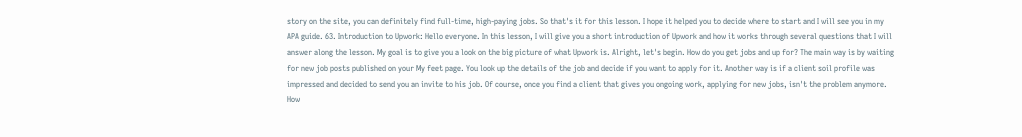story on the site, you can definitely find full-time, high-paying jobs. So that's it for this lesson. I hope it helped you to decide where to start and I will see you in my APA guide. 63. Introduction to Upwork: Hello everyone. In this lesson, I will give you a short introduction of Upwork and how it works through several questions that I will answer along the lesson. My goal is to give you a look on the big picture of what Upwork is. Alright, let's begin. How do you get jobs and up for? The main way is by waiting for new job posts published on your My feet page. You look up the details of the job and decide if you want to apply for it. Another way is if a client soil profile was impressed and decided to send you an invite to his job. Of course, once you find a client that gives you ongoing work, applying for new jobs, isn't the problem anymore. How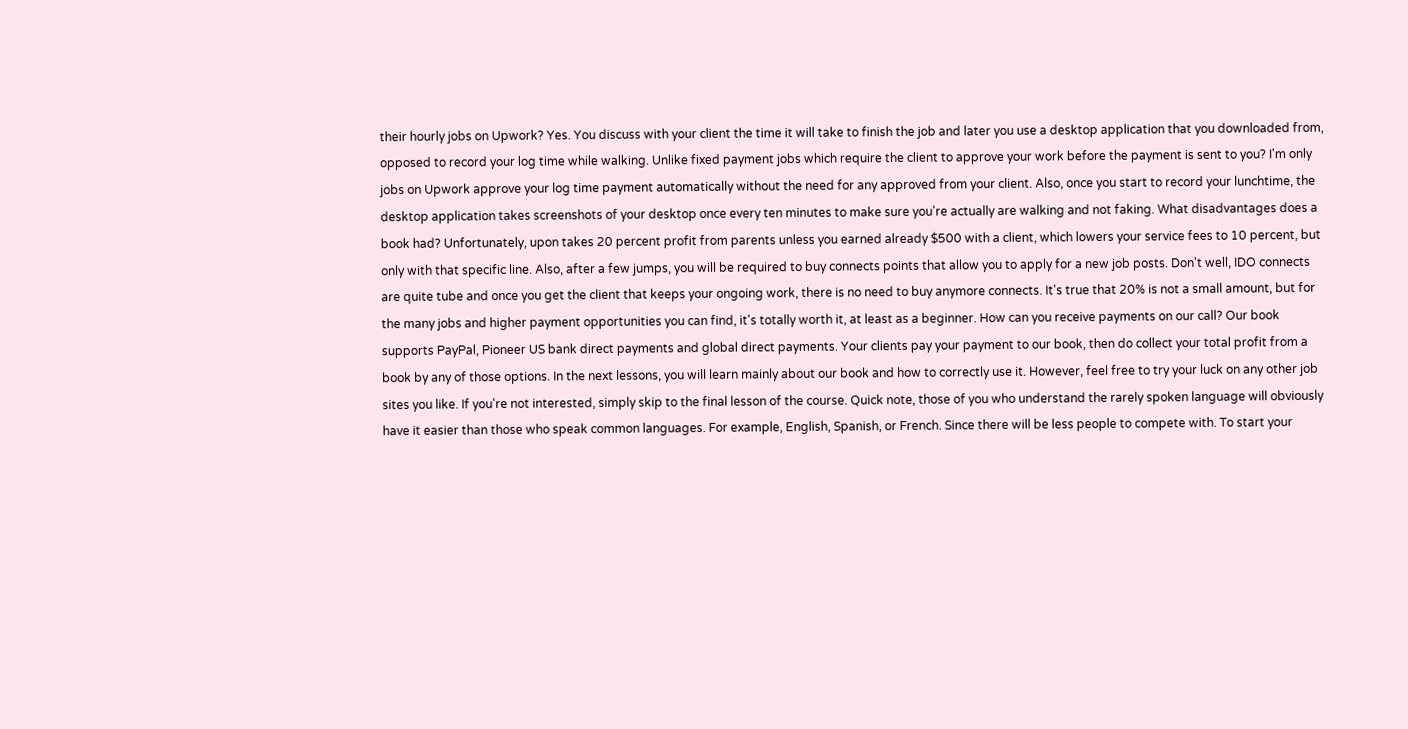their hourly jobs on Upwork? Yes. You discuss with your client the time it will take to finish the job and later you use a desktop application that you downloaded from, opposed to record your log time while walking. Unlike fixed payment jobs which require the client to approve your work before the payment is sent to you? I'm only jobs on Upwork approve your log time payment automatically without the need for any approved from your client. Also, once you start to record your lunchtime, the desktop application takes screenshots of your desktop once every ten minutes to make sure you're actually are walking and not faking. What disadvantages does a book had? Unfortunately, upon takes 20 percent profit from parents unless you earned already $500 with a client, which lowers your service fees to 10 percent, but only with that specific line. Also, after a few jumps, you will be required to buy connects points that allow you to apply for a new job posts. Don't well, IDO connects are quite tube and once you get the client that keeps your ongoing work, there is no need to buy anymore connects. It's true that 20% is not a small amount, but for the many jobs and higher payment opportunities you can find, it's totally worth it, at least as a beginner. How can you receive payments on our call? Our book supports PayPal, Pioneer US bank direct payments and global direct payments. Your clients pay your payment to our book, then do collect your total profit from a book by any of those options. In the next lessons, you will learn mainly about our book and how to correctly use it. However, feel free to try your luck on any other job sites you like. If you're not interested, simply skip to the final lesson of the course. Quick note, those of you who understand the rarely spoken language will obviously have it easier than those who speak common languages. For example, English, Spanish, or French. Since there will be less people to compete with. To start your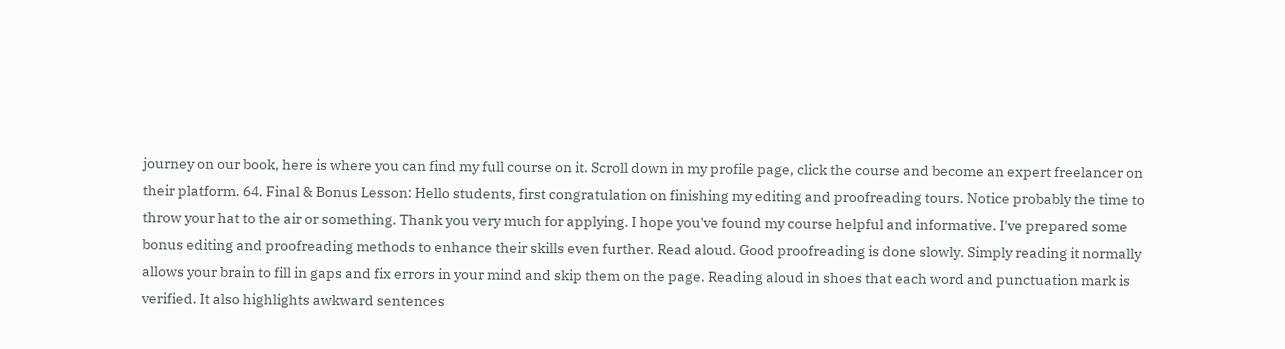journey on our book, here is where you can find my full course on it. Scroll down in my profile page, click the course and become an expert freelancer on their platform. 64. Final & Bonus Lesson: Hello students, first congratulation on finishing my editing and proofreading tours. Notice probably the time to throw your hat to the air or something. Thank you very much for applying. I hope you've found my course helpful and informative. I've prepared some bonus editing and proofreading methods to enhance their skills even further. Read aloud. Good proofreading is done slowly. Simply reading it normally allows your brain to fill in gaps and fix errors in your mind and skip them on the page. Reading aloud in shoes that each word and punctuation mark is verified. It also highlights awkward sentences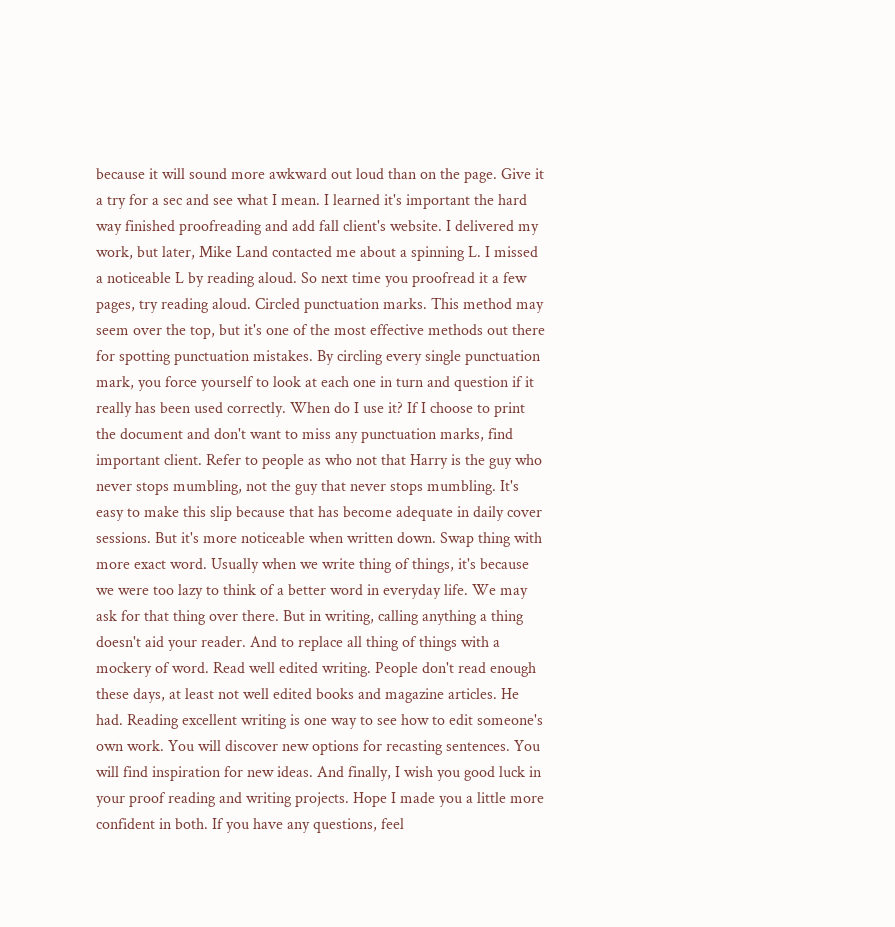because it will sound more awkward out loud than on the page. Give it a try for a sec and see what I mean. I learned it's important the hard way finished proofreading and add fall client's website. I delivered my work, but later, Mike Land contacted me about a spinning L. I missed a noticeable L by reading aloud. So next time you proofread it a few pages, try reading aloud. Circled punctuation marks. This method may seem over the top, but it's one of the most effective methods out there for spotting punctuation mistakes. By circling every single punctuation mark, you force yourself to look at each one in turn and question if it really has been used correctly. When do I use it? If I choose to print the document and don't want to miss any punctuation marks, find important client. Refer to people as who not that Harry is the guy who never stops mumbling, not the guy that never stops mumbling. It's easy to make this slip because that has become adequate in daily cover sessions. But it's more noticeable when written down. Swap thing with more exact word. Usually when we write thing of things, it's because we were too lazy to think of a better word in everyday life. We may ask for that thing over there. But in writing, calling anything a thing doesn't aid your reader. And to replace all thing of things with a mockery of word. Read well edited writing. People don't read enough these days, at least not well edited books and magazine articles. He had. Reading excellent writing is one way to see how to edit someone's own work. You will discover new options for recasting sentences. You will find inspiration for new ideas. And finally, I wish you good luck in your proof reading and writing projects. Hope I made you a little more confident in both. If you have any questions, feel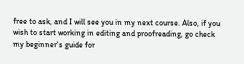free to ask, and I will see you in my next course. Also, if you wish to start working in editing and proofreading, go check my beginner's guide for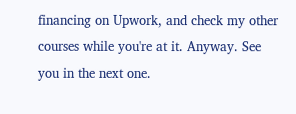financing on Upwork, and check my other courses while you're at it. Anyway. See you in the next one.